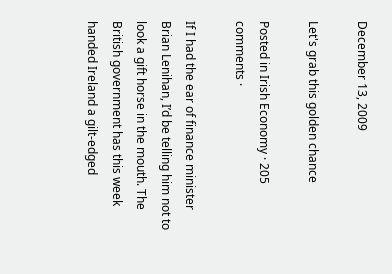December 13, 2009

Let's grab this golden chance

Posted in Irish Economy · 205 comments ·

If I had the ear of finance minister Brian Lenihan, I’d be telling him not to look a gift horse in the mouth. The British government has this week handed Ireland a gilt-edged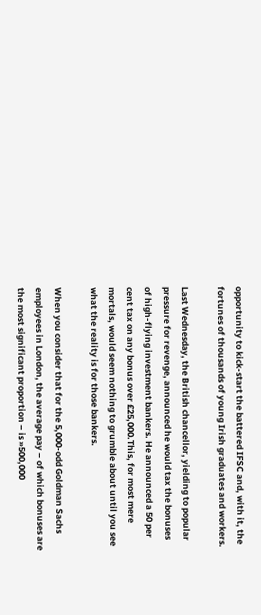opportunity to kick-start the battered IFSC and, with it, the fortunes of thousands of young Irish graduates and workers.

Last Wednesday, the British chancellor, yielding to popular pressure for revenge, announced he would tax the bonuses of high-flying investment bankers. He announced a 50 per cent tax on any bonus over £25,000.This, for most mere mortals, would seem nothing to grumble about until you see what the reality is for those bankers.

When you consider that for the 5,000-odd Goldman Sachs employees in London, the average pay – of which bonuses are the most significant proportion – is »500,000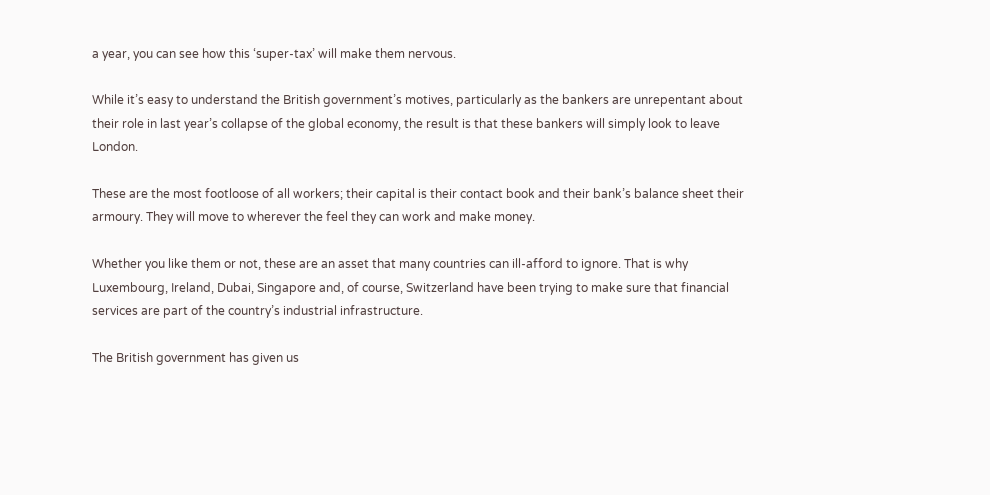a year, you can see how this ‘super-tax’ will make them nervous.

While it’s easy to understand the British government’s motives, particularly as the bankers are unrepentant about their role in last year’s collapse of the global economy, the result is that these bankers will simply look to leave London.

These are the most footloose of all workers; their capital is their contact book and their bank’s balance sheet their armoury. They will move to wherever the feel they can work and make money.

Whether you like them or not, these are an asset that many countries can ill-afford to ignore. That is why Luxembourg, Ireland, Dubai, Singapore and, of course, Switzerland have been trying to make sure that financial services are part of the country’s industrial infrastructure.

The British government has given us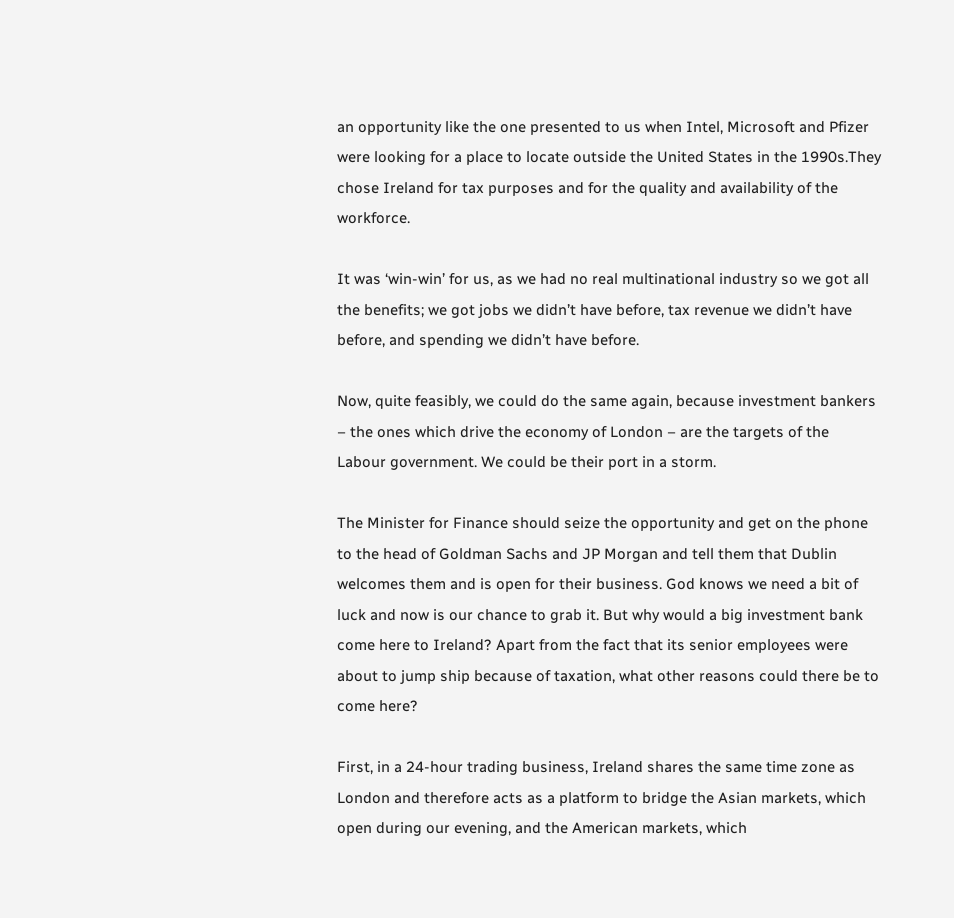an opportunity like the one presented to us when Intel, Microsoft and Pfizer were looking for a place to locate outside the United States in the 1990s.They chose Ireland for tax purposes and for the quality and availability of the workforce.

It was ‘win-win’ for us, as we had no real multinational industry so we got all the benefits; we got jobs we didn’t have before, tax revenue we didn’t have before, and spending we didn’t have before.

Now, quite feasibly, we could do the same again, because investment bankers – the ones which drive the economy of London – are the targets of the Labour government. We could be their port in a storm.

The Minister for Finance should seize the opportunity and get on the phone to the head of Goldman Sachs and JP Morgan and tell them that Dublin welcomes them and is open for their business. God knows we need a bit of luck and now is our chance to grab it. But why would a big investment bank come here to Ireland? Apart from the fact that its senior employees were about to jump ship because of taxation, what other reasons could there be to come here?

First, in a 24-hour trading business, Ireland shares the same time zone as London and therefore acts as a platform to bridge the Asian markets, which open during our evening, and the American markets, which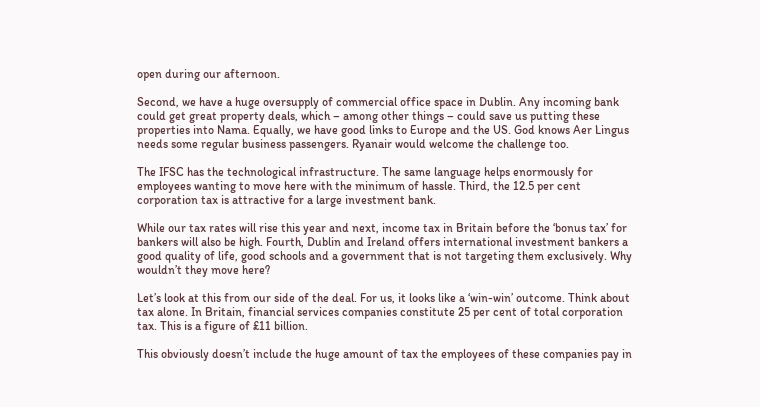open during our afternoon.

Second, we have a huge oversupply of commercial office space in Dublin. Any incoming bank could get great property deals, which – among other things – could save us putting these properties into Nama. Equally, we have good links to Europe and the US. God knows Aer Lingus needs some regular business passengers. Ryanair would welcome the challenge too.

The IFSC has the technological infrastructure. The same language helps enormously for employees wanting to move here with the minimum of hassle. Third, the 12.5 per cent corporation tax is attractive for a large investment bank.

While our tax rates will rise this year and next, income tax in Britain before the ‘bonus tax’ for bankers will also be high. Fourth, Dublin and Ireland offers international investment bankers a good quality of life, good schools and a government that is not targeting them exclusively. Why wouldn’t they move here?

Let’s look at this from our side of the deal. For us, it looks like a ‘win-win’ outcome. Think about tax alone. In Britain, financial services companies constitute 25 per cent of total corporation tax. This is a figure of £11 billion.

This obviously doesn’t include the huge amount of tax the employees of these companies pay in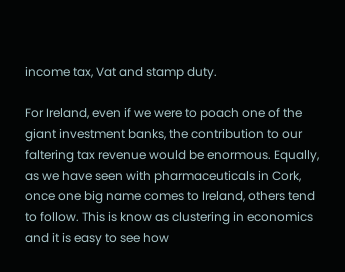income tax, Vat and stamp duty.

For Ireland, even if we were to poach one of the giant investment banks, the contribution to our faltering tax revenue would be enormous. Equally, as we have seen with pharmaceuticals in Cork, once one big name comes to Ireland, others tend to follow. This is know as clustering in economics and it is easy to see how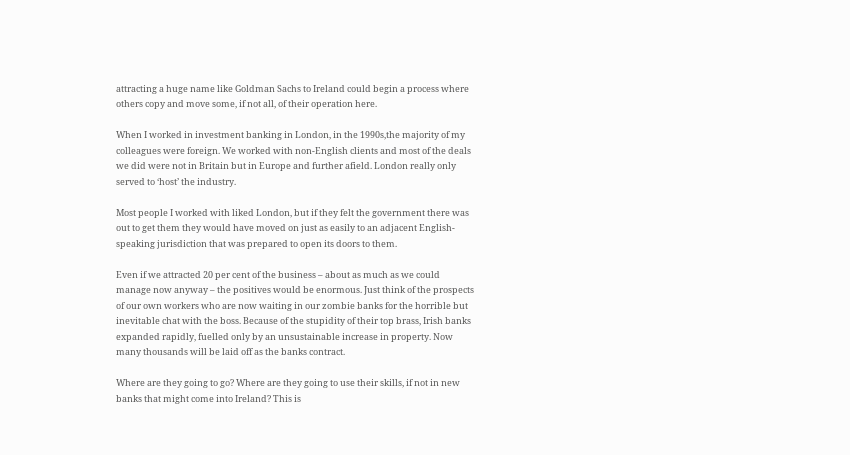attracting a huge name like Goldman Sachs to Ireland could begin a process where others copy and move some, if not all, of their operation here.

When I worked in investment banking in London, in the 1990s,the majority of my colleagues were foreign. We worked with non-English clients and most of the deals we did were not in Britain but in Europe and further afield. London really only served to ‘host’ the industry.

Most people I worked with liked London, but if they felt the government there was out to get them they would have moved on just as easily to an adjacent English-speaking jurisdiction that was prepared to open its doors to them.

Even if we attracted 20 per cent of the business – about as much as we could manage now anyway – the positives would be enormous. Just think of the prospects of our own workers who are now waiting in our zombie banks for the horrible but inevitable chat with the boss. Because of the stupidity of their top brass, Irish banks expanded rapidly, fuelled only by an unsustainable increase in property. Now many thousands will be laid off as the banks contract.

Where are they going to go? Where are they going to use their skills, if not in new banks that might come into Ireland? This is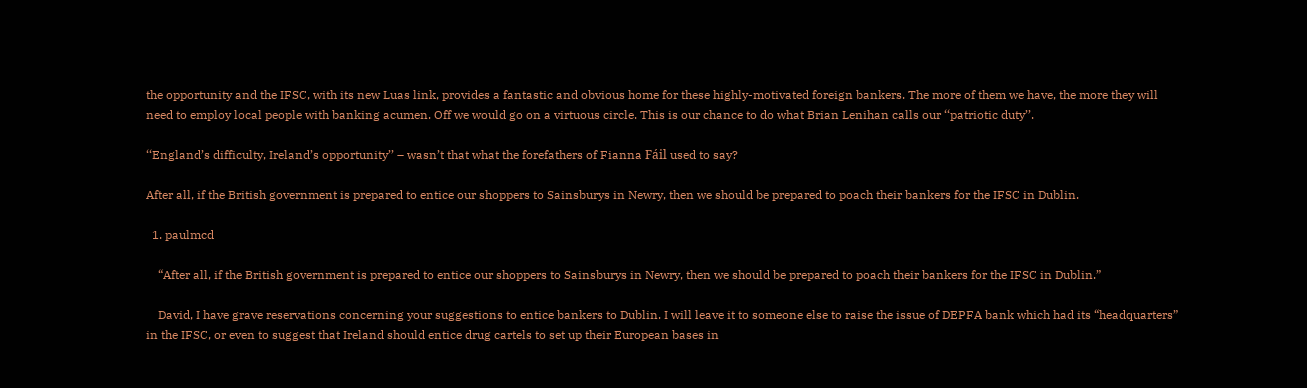the opportunity and the IFSC, with its new Luas link, provides a fantastic and obvious home for these highly-motivated foreign bankers. The more of them we have, the more they will need to employ local people with banking acumen. Off we would go on a virtuous circle. This is our chance to do what Brian Lenihan calls our ‘‘patriotic duty’’.

‘‘England’s difficulty, Ireland’s opportunity’’ – wasn’t that what the forefathers of Fianna Fáil used to say?

After all, if the British government is prepared to entice our shoppers to Sainsburys in Newry, then we should be prepared to poach their bankers for the IFSC in Dublin.

  1. paulmcd

    “After all, if the British government is prepared to entice our shoppers to Sainsburys in Newry, then we should be prepared to poach their bankers for the IFSC in Dublin.”

    David, I have grave reservations concerning your suggestions to entice bankers to Dublin. I will leave it to someone else to raise the issue of DEPFA bank which had its “headquarters” in the IFSC, or even to suggest that Ireland should entice drug cartels to set up their European bases in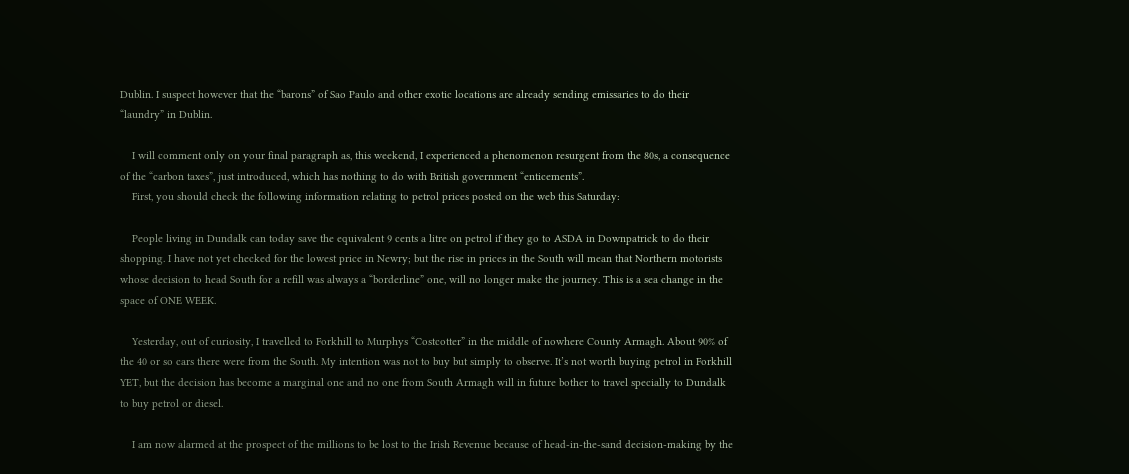Dublin. I suspect however that the “barons” of Sao Paulo and other exotic locations are already sending emissaries to do their “laundry” in Dublin.

    I will comment only on your final paragraph as, this weekend, I experienced a phenomenon resurgent from the 80s, a consequence of the “carbon taxes”, just introduced, which has nothing to do with British government “enticements”.
    First, you should check the following information relating to petrol prices posted on the web this Saturday:

    People living in Dundalk can today save the equivalent 9 cents a litre on petrol if they go to ASDA in Downpatrick to do their shopping. I have not yet checked for the lowest price in Newry; but the rise in prices in the South will mean that Northern motorists whose decision to head South for a refill was always a “borderline” one, will no longer make the journey. This is a sea change in the space of ONE WEEK.

    Yesterday, out of curiosity, I travelled to Forkhill to Murphys “Costcotter” in the middle of nowhere County Armagh. About 90% of the 40 or so cars there were from the South. My intention was not to buy but simply to observe. It’s not worth buying petrol in Forkhill YET, but the decision has become a marginal one and no one from South Armagh will in future bother to travel specially to Dundalk to buy petrol or diesel.

    I am now alarmed at the prospect of the millions to be lost to the Irish Revenue because of head-in-the-sand decision-making by the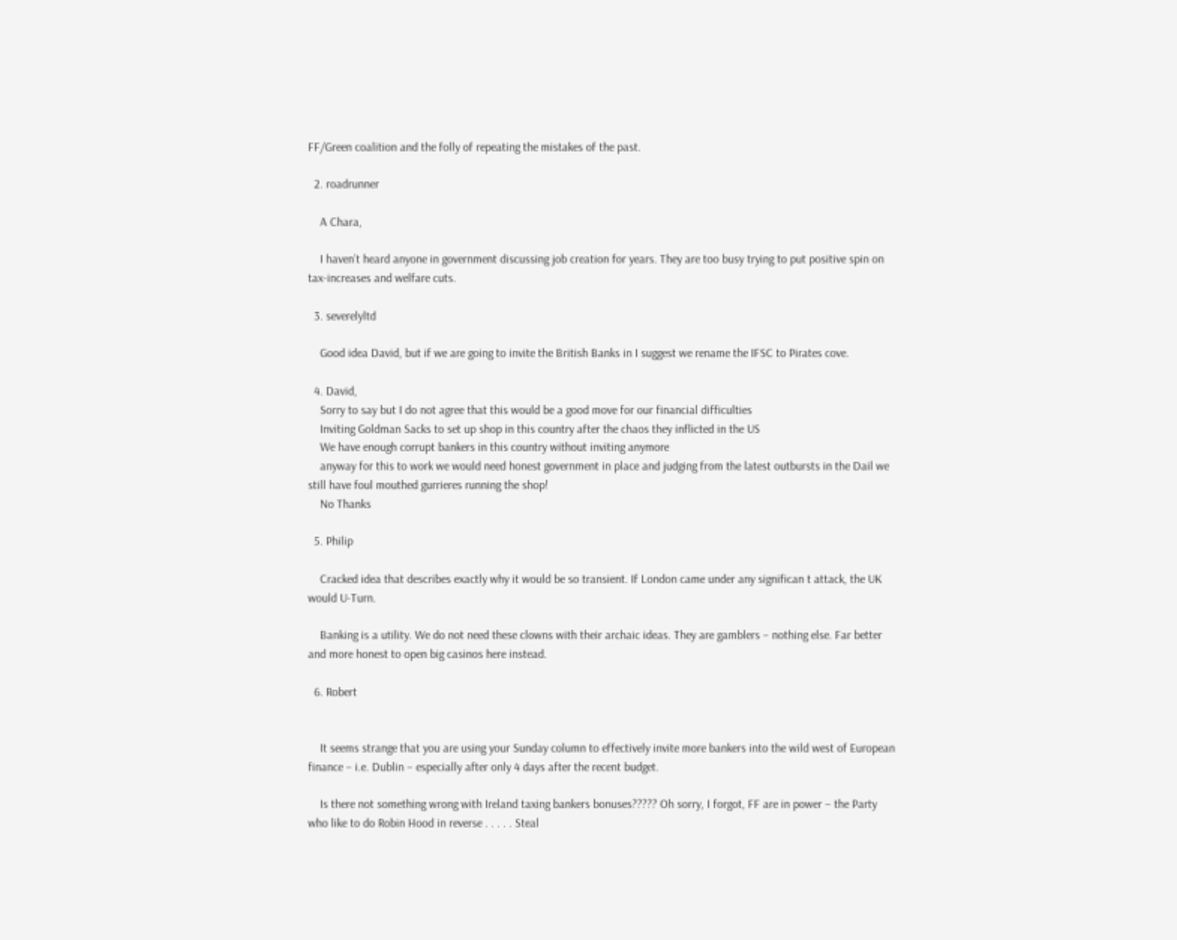FF/Green coalition and the folly of repeating the mistakes of the past.

  2. roadrunner

    A Chara,

    I haven’t heard anyone in government discussing job creation for years. They are too busy trying to put positive spin on tax-increases and welfare cuts.

  3. severelyltd

    Good idea David, but if we are going to invite the British Banks in I suggest we rename the IFSC to Pirates cove.

  4. David,
    Sorry to say but I do not agree that this would be a good move for our financial difficulties
    Inviting Goldman Sacks to set up shop in this country after the chaos they inflicted in the US
    We have enough corrupt bankers in this country without inviting anymore
    anyway for this to work we would need honest government in place and judging from the latest outbursts in the Dail we still have foul mouthed gurrieres running the shop!
    No Thanks

  5. Philip

    Cracked idea that describes exactly why it would be so transient. If London came under any significan t attack, the UK would U-Turn.

    Banking is a utility. We do not need these clowns with their archaic ideas. They are gamblers – nothing else. Far better and more honest to open big casinos here instead.

  6. Robert


    It seems strange that you are using your Sunday column to effectively invite more bankers into the wild west of European finance – i.e. Dublin – especially after only 4 days after the recent budget.

    Is there not something wrong with Ireland taxing bankers bonuses????? Oh sorry, I forgot, FF are in power – the Party who like to do Robin Hood in reverse . . . . . Steal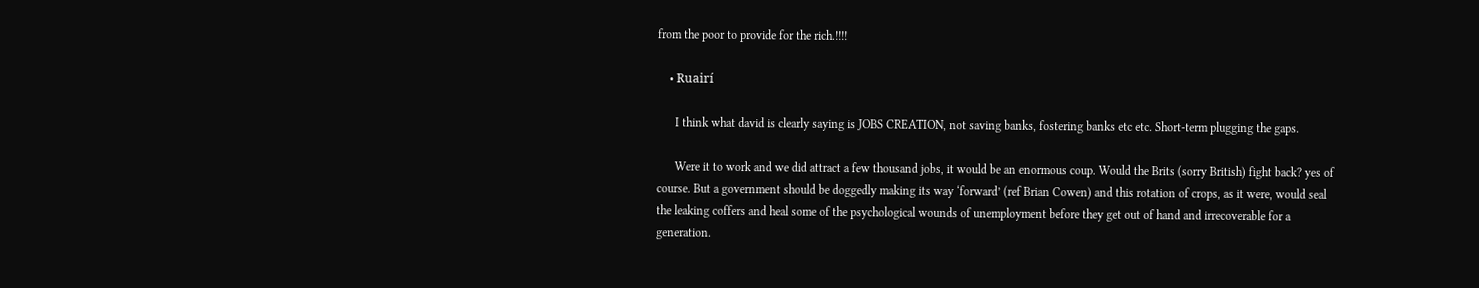from the poor to provide for the rich.!!!!

    • Ruairí

      I think what david is clearly saying is JOBS CREATION, not saving banks, fostering banks etc etc. Short-term plugging the gaps.

      Were it to work and we did attract a few thousand jobs, it would be an enormous coup. Would the Brits (sorry British) fight back? yes of course. But a government should be doggedly making its way ‘forward’ (ref Brian Cowen) and this rotation of crops, as it were, would seal the leaking coffers and heal some of the psychological wounds of unemployment before they get out of hand and irrecoverable for a generation.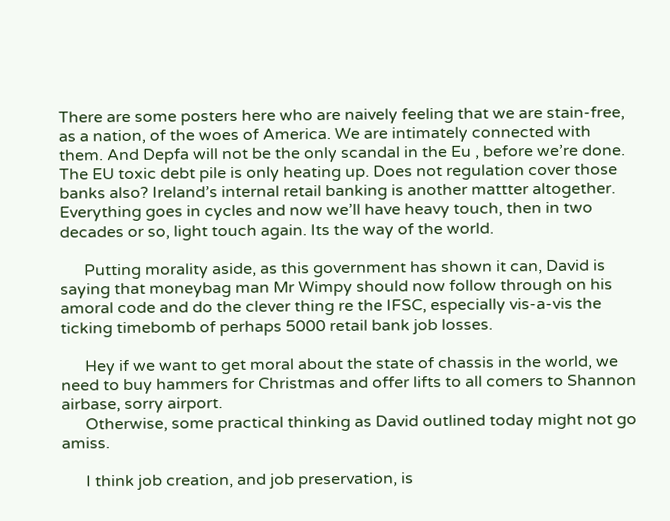There are some posters here who are naively feeling that we are stain-free, as a nation, of the woes of America. We are intimately connected with them. And Depfa will not be the only scandal in the Eu , before we’re done. The EU toxic debt pile is only heating up. Does not regulation cover those banks also? Ireland’s internal retail banking is another mattter altogether. Everything goes in cycles and now we’ll have heavy touch, then in two decades or so, light touch again. Its the way of the world.

      Putting morality aside, as this government has shown it can, David is saying that moneybag man Mr Wimpy should now follow through on his amoral code and do the clever thing re the IFSC, especially vis-a-vis the ticking timebomb of perhaps 5000 retail bank job losses.

      Hey if we want to get moral about the state of chassis in the world, we need to buy hammers for Christmas and offer lifts to all comers to Shannon airbase, sorry airport.
      Otherwise, some practical thinking as David outlined today might not go amiss.

      I think job creation, and job preservation, is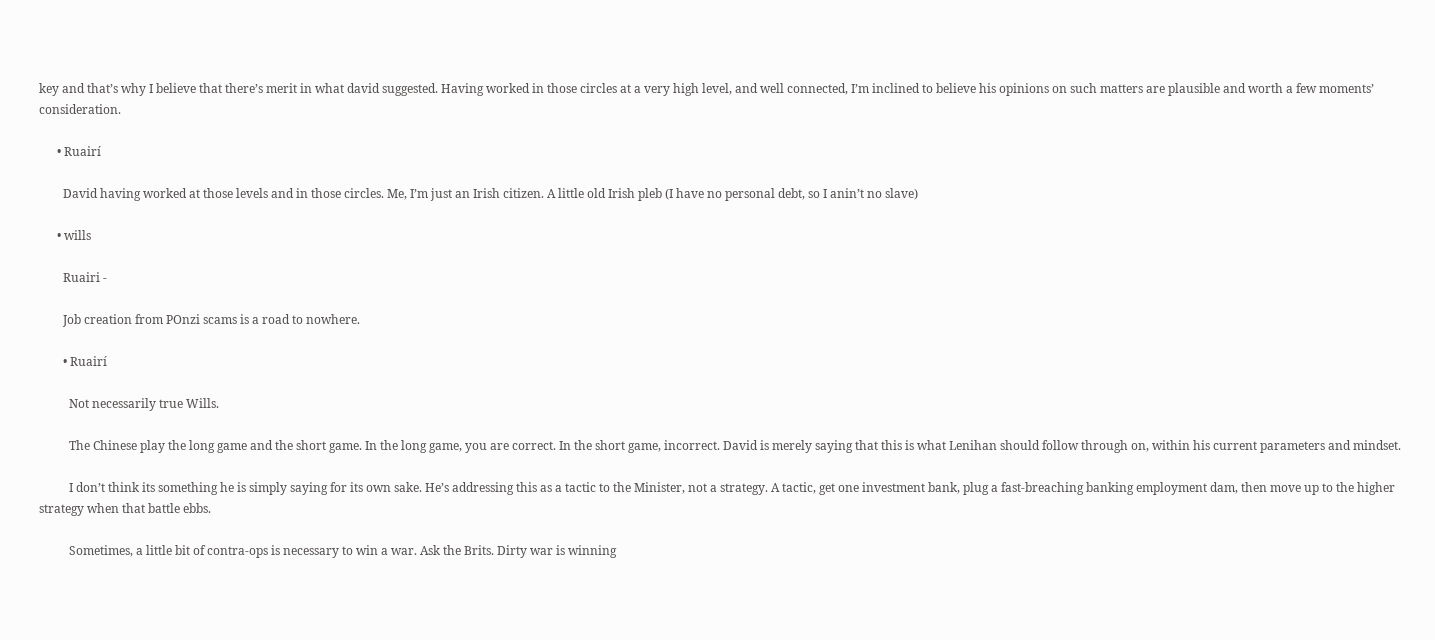key and that’s why I believe that there’s merit in what david suggested. Having worked in those circles at a very high level, and well connected, I’m inclined to believe his opinions on such matters are plausible and worth a few moments’ consideration.

      • Ruairí

        David having worked at those levels and in those circles. Me, I’m just an Irish citizen. A little old Irish pleb (I have no personal debt, so I anin’t no slave)

      • wills

        Ruairi -

        Job creation from POnzi scams is a road to nowhere.

        • Ruairí

          Not necessarily true Wills.

          The Chinese play the long game and the short game. In the long game, you are correct. In the short game, incorrect. David is merely saying that this is what Lenihan should follow through on, within his current parameters and mindset.

          I don’t think its something he is simply saying for its own sake. He’s addressing this as a tactic to the Minister, not a strategy. A tactic, get one investment bank, plug a fast-breaching banking employment dam, then move up to the higher strategy when that battle ebbs.

          Sometimes, a little bit of contra-ops is necessary to win a war. Ask the Brits. Dirty war is winning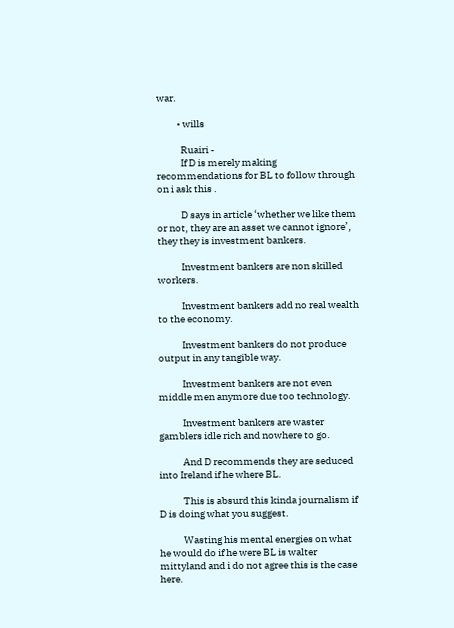war.

          • wills

            Ruairi -
            If D is merely making recommendations for BL to follow through on i ask this .

            D says in article ‘whether we like them or not, they are an asset we cannot ignore’, they they is investment bankers.

            Investment bankers are non skilled workers.

            Investment bankers add no real wealth to the economy.

            Investment bankers do not produce output in any tangible way.

            Investment bankers are not even middle men anymore due too technology.

            Investment bankers are waster gamblers idle rich and nowhere to go.

            And D recommends they are seduced into Ireland if he where BL.

            This is absurd this kinda journalism if D is doing what you suggest.

            Wasting his mental energies on what he would do if he were BL is walter mittyland and i do not agree this is the case here.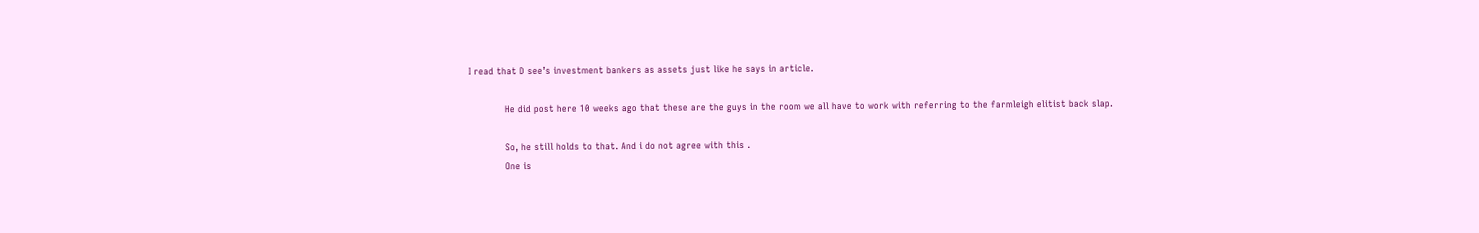I read that D see’s investment bankers as assets just like he says in article.

            He did post here 10 weeks ago that these are the guys in the room we all have to work with referring to the farmleigh elitist back slap.

            So, he still holds to that. And i do not agree with this .
            One is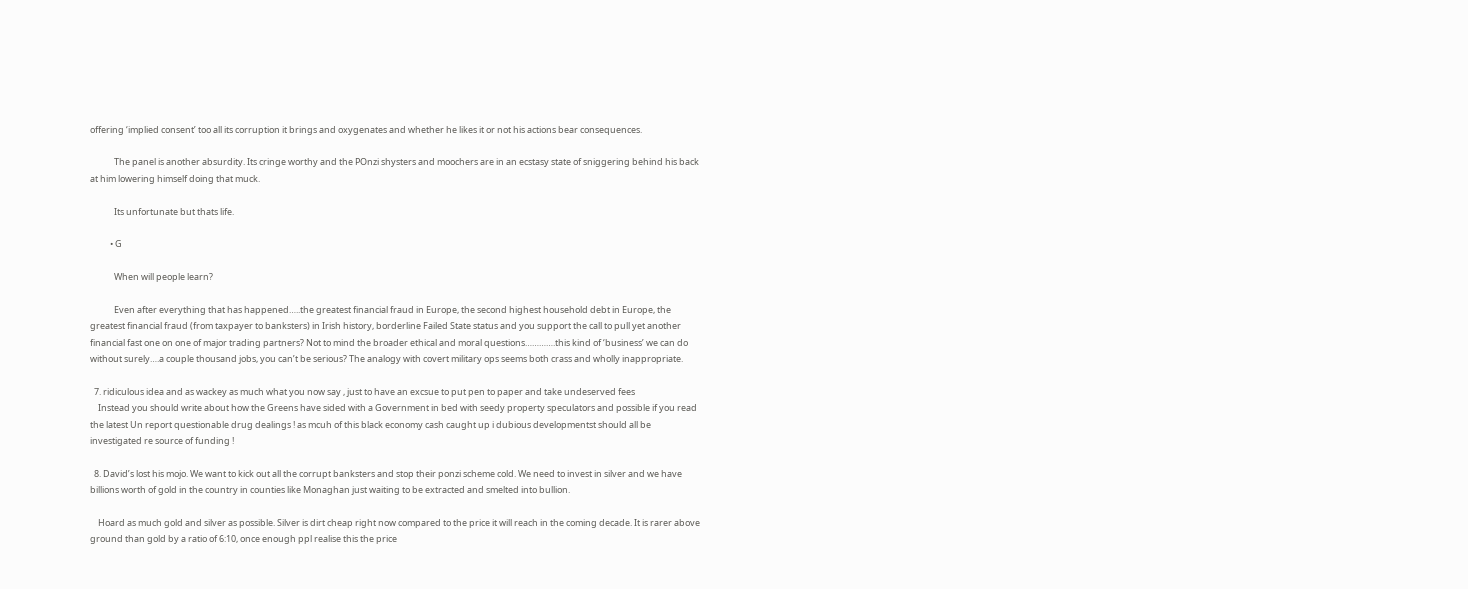offering ‘implied consent’ too all its corruption it brings and oxygenates and whether he likes it or not his actions bear consequences.

            The panel is another absurdity. Its cringe worthy and the POnzi shysters and moochers are in an ecstasy state of sniggering behind his back at him lowering himself doing that muck.

            Its unfortunate but thats life.

          • G

            When will people learn?

            Even after everything that has happened…..the greatest financial fraud in Europe, the second highest household debt in Europe, the greatest financial fraud (from taxpayer to banksters) in Irish history, borderline Failed State status and you support the call to pull yet another financial fast one on one of major trading partners? Not to mind the broader ethical and moral questions………….this kind of ‘business’ we can do without surely….a couple thousand jobs, you can’t be serious? The analogy with covert military ops seems both crass and wholly inappropriate.

  7. ridiculous idea and as wackey as much what you now say , just to have an excsue to put pen to paper and take undeserved fees
    Instead you should write about how the Greens have sided with a Government in bed with seedy property speculators and possible if you read the latest Un report questionable drug dealings ! as mcuh of this black economy cash caught up i dubious developmentst should all be investigated re source of funding !

  8. David’s lost his mojo. We want to kick out all the corrupt banksters and stop their ponzi scheme cold. We need to invest in silver and we have billions worth of gold in the country in counties like Monaghan just waiting to be extracted and smelted into bullion.

    Hoard as much gold and silver as possible. Silver is dirt cheap right now compared to the price it will reach in the coming decade. It is rarer above ground than gold by a ratio of 6:10, once enough ppl realise this the price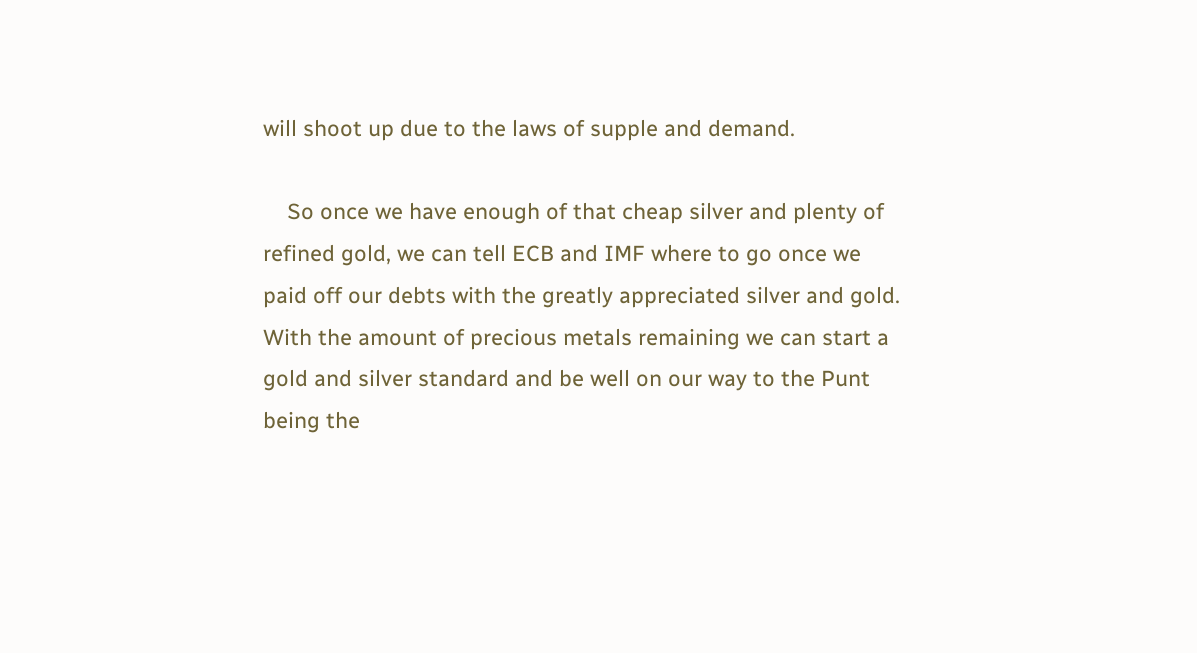will shoot up due to the laws of supple and demand.

    So once we have enough of that cheap silver and plenty of refined gold, we can tell ECB and IMF where to go once we paid off our debts with the greatly appreciated silver and gold. With the amount of precious metals remaining we can start a gold and silver standard and be well on our way to the Punt being the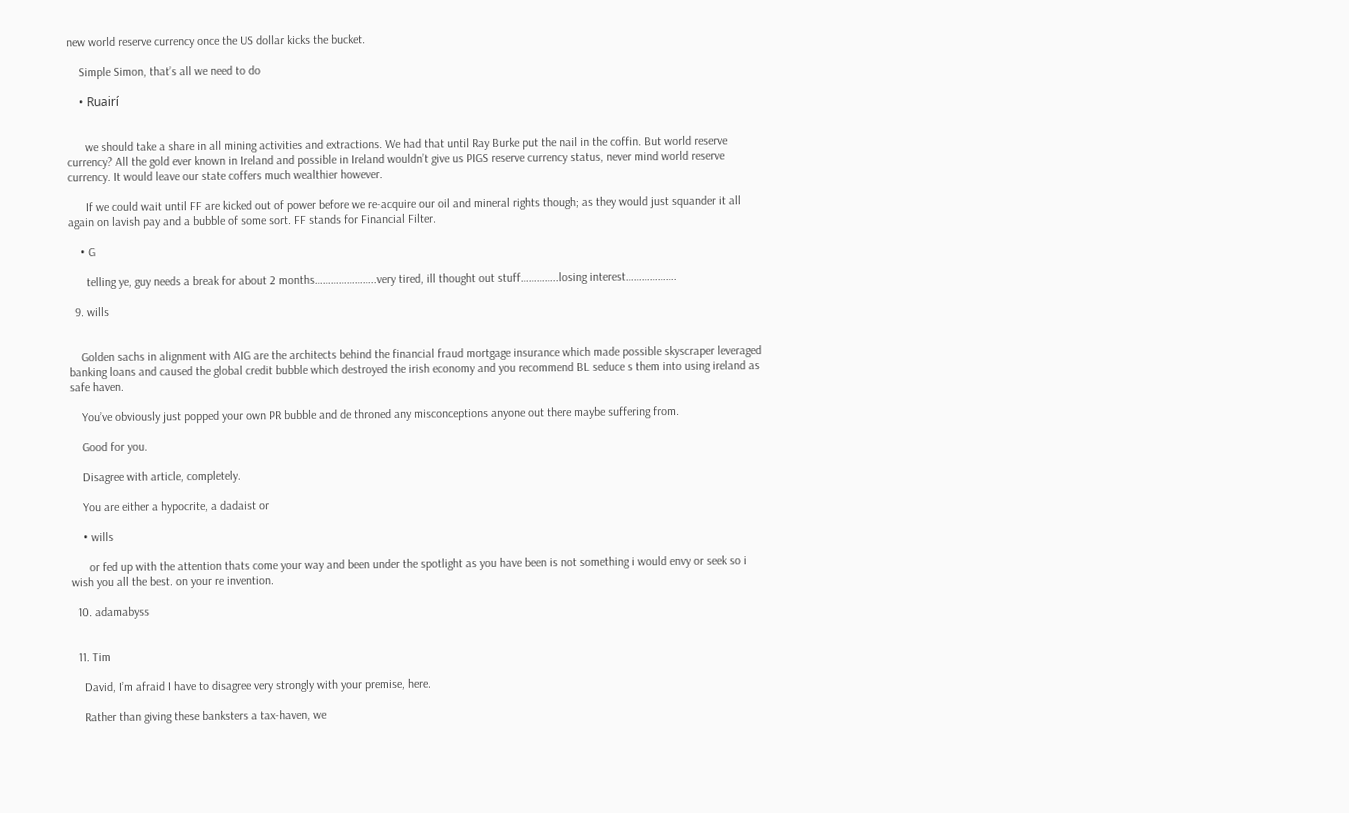new world reserve currency once the US dollar kicks the bucket.

    Simple Simon, that’s all we need to do

    • Ruairí


      we should take a share in all mining activities and extractions. We had that until Ray Burke put the nail in the coffin. But world reserve currency? All the gold ever known in Ireland and possible in Ireland wouldn’t give us PIGS reserve currency status, never mind world reserve currency. It would leave our state coffers much wealthier however.

      If we could wait until FF are kicked out of power before we re-acquire our oil and mineral rights though; as they would just squander it all again on lavish pay and a bubble of some sort. FF stands for Financial Filter.

    • G

      telling ye, guy needs a break for about 2 months…………………..very tired, ill thought out stuff…………..losing interest……………….

  9. wills


    Golden sachs in alignment with AIG are the architects behind the financial fraud mortgage insurance which made possible skyscraper leveraged banking loans and caused the global credit bubble which destroyed the irish economy and you recommend BL seduce s them into using ireland as safe haven.

    You’ve obviously just popped your own PR bubble and de throned any misconceptions anyone out there maybe suffering from.

    Good for you.

    Disagree with article, completely.

    You are either a hypocrite, a dadaist or

    • wills

      or fed up with the attention thats come your way and been under the spotlight as you have been is not something i would envy or seek so i wish you all the best. on your re invention.

  10. adamabyss


  11. Tim

    David, I’m afraid I have to disagree very strongly with your premise, here.

    Rather than giving these banksters a tax-haven, we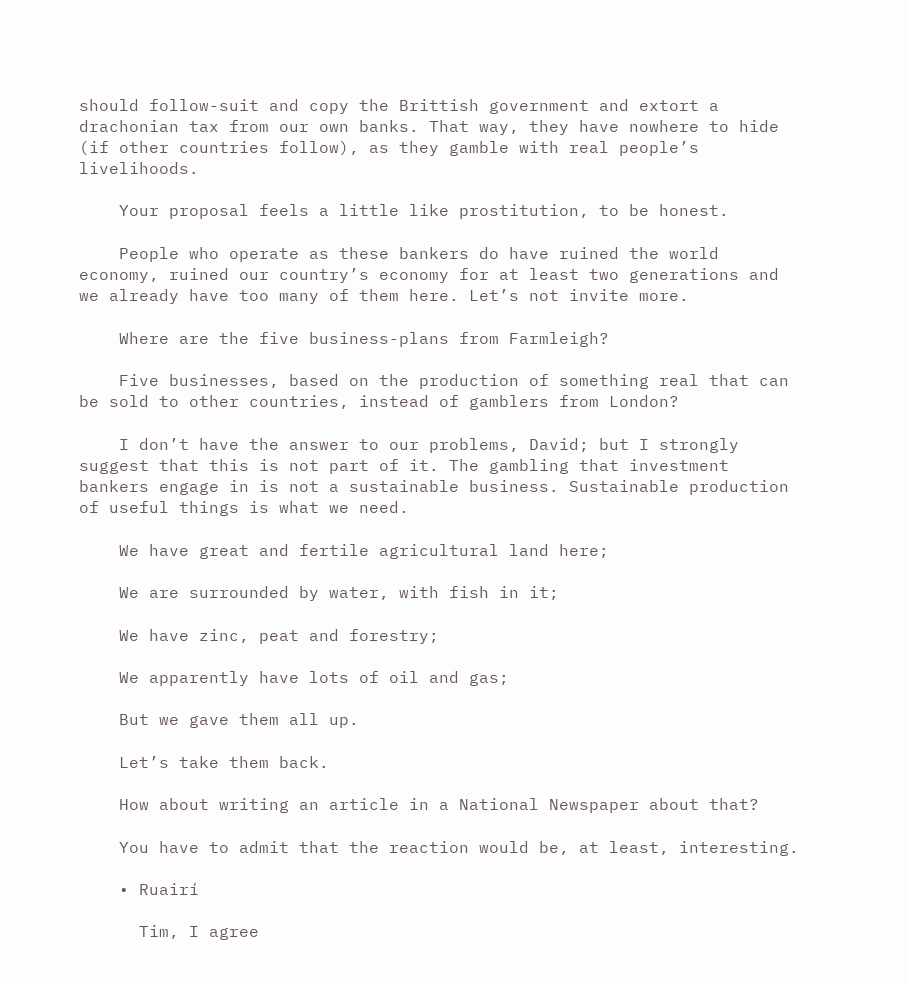should follow-suit and copy the Brittish government and extort a drachonian tax from our own banks. That way, they have nowhere to hide (if other countries follow), as they gamble with real people’s livelihoods.

    Your proposal feels a little like prostitution, to be honest.

    People who operate as these bankers do have ruined the world economy, ruined our country’s economy for at least two generations and we already have too many of them here. Let’s not invite more.

    Where are the five business-plans from Farmleigh?

    Five businesses, based on the production of something real that can be sold to other countries, instead of gamblers from London?

    I don’t have the answer to our problems, David; but I strongly suggest that this is not part of it. The gambling that investment bankers engage in is not a sustainable business. Sustainable production of useful things is what we need.

    We have great and fertile agricultural land here;

    We are surrounded by water, with fish in it;

    We have zinc, peat and forestry;

    We apparently have lots of oil and gas;

    But we gave them all up.

    Let’s take them back.

    How about writing an article in a National Newspaper about that?

    You have to admit that the reaction would be, at least, interesting.

    • Ruairí

      Tim, I agree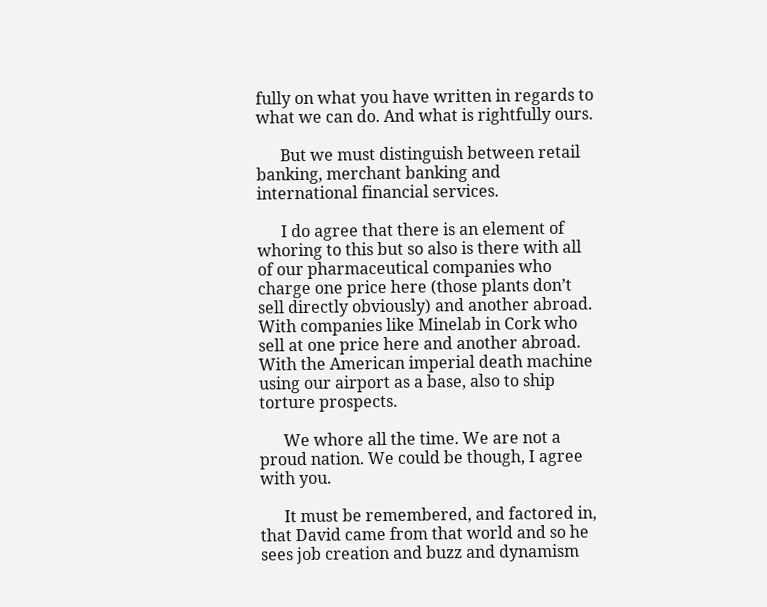fully on what you have written in regards to what we can do. And what is rightfully ours.

      But we must distinguish between retail banking, merchant banking and international financial services.

      I do agree that there is an element of whoring to this but so also is there with all of our pharmaceutical companies who charge one price here (those plants don’t sell directly obviously) and another abroad. With companies like Minelab in Cork who sell at one price here and another abroad. With the American imperial death machine using our airport as a base, also to ship torture prospects.

      We whore all the time. We are not a proud nation. We could be though, I agree with you.

      It must be remembered, and factored in, that David came from that world and so he sees job creation and buzz and dynamism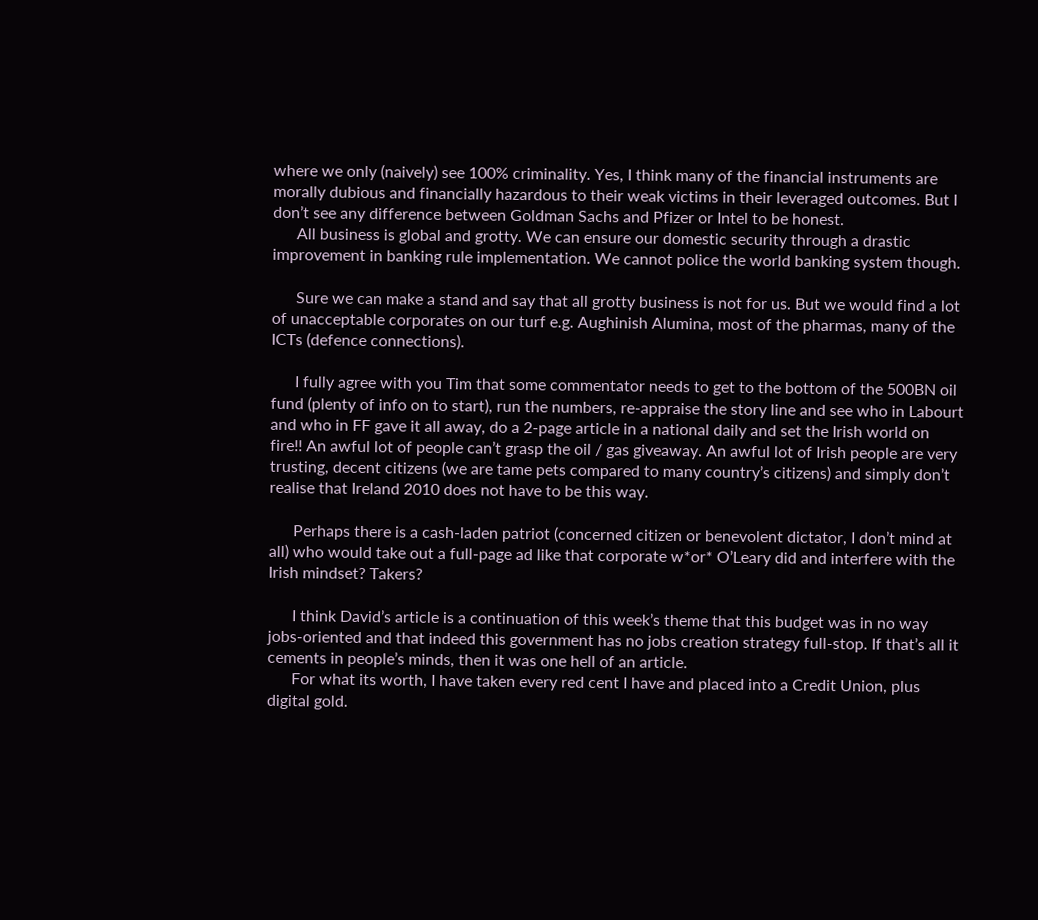where we only (naively) see 100% criminality. Yes, I think many of the financial instruments are morally dubious and financially hazardous to their weak victims in their leveraged outcomes. But I don’t see any difference between Goldman Sachs and Pfizer or Intel to be honest.
      All business is global and grotty. We can ensure our domestic security through a drastic improvement in banking rule implementation. We cannot police the world banking system though.

      Sure we can make a stand and say that all grotty business is not for us. But we would find a lot of unacceptable corporates on our turf e.g. Aughinish Alumina, most of the pharmas, many of the ICTs (defence connections).

      I fully agree with you Tim that some commentator needs to get to the bottom of the 500BN oil fund (plenty of info on to start), run the numbers, re-appraise the story line and see who in Labourt and who in FF gave it all away, do a 2-page article in a national daily and set the Irish world on fire!! An awful lot of people can’t grasp the oil / gas giveaway. An awful lot of Irish people are very trusting, decent citizens (we are tame pets compared to many country’s citizens) and simply don’t realise that Ireland 2010 does not have to be this way.

      Perhaps there is a cash-laden patriot (concerned citizen or benevolent dictator, I don’t mind at all) who would take out a full-page ad like that corporate w*or* O’Leary did and interfere with the Irish mindset? Takers?

      I think David’s article is a continuation of this week’s theme that this budget was in no way jobs-oriented and that indeed this government has no jobs creation strategy full-stop. If that’s all it cements in people’s minds, then it was one hell of an article.
      For what its worth, I have taken every red cent I have and placed into a Credit Union, plus digital gold.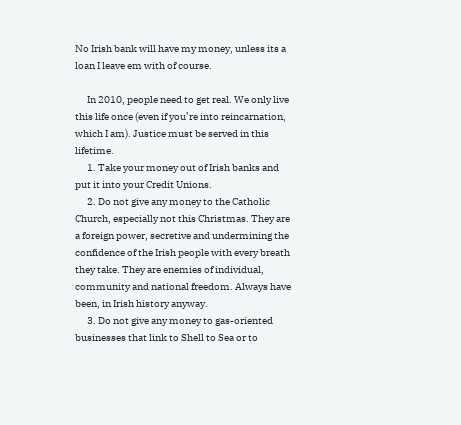No Irish bank will have my money, unless its a loan I leave em with of course.

      In 2010, people need to get real. We only live this life once (even if you’re into reincarnation, which I am). Justice must be served in this lifetime.
      1. Take your money out of Irish banks and put it into your Credit Unions.
      2. Do not give any money to the Catholic Church, especially not this Christmas. They are a foreign power, secretive and undermining the confidence of the Irish people with every breath they take. They are enemies of individual, community and national freedom. Always have been, in Irish history anyway.
      3. Do not give any money to gas-oriented businesses that link to Shell to Sea or to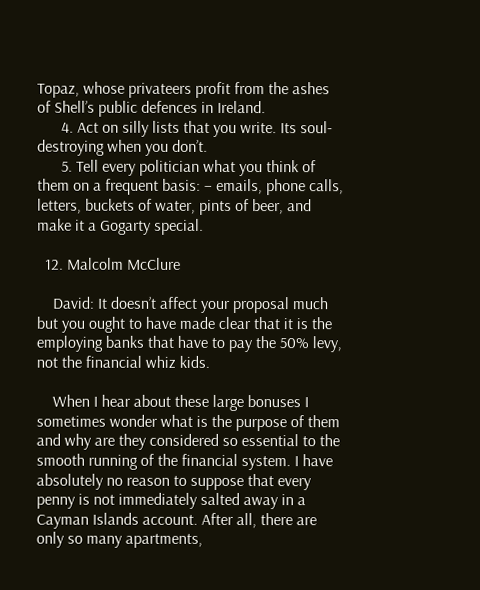Topaz, whose privateers profit from the ashes of Shell’s public defences in Ireland.
      4. Act on silly lists that you write. Its soul-destroying when you don’t.
      5. Tell every politician what you think of them on a frequent basis: – emails, phone calls, letters, buckets of water, pints of beer, and make it a Gogarty special.

  12. Malcolm McClure

    David: It doesn’t affect your proposal much but you ought to have made clear that it is the employing banks that have to pay the 50% levy, not the financial whiz kids.

    When I hear about these large bonuses I sometimes wonder what is the purpose of them and why are they considered so essential to the smooth running of the financial system. I have absolutely no reason to suppose that every penny is not immediately salted away in a Cayman Islands account. After all, there are only so many apartments,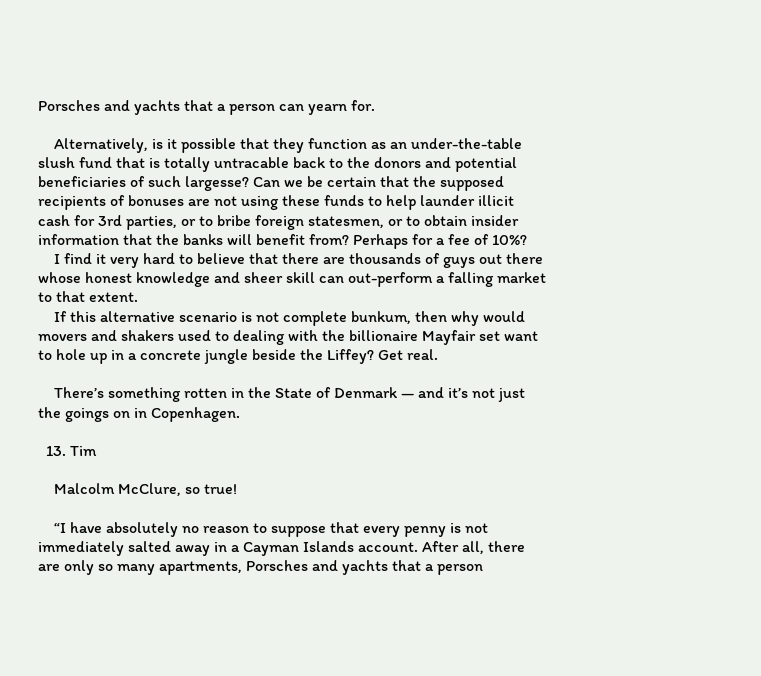Porsches and yachts that a person can yearn for.

    Alternatively, is it possible that they function as an under-the-table slush fund that is totally untracable back to the donors and potential beneficiaries of such largesse? Can we be certain that the supposed recipients of bonuses are not using these funds to help launder illicit cash for 3rd parties, or to bribe foreign statesmen, or to obtain insider information that the banks will benefit from? Perhaps for a fee of 10%?
    I find it very hard to believe that there are thousands of guys out there whose honest knowledge and sheer skill can out-perform a falling market to that extent.
    If this alternative scenario is not complete bunkum, then why would movers and shakers used to dealing with the billionaire Mayfair set want to hole up in a concrete jungle beside the Liffey? Get real.

    There’s something rotten in the State of Denmark — and it’s not just the goings on in Copenhagen.

  13. Tim

    Malcolm McClure, so true!

    “I have absolutely no reason to suppose that every penny is not immediately salted away in a Cayman Islands account. After all, there are only so many apartments, Porsches and yachts that a person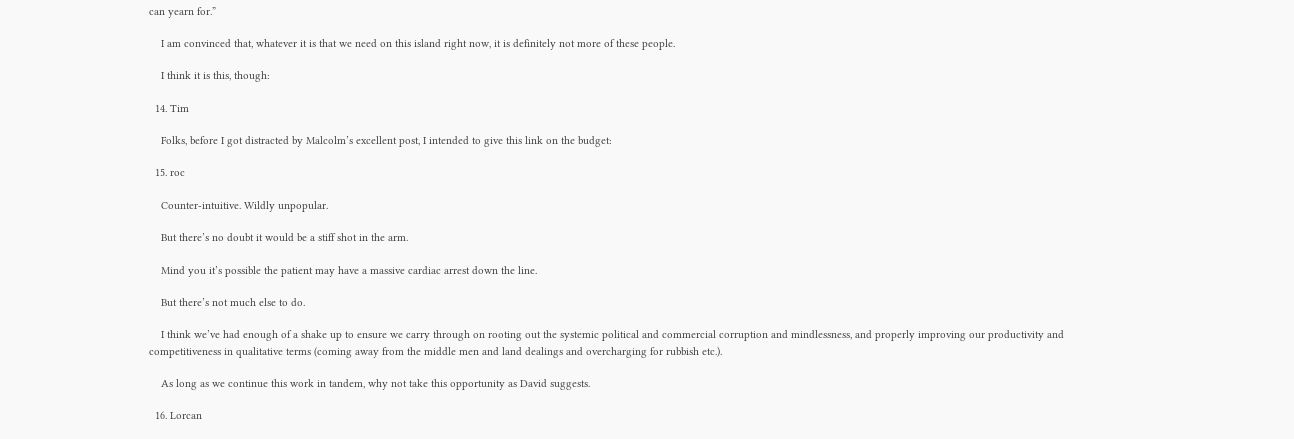can yearn for.”

    I am convinced that, whatever it is that we need on this island right now, it is definitely not more of these people.

    I think it is this, though:

  14. Tim

    Folks, before I got distracted by Malcolm’s excellent post, I intended to give this link on the budget:

  15. roc

    Counter-intuitive. Wildly unpopular.

    But there’s no doubt it would be a stiff shot in the arm.

    Mind you it’s possible the patient may have a massive cardiac arrest down the line.

    But there’s not much else to do.

    I think we’ve had enough of a shake up to ensure we carry through on rooting out the systemic political and commercial corruption and mindlessness, and properly improving our productivity and competitiveness in qualitative terms (coming away from the middle men and land dealings and overcharging for rubbish etc.).

    As long as we continue this work in tandem, why not take this opportunity as David suggests.

  16. Lorcan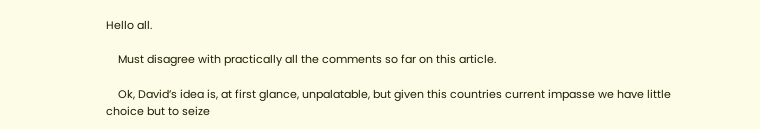Hello all.

    Must disagree with practically all the comments so far on this article.

    Ok, David’s idea is, at first glance, unpalatable, but given this countries current impasse we have little choice but to seize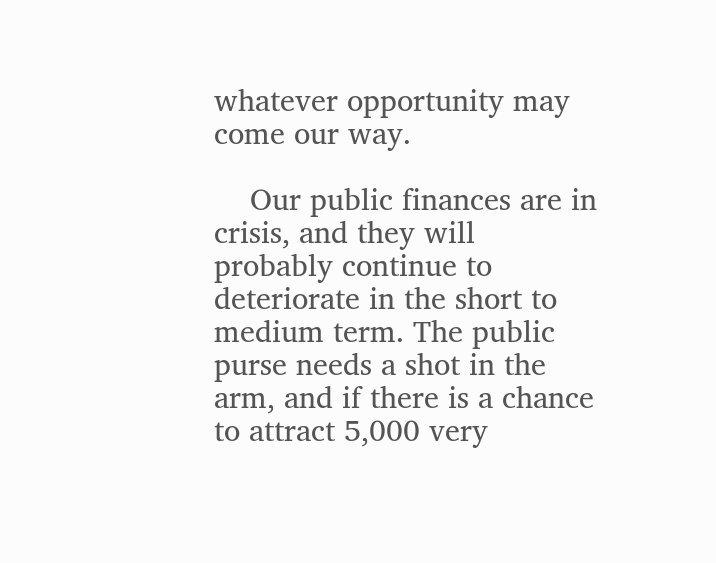whatever opportunity may come our way.

    Our public finances are in crisis, and they will probably continue to deteriorate in the short to medium term. The public purse needs a shot in the arm, and if there is a chance to attract 5,000 very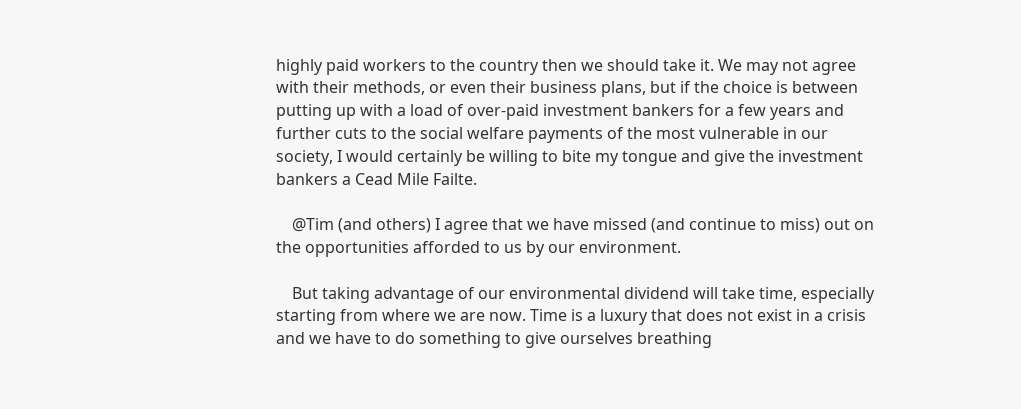highly paid workers to the country then we should take it. We may not agree with their methods, or even their business plans, but if the choice is between putting up with a load of over-paid investment bankers for a few years and further cuts to the social welfare payments of the most vulnerable in our society, I would certainly be willing to bite my tongue and give the investment bankers a Cead Mile Failte.

    @Tim (and others) I agree that we have missed (and continue to miss) out on the opportunities afforded to us by our environment.

    But taking advantage of our environmental dividend will take time, especially starting from where we are now. Time is a luxury that does not exist in a crisis and we have to do something to give ourselves breathing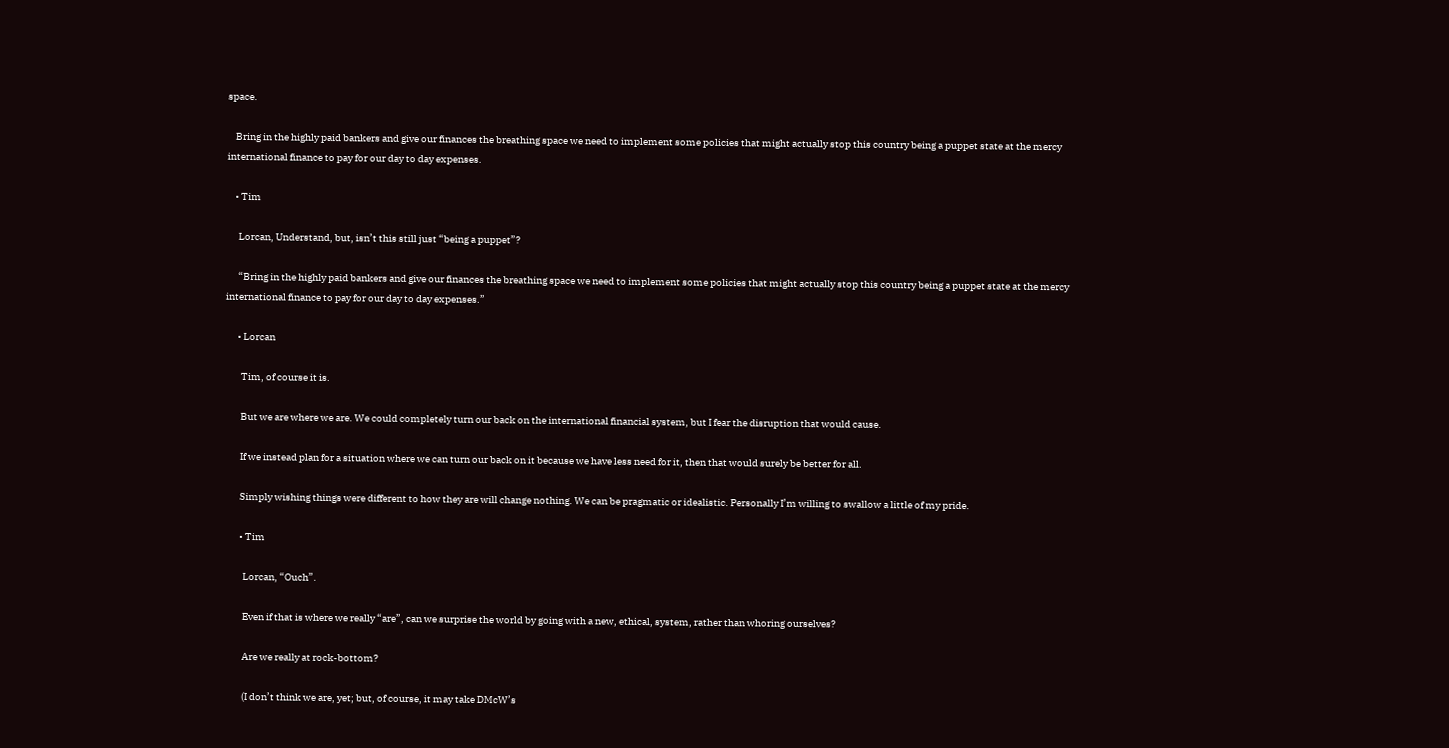space.

    Bring in the highly paid bankers and give our finances the breathing space we need to implement some policies that might actually stop this country being a puppet state at the mercy international finance to pay for our day to day expenses.

    • Tim

      Lorcan, Understand, but, isn’t this still just “being a puppet”?

      “Bring in the highly paid bankers and give our finances the breathing space we need to implement some policies that might actually stop this country being a puppet state at the mercy international finance to pay for our day to day expenses.”

      • Lorcan

        Tim, of course it is.

        But we are where we are. We could completely turn our back on the international financial system, but I fear the disruption that would cause.

        If we instead plan for a situation where we can turn our back on it because we have less need for it, then that would surely be better for all.

        Simply wishing things were different to how they are will change nothing. We can be pragmatic or idealistic. Personally I’m willing to swallow a little of my pride.

        • Tim

          Lorcan, “Ouch”.

          Even if that is where we really “are”, can we surprise the world by going with a new, ethical, system, rather than whoring ourselves?

          Are we really at rock-bottom?

          (I don’t think we are, yet; but, of course, it may take DMcW’s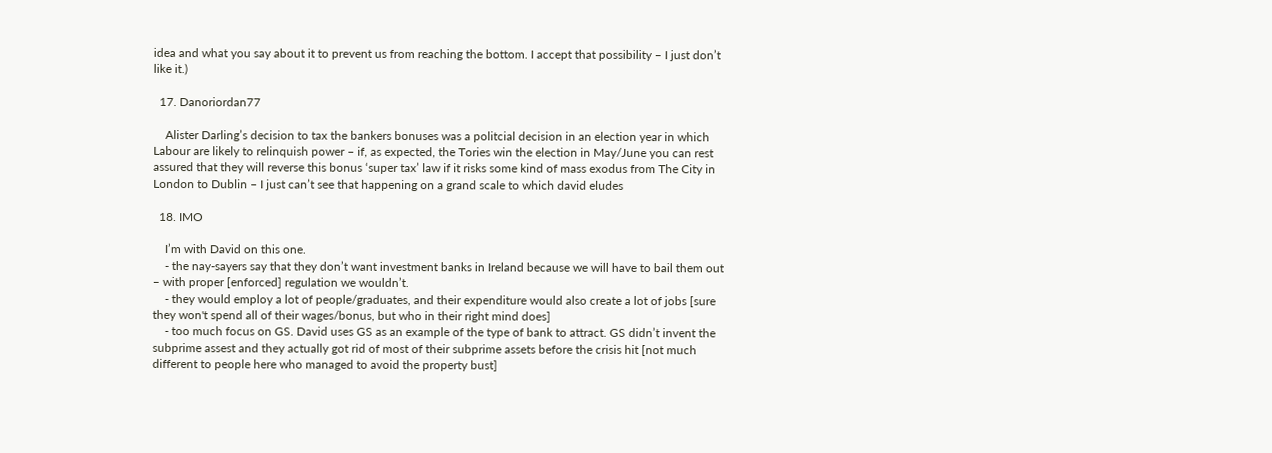idea and what you say about it to prevent us from reaching the bottom. I accept that possibility – I just don’t like it.)

  17. Danoriordan77

    Alister Darling’s decision to tax the bankers bonuses was a politcial decision in an election year in which Labour are likely to relinquish power – if, as expected, the Tories win the election in May/June you can rest assured that they will reverse this bonus ‘super tax’ law if it risks some kind of mass exodus from The City in London to Dublin – I just can’t see that happening on a grand scale to which david eludes

  18. IMO

    I’m with David on this one.
    - the nay-sayers say that they don’t want investment banks in Ireland because we will have to bail them out – with proper [enforced] regulation we wouldn’t.
    - they would employ a lot of people/graduates, and their expenditure would also create a lot of jobs [sure they won't spend all of their wages/bonus, but who in their right mind does]
    - too much focus on GS. David uses GS as an example of the type of bank to attract. GS didn’t invent the subprime assest and they actually got rid of most of their subprime assets before the crisis hit [not much different to people here who managed to avoid the property bust]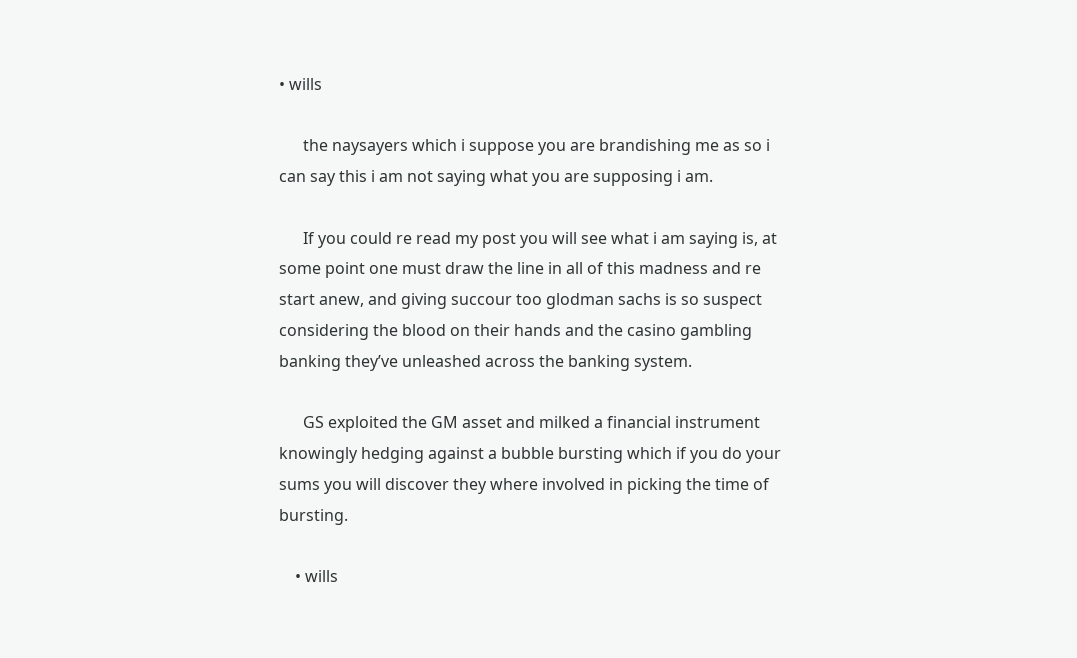• wills

      the naysayers which i suppose you are brandishing me as so i can say this i am not saying what you are supposing i am.

      If you could re read my post you will see what i am saying is, at some point one must draw the line in all of this madness and re start anew, and giving succour too glodman sachs is so suspect considering the blood on their hands and the casino gambling banking they’ve unleashed across the banking system.

      GS exploited the GM asset and milked a financial instrument knowingly hedging against a bubble bursting which if you do your sums you will discover they where involved in picking the time of bursting.

    • wills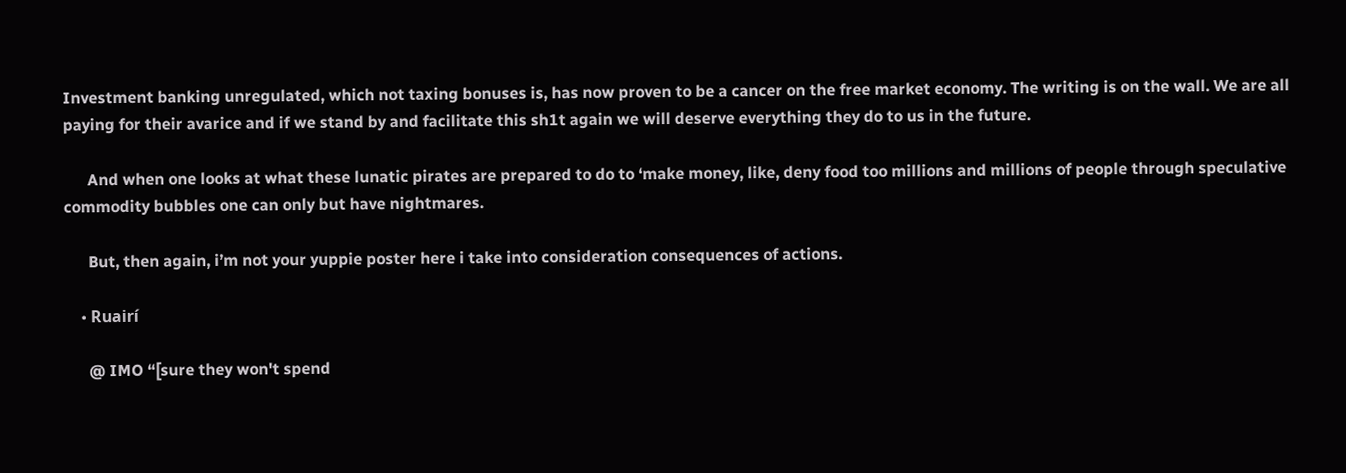Investment banking unregulated, which not taxing bonuses is, has now proven to be a cancer on the free market economy. The writing is on the wall. We are all paying for their avarice and if we stand by and facilitate this sh1t again we will deserve everything they do to us in the future.

      And when one looks at what these lunatic pirates are prepared to do to ‘make money, like, deny food too millions and millions of people through speculative commodity bubbles one can only but have nightmares.

      But, then again, i’m not your yuppie poster here i take into consideration consequences of actions.

    • Ruairí

      @ IMO “[sure they won't spend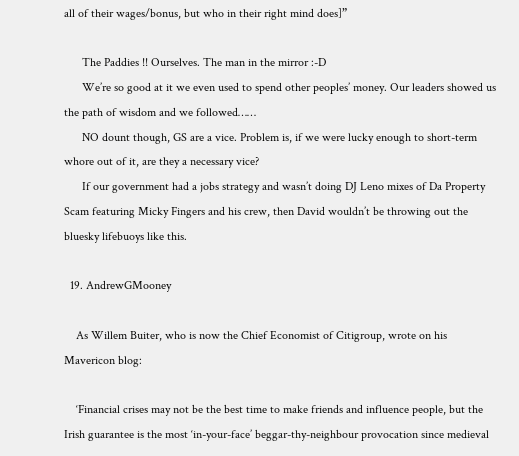all of their wages/bonus, but who in their right mind does]”

      The Paddies !! Ourselves. The man in the mirror :-D
      We’re so good at it we even used to spend other peoples’ money. Our leaders showed us the path of wisdom and we followed……
      NO dount though, GS are a vice. Problem is, if we were lucky enough to short-term whore out of it, are they a necessary vice?
      If our government had a jobs strategy and wasn’t doing DJ Leno mixes of Da Property Scam featuring Micky Fingers and his crew, then David wouldn’t be throwing out the bluesky lifebuoys like this.

  19. AndrewGMooney

    As Willem Buiter, who is now the Chief Economist of Citigroup, wrote on his Mavericon blog:

    ‘Financial crises may not be the best time to make friends and influence people, but the Irish guarantee is the most ‘in-your-face’ beggar-thy-neighbour provocation since medieval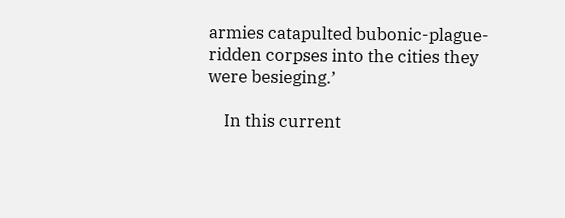armies catapulted bubonic-plague-ridden corpses into the cities they were besieging.’

    In this current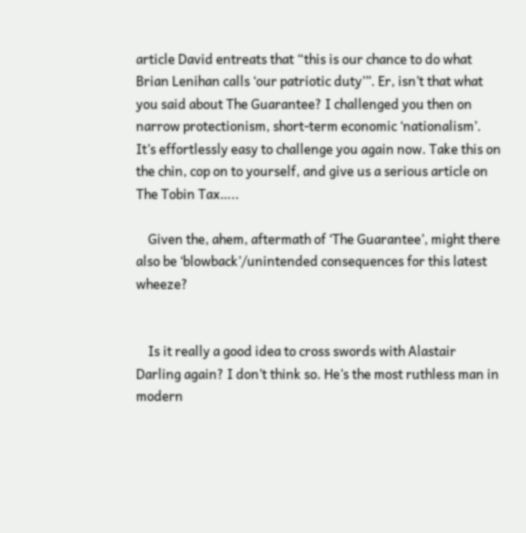article David entreats that “this is our chance to do what Brian Lenihan calls ‘our patriotic duty’”. Er, isn’t that what you said about The Guarantee? I challenged you then on narrow protectionism, short-term economic ‘nationalism’. It’s effortlessly easy to challenge you again now. Take this on the chin, cop on to yourself, and give us a serious article on The Tobin Tax…..

    Given the, ahem, aftermath of ‘The Guarantee’, might there also be ‘blowback’/unintended consequences for this latest wheeze?


    Is it really a good idea to cross swords with Alastair Darling again? I don’t think so. He’s the most ruthless man in modern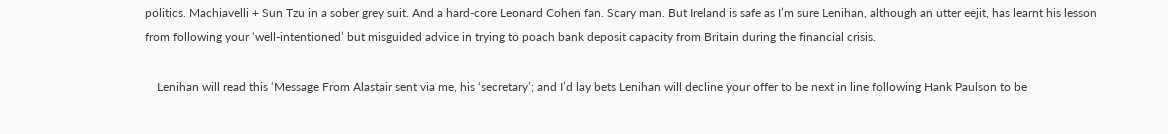politics. Machiavelli + Sun Tzu in a sober grey suit. And a hard-core Leonard Cohen fan. Scary man. But Ireland is safe as I’m sure Lenihan, although an utter eejit, has learnt his lesson from following your ‘well-intentioned’ but misguided advice in trying to poach bank deposit capacity from Britain during the financial crisis.

    Lenihan will read this ‘Message From Alastair sent via me, his ‘secretary’; and I’d lay bets Lenihan will decline your offer to be next in line following Hank Paulson to be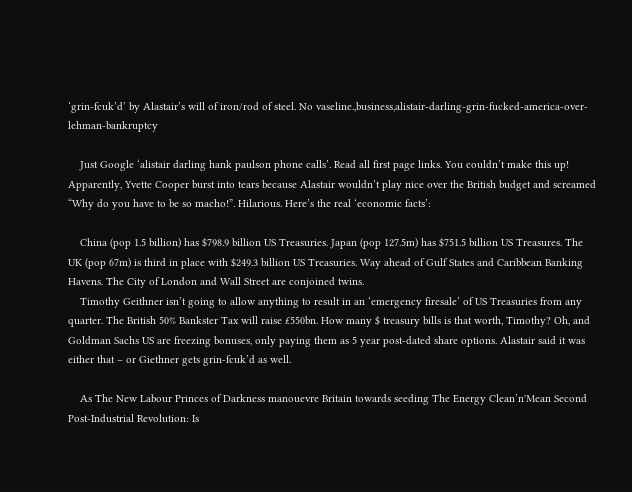‘grin-fcuk’d’ by Alastair’s will of iron/rod of steel. No vaseline.,business,alistair-darling-grin-fucked-america-over-lehman-bankruptcy

    Just Google ‘alistair darling hank paulson phone calls’. Read all first page links. You couldn’t make this up! Apparently, Yvette Cooper burst into tears because Alastair wouldn’t play nice over the British budget and screamed “Why do you have to be so macho!”. Hilarious. Here’s the real ‘economic facts’:

    China (pop 1.5 billion) has $798.9 billion US Treasuries. Japan (pop 127.5m) has $751.5 billion US Treasures. The UK (pop 67m) is third in place with $249.3 billion US Treasuries. Way ahead of Gulf States and Caribbean Banking Havens. The City of London and Wall Street are conjoined twins.
    Timothy Geithner isn’t going to allow anything to result in an ‘emergency firesale’ of US Treasuries from any quarter. The British 50% Bankster Tax will raise £550bn. How many $ treasury bills is that worth, Timothy? Oh, and Goldman Sachs US are freezing bonuses, only paying them as 5 year post-dated share options. Alastair said it was either that – or Giethner gets grin-fcuk’d as well.

    As The New Labour Princes of Darkness manouevre Britain towards seeding The Energy Clean’n'Mean Second Post-Industrial Revolution: Is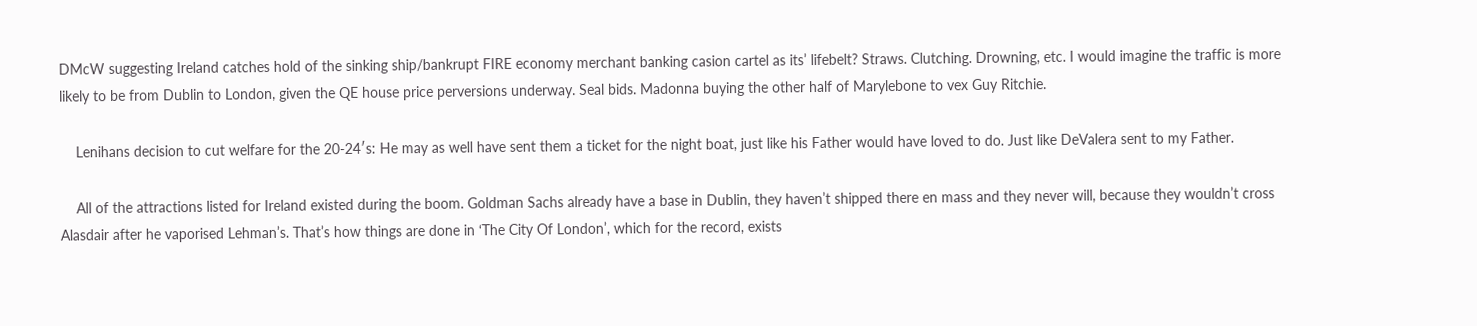DMcW suggesting Ireland catches hold of the sinking ship/bankrupt FIRE economy merchant banking casion cartel as its’ lifebelt? Straws. Clutching. Drowning, etc. I would imagine the traffic is more likely to be from Dublin to London, given the QE house price perversions underway. Seal bids. Madonna buying the other half of Marylebone to vex Guy Ritchie.

    Lenihans decision to cut welfare for the 20-24′s: He may as well have sent them a ticket for the night boat, just like his Father would have loved to do. Just like DeValera sent to my Father.

    All of the attractions listed for Ireland existed during the boom. Goldman Sachs already have a base in Dublin, they haven’t shipped there en mass and they never will, because they wouldn’t cross Alasdair after he vaporised Lehman’s. That’s how things are done in ‘The City Of London’, which for the record, exists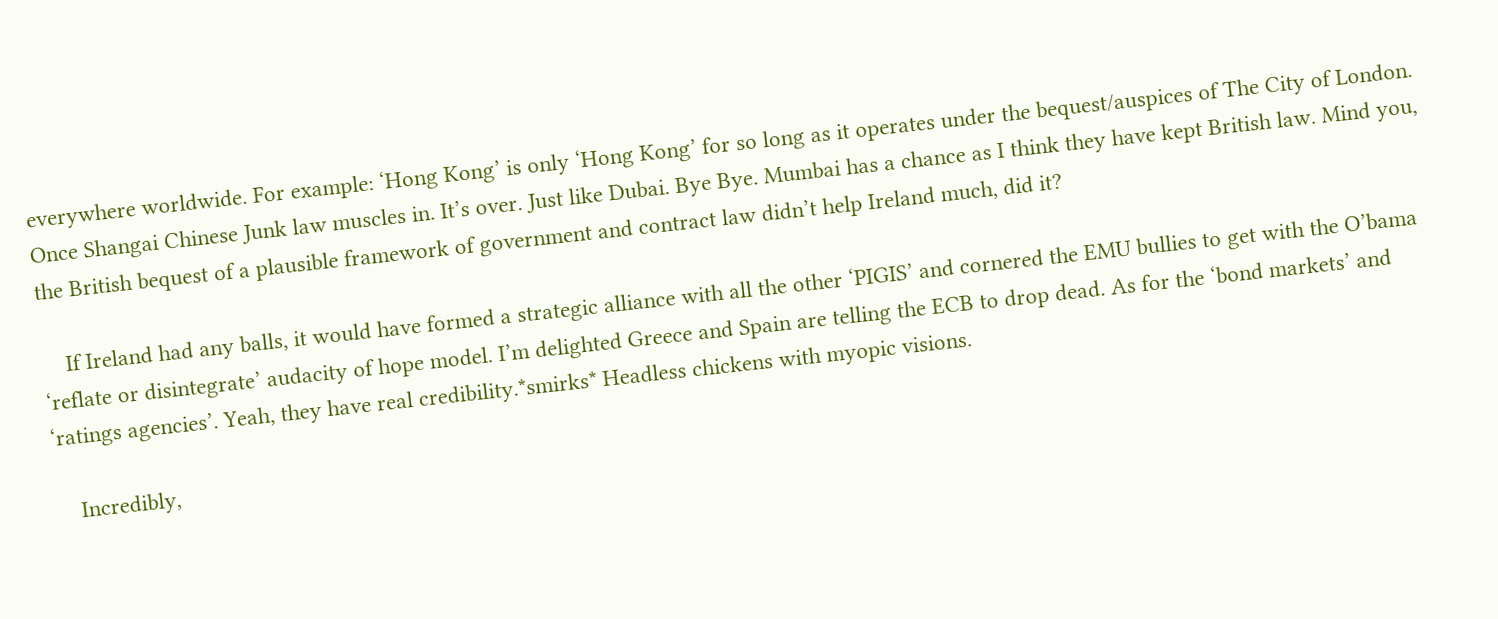everywhere worldwide. For example: ‘Hong Kong’ is only ‘Hong Kong’ for so long as it operates under the bequest/auspices of The City of London. Once Shangai Chinese Junk law muscles in. It’s over. Just like Dubai. Bye Bye. Mumbai has a chance as I think they have kept British law. Mind you, the British bequest of a plausible framework of government and contract law didn’t help Ireland much, did it?

    If Ireland had any balls, it would have formed a strategic alliance with all the other ‘PIGIS’ and cornered the EMU bullies to get with the O’bama ‘reflate or disintegrate’ audacity of hope model. I’m delighted Greece and Spain are telling the ECB to drop dead. As for the ‘bond markets’ and ‘ratings agencies’. Yeah, they have real credibility.*smirks* Headless chickens with myopic visions.

    Incredibly,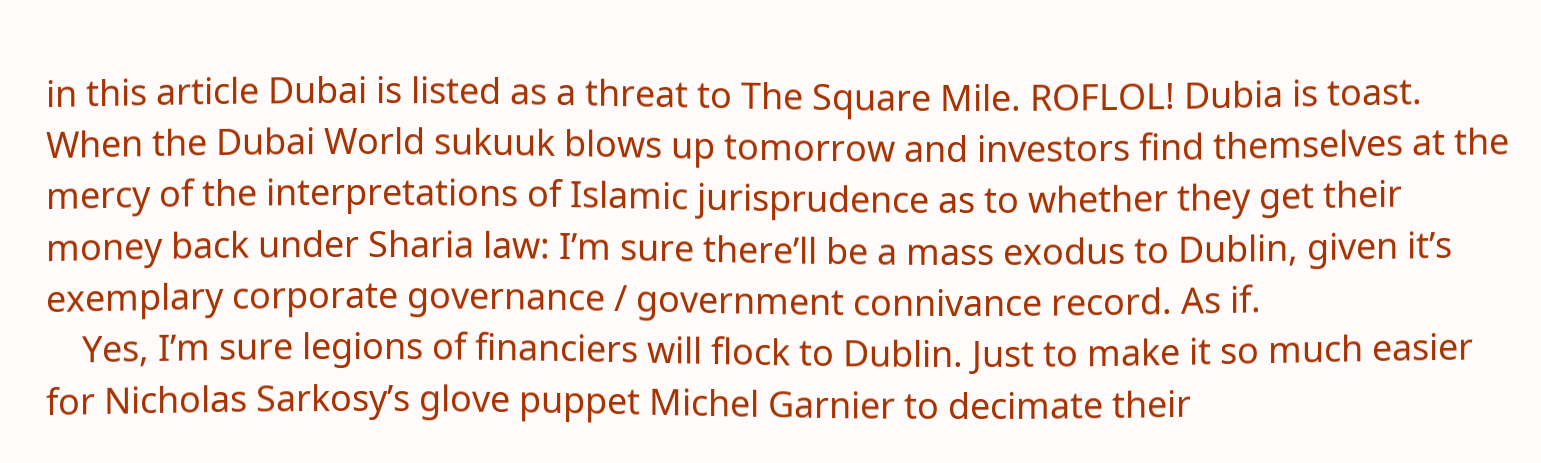in this article Dubai is listed as a threat to The Square Mile. ROFLOL! Dubia is toast. When the Dubai World sukuuk blows up tomorrow and investors find themselves at the mercy of the interpretations of Islamic jurisprudence as to whether they get their money back under Sharia law: I’m sure there’ll be a mass exodus to Dublin, given it’s exemplary corporate governance / government connivance record. As if.
    Yes, I’m sure legions of financiers will flock to Dublin. Just to make it so much easier for Nicholas Sarkosy’s glove puppet Michel Garnier to decimate their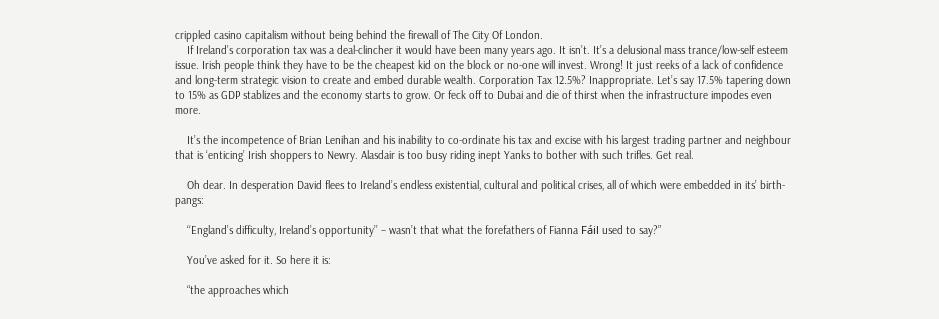crippled casino capitalism without being behind the firewall of The City Of London.
    If Ireland’s corporation tax was a deal-clincher it would have been many years ago. It isn’t. It’s a delusional mass trance/low-self esteem issue. Irish people think they have to be the cheapest kid on the block or no-one will invest. Wrong! It just reeks of a lack of confidence and long-term strategic vision to create and embed durable wealth. Corporation Tax 12.5%? Inappropriate. Let’s say 17.5% tapering down to 15% as GDP stablizes and the economy starts to grow. Or feck off to Dubai and die of thirst when the infrastructure impodes even more.

    It’s the incompetence of Brian Lenihan and his inability to co-ordinate his tax and excise with his largest trading partner and neighbour that is ‘enticing’ Irish shoppers to Newry. Alasdair is too busy riding inept Yanks to bother with such trifles. Get real.

    Oh dear. In desperation David flees to Ireland’s endless existential, cultural and political crises, all of which were embedded in its’ birth-pangs:

    ‘‘England’s difficulty, Ireland’s opportunity’’ – wasn’t that what the forefathers of Fianna Fáil used to say?”

    You’ve asked for it. So here it is:

    “the approaches which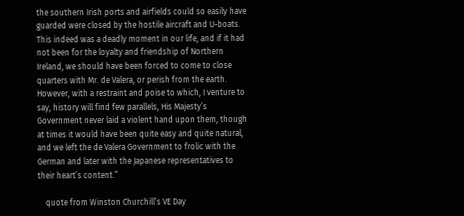the southern Irish ports and airfields could so easily have guarded were closed by the hostile aircraft and U-boats. This indeed was a deadly moment in our life, and if it had not been for the loyalty and friendship of Northern Ireland, we should have been forced to come to close quarters with Mr. de Valera, or perish from the earth. However, with a restraint and poise to which, I venture to say, history will find few parallels, His Majesty’s Government never laid a violent hand upon them, though at times it would have been quite easy and quite natural, and we left the de Valera Government to frolic with the German and later with the Japanese representatives to their heart’s content.”

    quote from Winston Churchill’s VE Day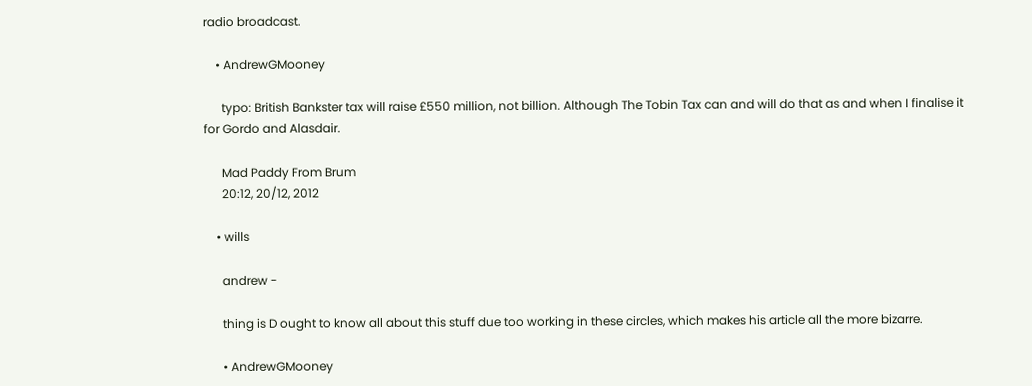radio broadcast.

    • AndrewGMooney

      typo: British Bankster tax will raise £550 million, not billion. Although The Tobin Tax can and will do that as and when I finalise it for Gordo and Alasdair.

      Mad Paddy From Brum
      20:12, 20/12, 2012

    • wills

      andrew -

      thing is D ought to know all about this stuff due too working in these circles, which makes his article all the more bizarre.

      • AndrewGMooney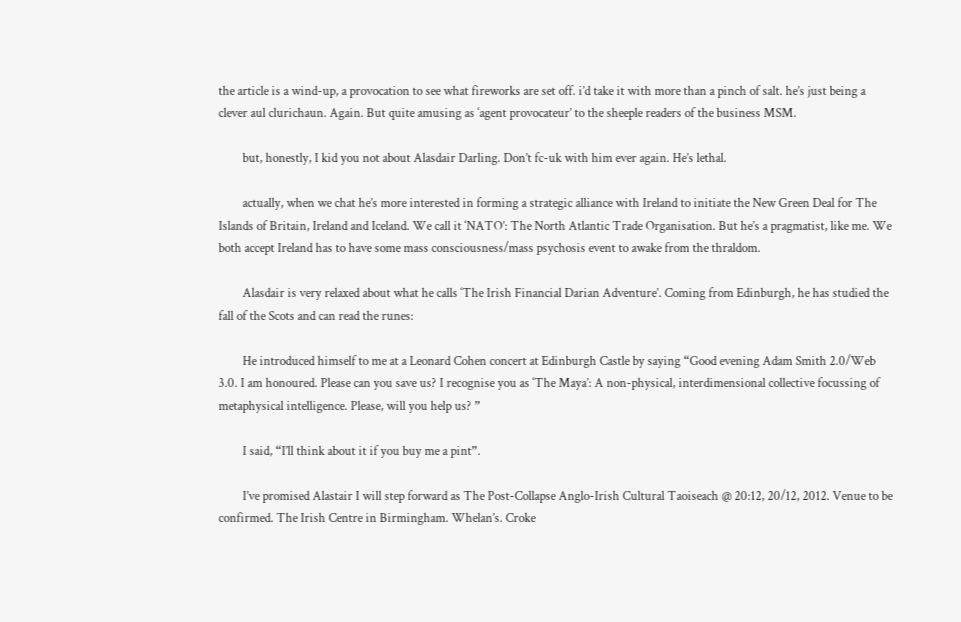the article is a wind-up, a provocation to see what fireworks are set off. i’d take it with more than a pinch of salt. he’s just being a clever aul clurichaun. Again. But quite amusing as ‘agent provocateur’ to the sheeple readers of the business MSM.

        but, honestly, I kid you not about Alasdair Darling. Don’t fc-uk with him ever again. He’s lethal.

        actually, when we chat he’s more interested in forming a strategic alliance with Ireland to initiate the New Green Deal for The Islands of Britain, Ireland and Iceland. We call it ‘NATO’: The North Atlantic Trade Organisation. But he’s a pragmatist, like me. We both accept Ireland has to have some mass consciousness/mass psychosis event to awake from the thraldom.

        Alasdair is very relaxed about what he calls ‘The Irish Financial Darian Adventure’. Coming from Edinburgh, he has studied the fall of the Scots and can read the runes:

        He introduced himself to me at a Leonard Cohen concert at Edinburgh Castle by saying “Good evening Adam Smith 2.0/Web 3.0. I am honoured. Please can you save us? I recognise you as ‘The Maya’: A non-physical, interdimensional collective focussing of metaphysical intelligence. Please, will you help us? ”

        I said, “I’ll think about it if you buy me a pint”.

        I’ve promised Alastair I will step forward as The Post-Collapse Anglo-Irish Cultural Taoiseach @ 20:12, 20/12, 2012. Venue to be confirmed. The Irish Centre in Birmingham. Whelan’s. Croke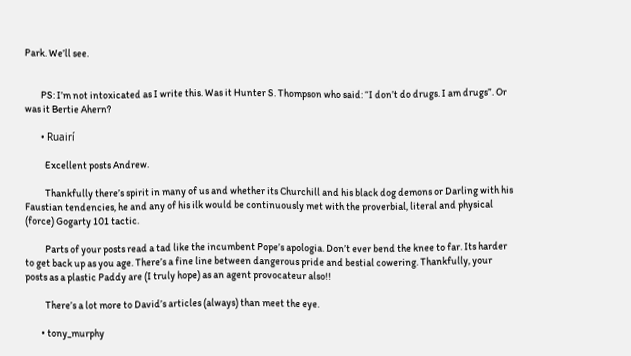Park. We’ll see.


        PS: I’m not intoxicated as I write this. Was it Hunter S. Thompson who said: “I don’t do drugs. I am drugs”. Or was it Bertie Ahern?

        • Ruairí

          Excellent posts Andrew.

          Thankfully there’s spirit in many of us and whether its Churchill and his black dog demons or Darling with his Faustian tendencies, he and any of his ilk would be continuously met with the proverbial, literal and physical (force) Gogarty 101 tactic.

          Parts of your posts read a tad like the incumbent Pope’s apologia. Don’t ever bend the knee to far. Its harder to get back up as you age. There’s a fine line between dangerous pride and bestial cowering. Thankfully, your posts as a plastic Paddy are (I truly hope) as an agent provocateur also!!

          There’s a lot more to David’s articles (always) than meet the eye.

        • tony_murphy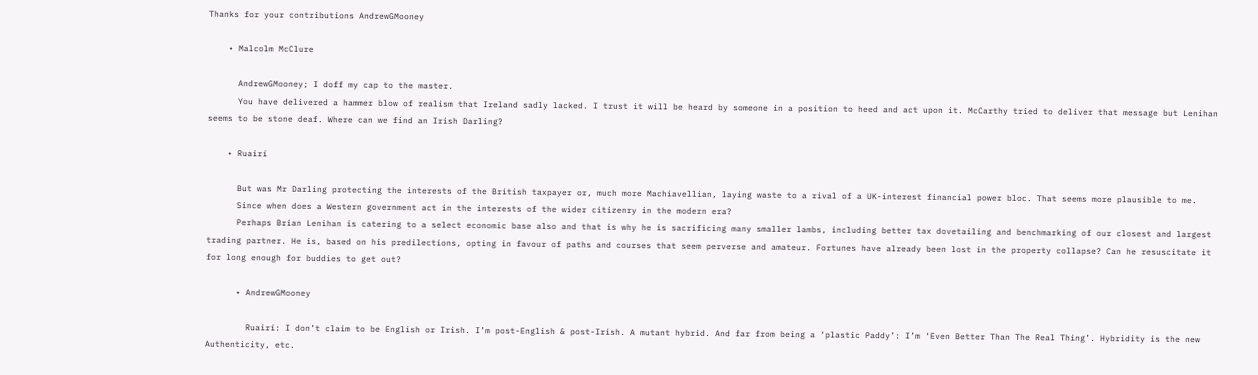Thanks for your contributions AndrewGMooney

    • Malcolm McClure

      AndrewGMooney; I doff my cap to the master.
      You have delivered a hammer blow of realism that Ireland sadly lacked. I trust it will be heard by someone in a position to heed and act upon it. McCarthy tried to deliver that message but Lenihan seems to be stone deaf. Where can we find an Irish Darling?

    • Ruairí

      But was Mr Darling protecting the interests of the British taxpayer or, much more Machiavellian, laying waste to a rival of a UK-interest financial power bloc. That seems more plausible to me.
      Since when does a Western government act in the interests of the wider citizenry in the modern era?
      Perhaps Brian Lenihan is catering to a select economic base also and that is why he is sacrificing many smaller lambs, including better tax dovetailing and benchmarking of our closest and largest trading partner. He is, based on his predilections, opting in favour of paths and courses that seem perverse and amateur. Fortunes have already been lost in the property collapse? Can he resuscitate it for long enough for buddies to get out?

      • AndrewGMooney

        Ruairí: I don’t claim to be English or Irish. I’m post-English & post-Irish. A mutant hybrid. And far from being a ‘plastic Paddy’: I’m ‘Even Better Than The Real Thing’. Hybridity is the new Authenticity, etc.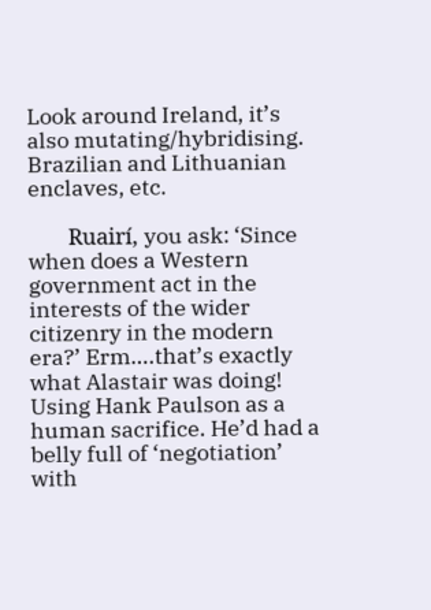Look around Ireland, it’s also mutating/hybridising. Brazilian and Lithuanian enclaves, etc.

        Ruairí, you ask: ‘Since when does a Western government act in the interests of the wider citizenry in the modern era?’ Erm….that’s exactly what Alastair was doing! Using Hank Paulson as a human sacrifice. He’d had a belly full of ‘negotiation’ with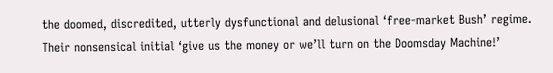the doomed, discredited, utterly dysfunctional and delusional ‘free-market Bush’ regime. Their nonsensical initial ‘give us the money or we’ll turn on the Doomsday Machine!’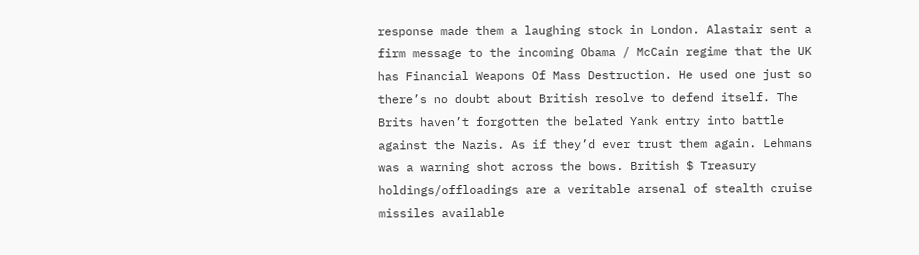response made them a laughing stock in London. Alastair sent a firm message to the incoming Obama / McCain regime that the UK has Financial Weapons Of Mass Destruction. He used one just so there’s no doubt about British resolve to defend itself. The Brits haven’t forgotten the belated Yank entry into battle against the Nazis. As if they’d ever trust them again. Lehmans was a warning shot across the bows. British $ Treasury holdings/offloadings are a veritable arsenal of stealth cruise missiles available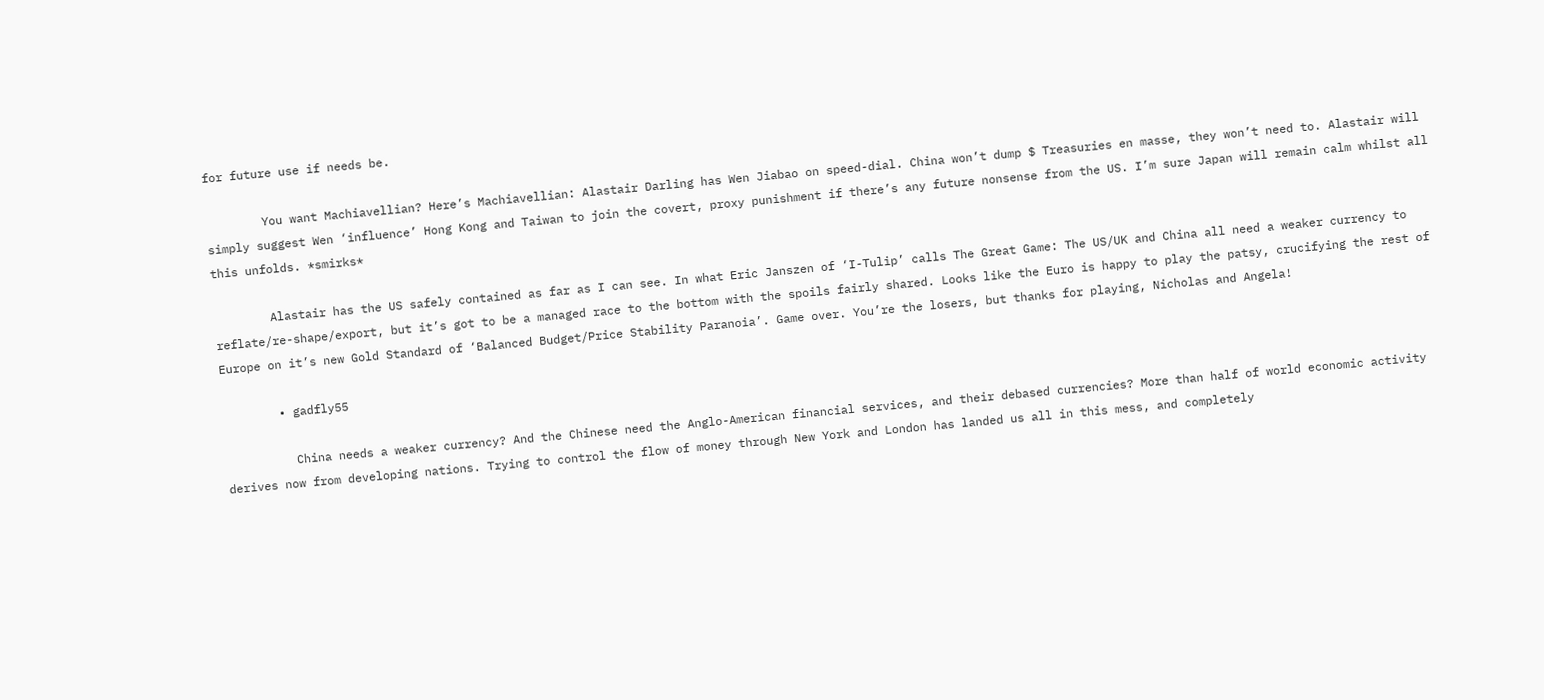for future use if needs be.

        You want Machiavellian? Here’s Machiavellian: Alastair Darling has Wen Jiabao on speed-dial. China won’t dump $ Treasuries en masse, they won’t need to. Alastair will simply suggest Wen ‘influence’ Hong Kong and Taiwan to join the covert, proxy punishment if there’s any future nonsense from the US. I’m sure Japan will remain calm whilst all this unfolds. *smirks*

        Alastair has the US safely contained as far as I can see. In what Eric Janszen of ‘I-Tulip’ calls The Great Game: The US/UK and China all need a weaker currency to reflate/re-shape/export, but it’s got to be a managed race to the bottom with the spoils fairly shared. Looks like the Euro is happy to play the patsy, crucifying the rest of Europe on it’s new Gold Standard of ‘Balanced Budget/Price Stability Paranoia’. Game over. You’re the losers, but thanks for playing, Nicholas and Angela!

        • gadfly55

          China needs a weaker currency? And the Chinese need the Anglo-American financial services, and their debased currencies? More than half of world economic activity derives now from developing nations. Trying to control the flow of money through New York and London has landed us all in this mess, and completely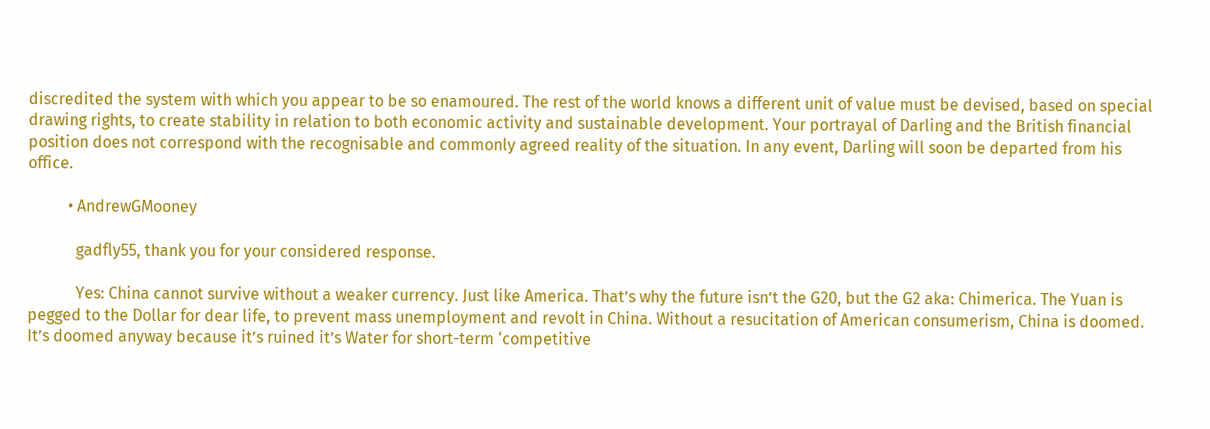discredited the system with which you appear to be so enamoured. The rest of the world knows a different unit of value must be devised, based on special drawing rights, to create stability in relation to both economic activity and sustainable development. Your portrayal of Darling and the British financial position does not correspond with the recognisable and commonly agreed reality of the situation. In any event, Darling will soon be departed from his office.

          • AndrewGMooney

            gadfly55, thank you for your considered response.

            Yes: China cannot survive without a weaker currency. Just like America. That’s why the future isn’t the G20, but the G2 aka: Chimerica. The Yuan is pegged to the Dollar for dear life, to prevent mass unemployment and revolt in China. Without a resucitation of American consumerism, China is doomed. It’s doomed anyway because it’s ruined it’s Water for short-term ‘competitive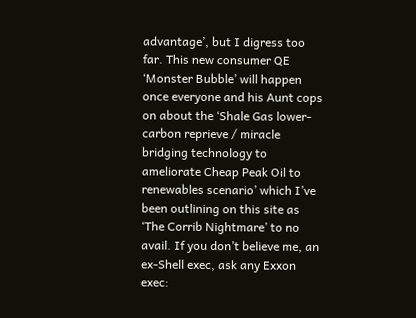advantage’, but I digress too far. This new consumer QE ‘Monster Bubble’ will happen once everyone and his Aunt cops on about the ‘Shale Gas lower-carbon reprieve / miracle bridging technology to ameliorate Cheap Peak Oil to renewables scenario’ which I’ve been outlining on this site as ‘The Corrib Nightmare’ to no avail. If you don’t believe me, an ex-Shell exec, ask any Exxon exec: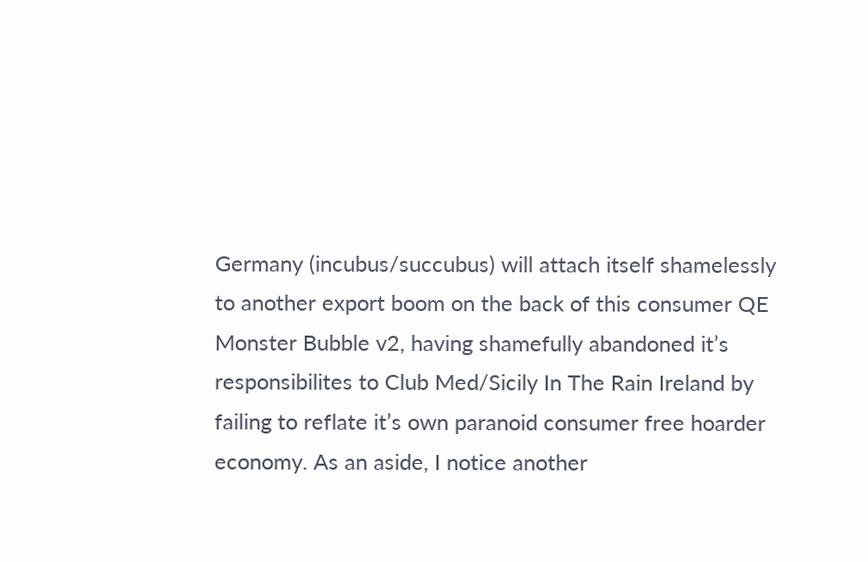Germany (incubus/succubus) will attach itself shamelessly to another export boom on the back of this consumer QE Monster Bubble v2, having shamefully abandoned it’s responsibilites to Club Med/Sicily In The Rain Ireland by failing to reflate it’s own paranoid consumer free hoarder economy. As an aside, I notice another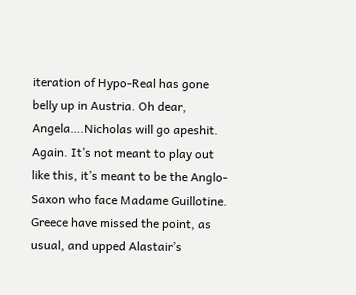iteration of Hypo-Real has gone belly up in Austria. Oh dear, Angela….Nicholas will go apeshit. Again. It’s not meant to play out like this, it’s meant to be the Anglo-Saxon who face Madame Guillotine. Greece have missed the point, as usual, and upped Alastair’s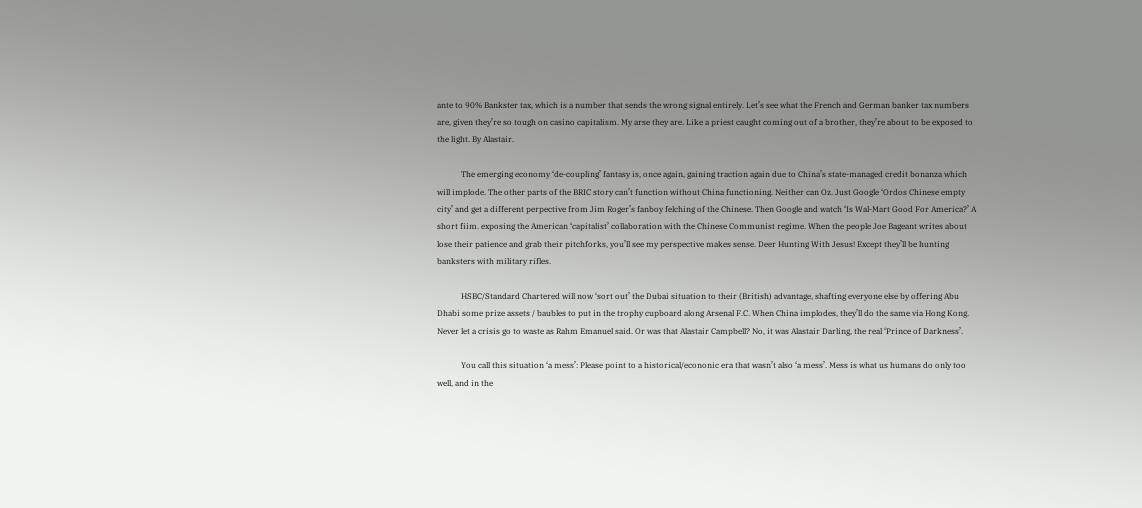ante to 90% Bankster tax, which is a number that sends the wrong signal entirely. Let’s see what the French and German banker tax numbers are, given they’re so tough on casino capitalism. My arse they are. Like a priest caught coming out of a brother, they’re about to be exposed to the light. By Alastair.

            The emerging economy ‘de-coupling’ fantasy is, once again, gaining traction again due to China’s state-managed credit bonanza which will implode. The other parts of the BRIC story can’t function without China functioning. Neither can Oz. Just Google ‘Ordos Chinese empty city’ and get a different perpective from Jim Roger’s fanboy felching of the Chinese. Then Google and watch ‘Is Wal-Mart Good For America?’ A short fiim. exposing the American ‘capitalist’ collaboration with the Chinese Communist regime. When the people Joe Bageant writes about lose their patience and grab their pitchforks, you’ll see my perspective makes sense. Deer Hunting With Jesus! Except they’ll be hunting banksters with military rifles.

            HSBC/Standard Chartered will now ‘sort out’ the Dubai situation to their (British) advantage, shafting everyone else by offering Abu Dhabi some prize assets / baubles to put in the trophy cupboard along Arsenal F.C. When China implodes, they’ll do the same via Hong Kong. Never let a crisis go to waste as Rahm Emanuel said. Or was that Alastair Campbell? No, it was Alastair Darling, the real ‘Prince of Darkness’.

            You call this situation ‘a mess’: Please point to a historical/econonic era that wasn’t also ‘a mess’. Mess is what us humans do only too well, and in the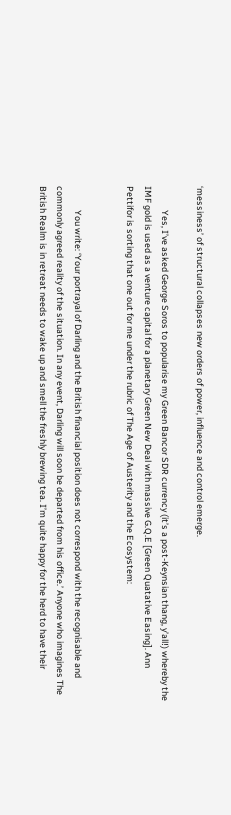‘messiness’ of structural collapses new orders of power, influence and control emerge.

            Yes, I’ve asked George Soros to popularise my Green Bancor SDR currency (it’s a post-Keynsian thang, y’all!) whereby the IMF gold is used as a venture capital for a planetary Green New Deal with massive G.Q.E [Green Quatative Easing]. Ann Pettifor is sorting that one out for me under the rubric of The Age of Austerity and the Ecosystem:


            You write: ‘Your portrayal of Darling and the British financial position does not correspond with the recognisable and commonly agreed reality of the situation. In any event, Darling will soon be departed from his office.’ Anyone who imagines The British Realm is in retreat needs to wake up and smell the freshly brewing tea. I’m quite happy for the herd to have their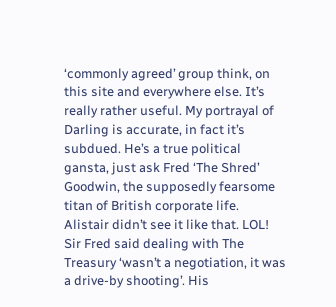‘commonly agreed’ group think, on this site and everywhere else. It’s really rather useful. My portrayal of Darling is accurate, in fact it’s subdued. He’s a true political gansta, just ask Fred ‘The Shred’ Goodwin, the supposedly fearsome titan of British corporate life. Alistair didn’t see it like that. LOL! Sir Fred said dealing with The Treasury ‘wasn’t a negotiation, it was a drive-by shooting’. His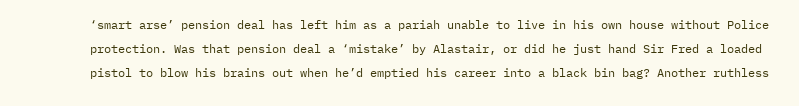‘smart arse’ pension deal has left him as a pariah unable to live in his own house without Police protection. Was that pension deal a ‘mistake’ by Alastair, or did he just hand Sir Fred a loaded pistol to blow his brains out when he’d emptied his career into a black bin bag? Another ruthless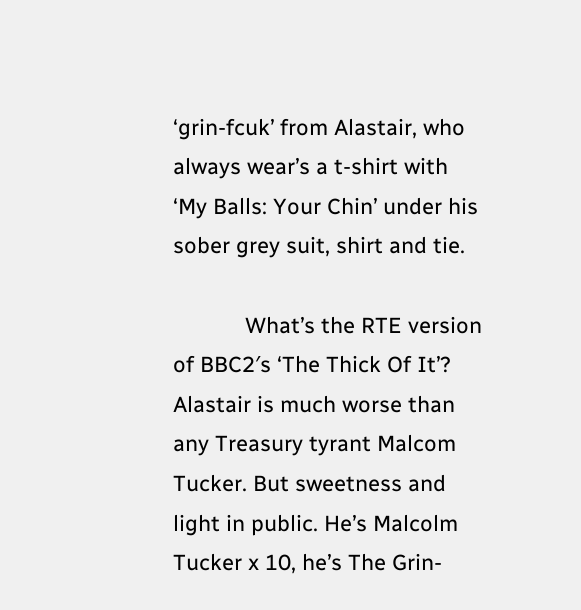‘grin-fcuk’ from Alastair, who always wear’s a t-shirt with ‘My Balls: Your Chin’ under his sober grey suit, shirt and tie.

            What’s the RTE version of BBC2′s ‘The Thick Of It’? Alastair is much worse than any Treasury tyrant Malcom Tucker. But sweetness and light in public. He’s Malcolm Tucker x 10, he’s The Grin-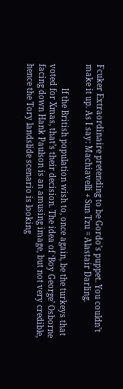Fcuker Extraordinaire pretending to be Gordo’s puppet. You couldn’t make it up. As I say: Machiavelli + Sun Tzu = Alastair Darling.

            If the British population wish to, once again, be the turkeys that voted for Xmas, that’s their decision. The idea of ‘Boy George’ Osborne facing down Hank Paulson is an amusing image, but not very credible, hence the Tory landslide scenario is looking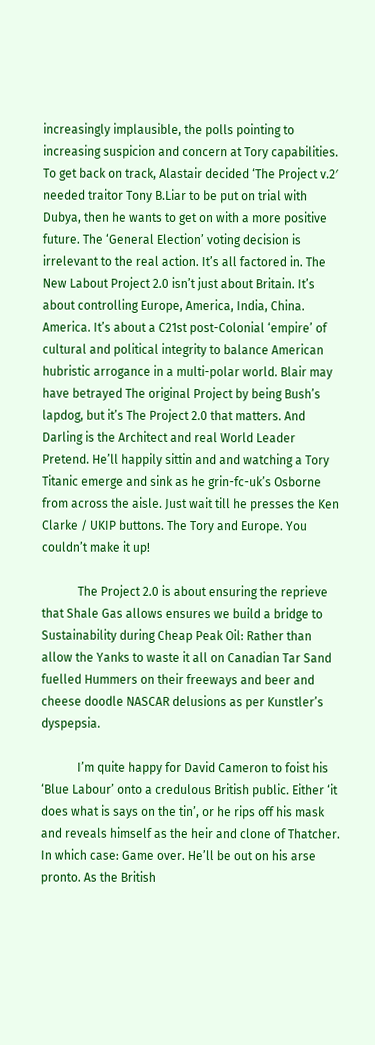increasingly implausible, the polls pointing to increasing suspicion and concern at Tory capabilities. To get back on track, Alastair decided ‘The Project v.2′ needed traitor Tony B.Liar to be put on trial with Dubya, then he wants to get on with a more positive future. The ‘General Election’ voting decision is irrelevant to the real action. It’s all factored in. The New Labout Project 2.0 isn’t just about Britain. It’s about controlling Europe, America, India, China. America. It’s about a C21st post-Colonial ‘empire’ of cultural and political integrity to balance American hubristic arrogance in a multi-polar world. Blair may have betrayed The original Project by being Bush’s lapdog, but it’s The Project 2.0 that matters. And Darling is the Architect and real World Leader Pretend. He’ll happily sittin and and watching a Tory Titanic emerge and sink as he grin-fc-uk’s Osborne from across the aisle. Just wait till he presses the Ken Clarke / UKIP buttons. The Tory and Europe. You couldn’t make it up!

            The Project 2.0 is about ensuring the reprieve that Shale Gas allows ensures we build a bridge to Sustainability during Cheap Peak Oil: Rather than allow the Yanks to waste it all on Canadian Tar Sand fuelled Hummers on their freeways and beer and cheese doodle NASCAR delusions as per Kunstler’s dyspepsia.

            I’m quite happy for David Cameron to foist his ‘Blue Labour’ onto a credulous British public. Either ‘it does what is says on the tin’, or he rips off his mask and reveals himself as the heir and clone of Thatcher. In which case: Game over. He’ll be out on his arse pronto. As the British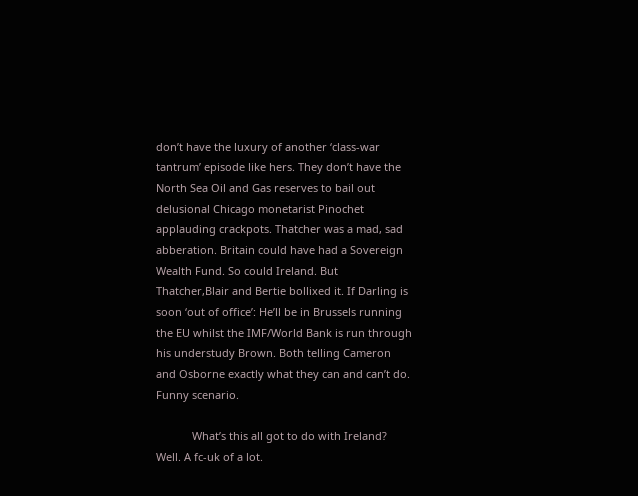don’t have the luxury of another ‘class-war tantrum’ episode like hers. They don’t have the North Sea Oil and Gas reserves to bail out delusional Chicago monetarist Pinochet applauding crackpots. Thatcher was a mad, sad abberation. Britain could have had a Sovereign Wealth Fund. So could Ireland. But Thatcher,Blair and Bertie bollixed it. If Darling is soon ‘out of office’: He’ll be in Brussels running the EU whilst the IMF/World Bank is run through his understudy Brown. Both telling Cameron and Osborne exactly what they can and can’t do. Funny scenario.

            What’s this all got to do with Ireland? Well. A fc-uk of a lot.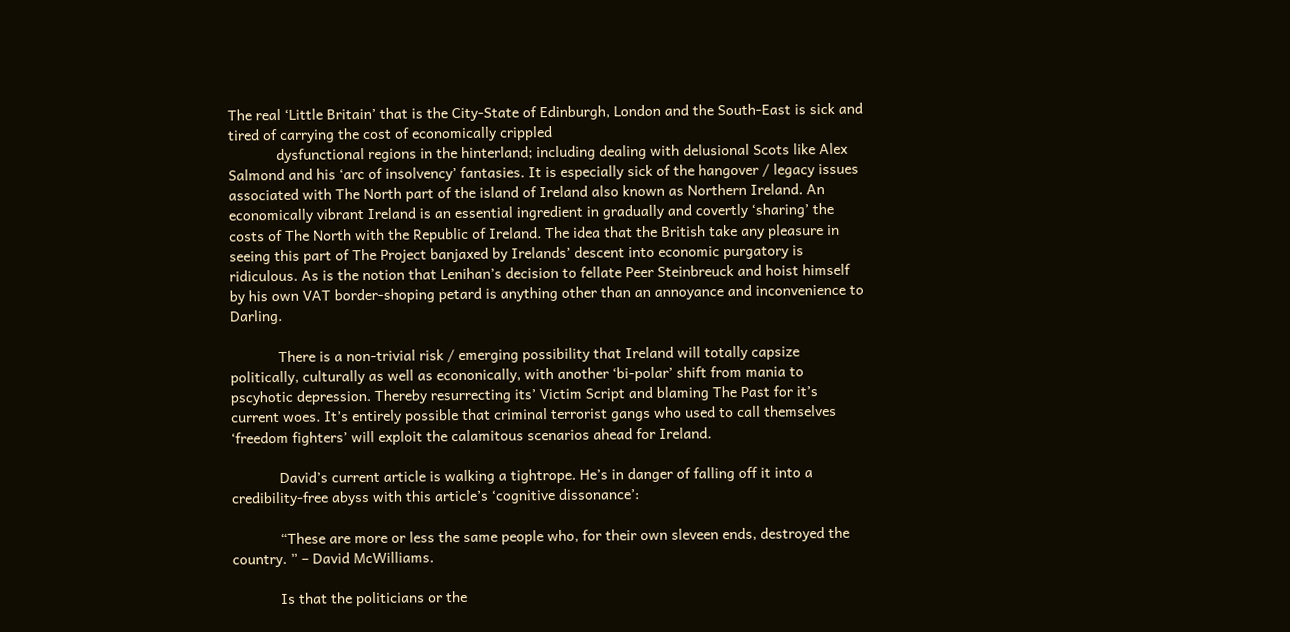The real ‘Little Britain’ that is the City-State of Edinburgh, London and the South-East is sick and tired of carrying the cost of economically crippled
            dysfunctional regions in the hinterland; including dealing with delusional Scots like Alex Salmond and his ‘arc of insolvency’ fantasies. It is especially sick of the hangover / legacy issues associated with The North part of the island of Ireland also known as Northern Ireland. An economically vibrant Ireland is an essential ingredient in gradually and covertly ‘sharing’ the costs of The North with the Republic of Ireland. The idea that the British take any pleasure in seeing this part of The Project banjaxed by Irelands’ descent into economic purgatory is ridiculous. As is the notion that Lenihan’s decision to fellate Peer Steinbreuck and hoist himself by his own VAT border-shoping petard is anything other than an annoyance and inconvenience to Darling.

            There is a non-trivial risk / emerging possibility that Ireland will totally capsize politically, culturally as well as econonically, with another ‘bi-polar’ shift from mania to pscyhotic depression. Thereby resurrecting its’ Victim Script and blaming The Past for it’s current woes. It’s entirely possible that criminal terrorist gangs who used to call themselves ‘freedom fighters’ will exploit the calamitous scenarios ahead for Ireland.

            David’s current article is walking a tightrope. He’s in danger of falling off it into a credibility-free abyss with this article’s ‘cognitive dissonance’:

            “These are more or less the same people who, for their own sleveen ends, destroyed the country. ” – David McWilliams.

            Is that the politicians or the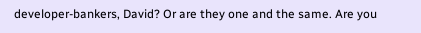developer-bankers, David? Or are they one and the same. Are you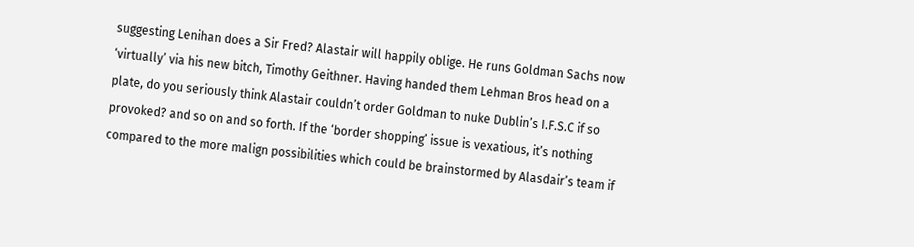suggesting Lenihan does a Sir Fred? Alastair will happily oblige. He runs Goldman Sachs now ‘virtually’ via his new bitch, Timothy Geithner. Having handed them Lehman Bros head on a plate, do you seriously think Alastair couldn’t order Goldman to nuke Dublin’s I.F.S.C if so provoked? and so on and so forth. If the ‘border shopping’ issue is vexatious, it’s nothing compared to the more malign possibilities which could be brainstormed by Alasdair’s team if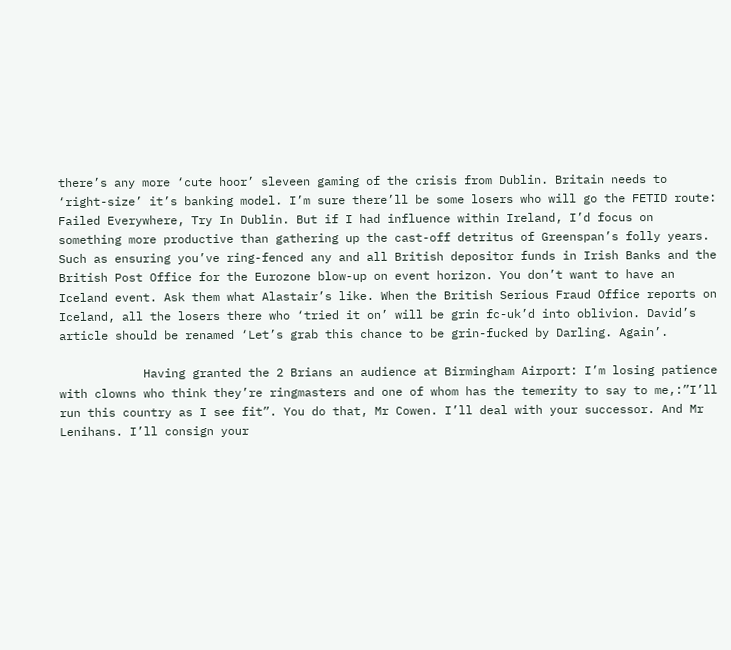there’s any more ‘cute hoor’ sleveen gaming of the crisis from Dublin. Britain needs to ‘right-size’ it’s banking model. I’m sure there’ll be some losers who will go the FETID route: Failed Everywhere, Try In Dublin. But if I had influence within Ireland, I’d focus on something more productive than gathering up the cast-off detritus of Greenspan’s folly years. Such as ensuring you’ve ring-fenced any and all British depositor funds in Irish Banks and the British Post Office for the Eurozone blow-up on event horizon. You don’t want to have an Iceland event. Ask them what Alastair’s like. When the British Serious Fraud Office reports on Iceland, all the losers there who ‘tried it on’ will be grin fc-uk’d into oblivion. David’s article should be renamed ‘Let’s grab this chance to be grin-fucked by Darling. Again’.

            Having granted the 2 Brians an audience at Birmingham Airport: I’m losing patience with clowns who think they’re ringmasters and one of whom has the temerity to say to me,:”I’ll run this country as I see fit”. You do that, Mr Cowen. I’ll deal with your successor. And Mr Lenihans. I’ll consign your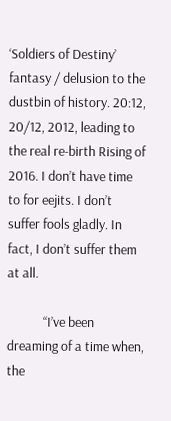‘Soldiers of Destiny’ fantasy / delusion to the dustbin of history. 20:12, 20/12, 2012, leading to the real re-birth Rising of 2016. I don’t have time to for eejits. I don’t suffer fools gladly. In fact, I don’t suffer them at all.

            “I’ve been dreaming of a time when, the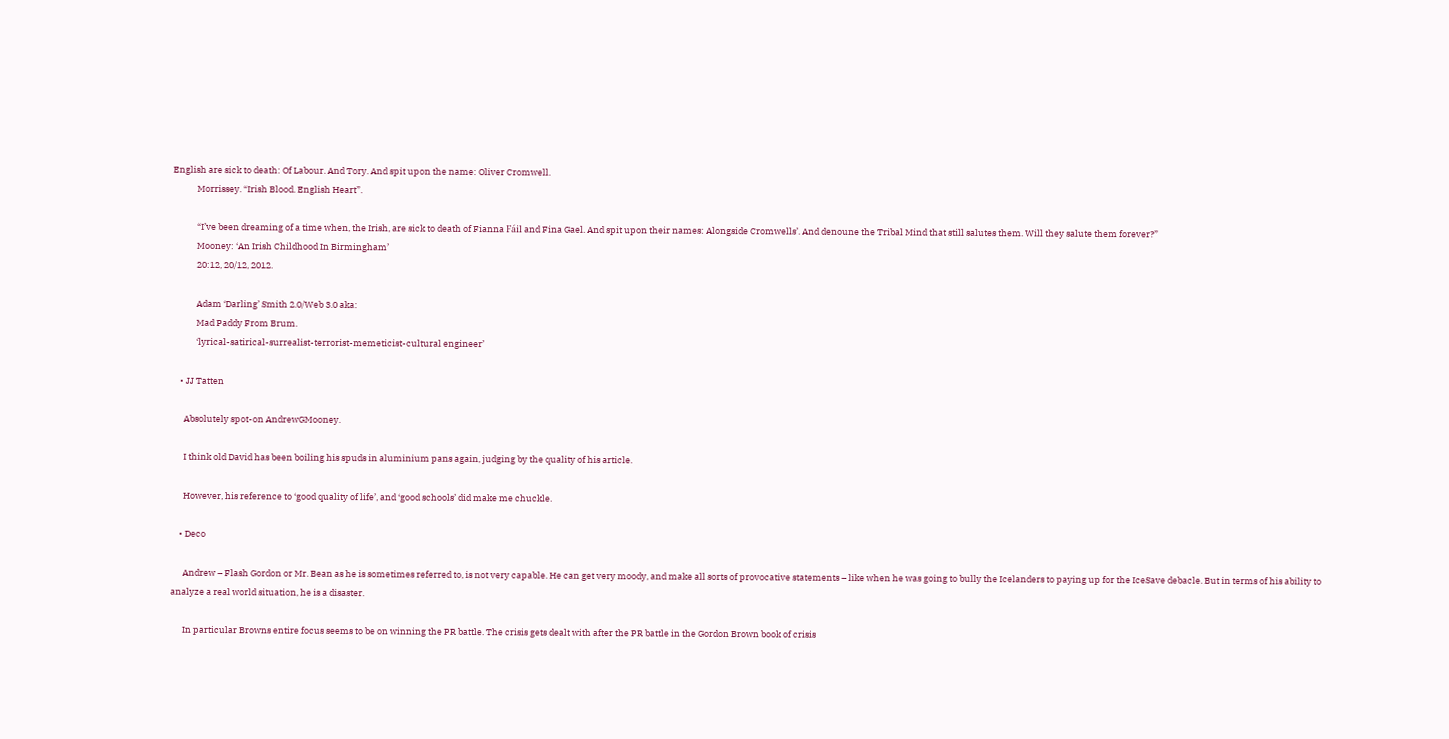English are sick to death: Of Labour. And Tory. And spit upon the name: Oliver Cromwell.
            Morrissey. “Irish Blood. English Heart”.

            “I’ve been dreaming of a time when, the Irish, are sick to death of Fianna Fáil and Fina Gael. And spit upon their names: Alongside Cromwells’. And denoune the Tribal Mind that still salutes them. Will they salute them forever?”
            Mooney: ‘An Irish Childhood In Birmingham’
            20:12, 20/12, 2012.

            Adam ‘Darling’ Smith 2.0/Web 3.0 aka:
            Mad Paddy From Brum.
            ‘lyrical-satirical-surrealist-terrorist-memeticist-cultural engineer’

    • JJ Tatten

      Absolutely spot-on AndrewGMooney.

      I think old David has been boiling his spuds in aluminium pans again, judging by the quality of his article.

      However, his reference to ‘good quality of life’, and ‘good schools’ did make me chuckle.

    • Deco

      Andrew – Flash Gordon or Mr. Bean as he is sometimes referred to, is not very capable. He can get very moody, and make all sorts of provocative statements – like when he was going to bully the Icelanders to paying up for the IceSave debacle. But in terms of his ability to analyze a real world situation, he is a disaster.

      In particular Browns entire focus seems to be on winning the PR battle. The crisis gets dealt with after the PR battle in the Gordon Brown book of crisis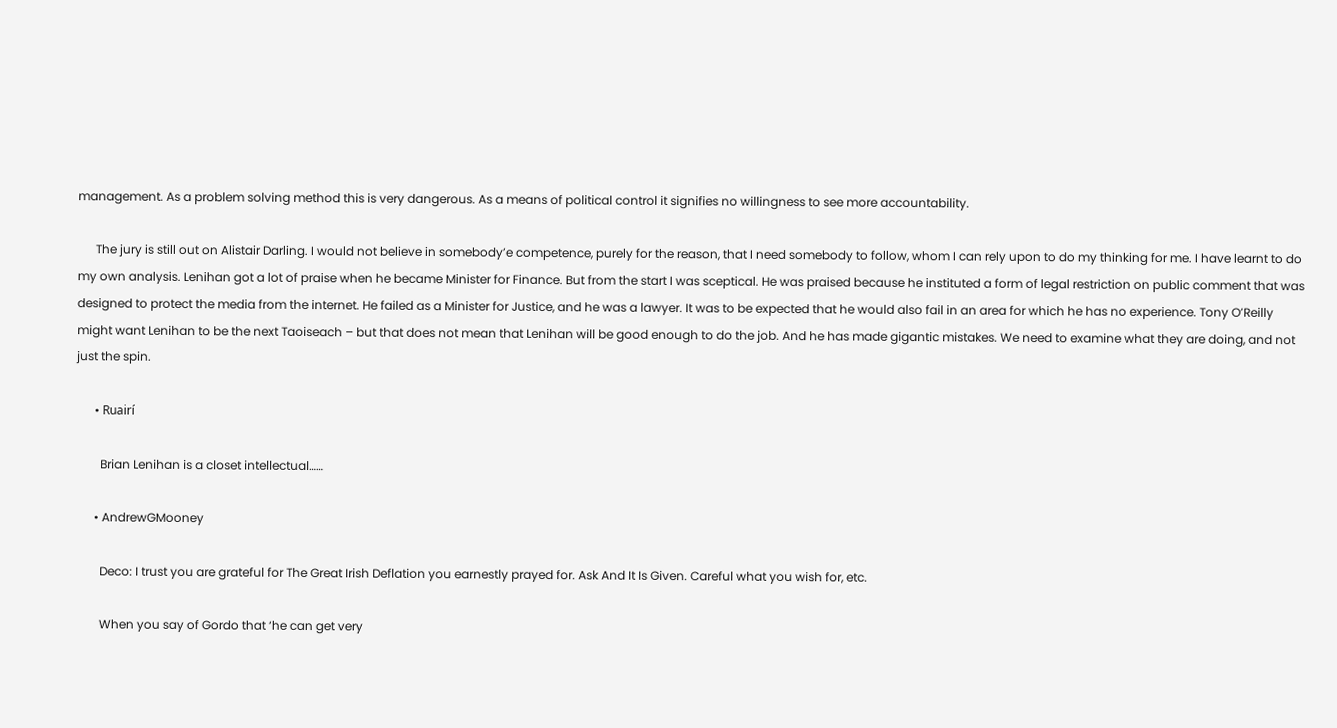management. As a problem solving method this is very dangerous. As a means of political control it signifies no willingness to see more accountability.

      The jury is still out on Alistair Darling. I would not believe in somebody’e competence, purely for the reason, that I need somebody to follow, whom I can rely upon to do my thinking for me. I have learnt to do my own analysis. Lenihan got a lot of praise when he became Minister for Finance. But from the start I was sceptical. He was praised because he instituted a form of legal restriction on public comment that was designed to protect the media from the internet. He failed as a Minister for Justice, and he was a lawyer. It was to be expected that he would also fail in an area for which he has no experience. Tony O’Reilly might want Lenihan to be the next Taoiseach – but that does not mean that Lenihan will be good enough to do the job. And he has made gigantic mistakes. We need to examine what they are doing, and not just the spin.

      • Ruairí

        Brian Lenihan is a closet intellectual……

      • AndrewGMooney

        Deco: I trust you are grateful for The Great Irish Deflation you earnestly prayed for. Ask And It Is Given. Careful what you wish for, etc.

        When you say of Gordo that ‘he can get very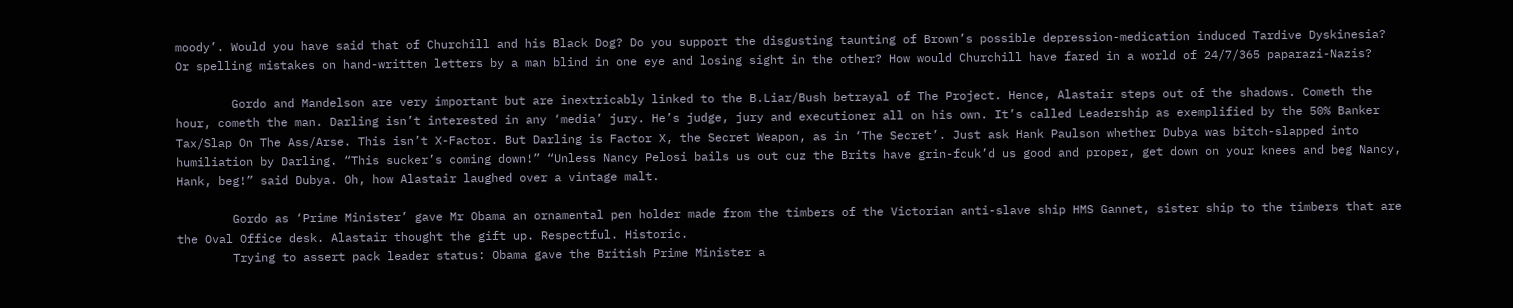moody’. Would you have said that of Churchill and his Black Dog? Do you support the disgusting taunting of Brown’s possible depression-medication induced Tardive Dyskinesia? Or spelling mistakes on hand-written letters by a man blind in one eye and losing sight in the other? How would Churchill have fared in a world of 24/7/365 paparazi-Nazis?

        Gordo and Mandelson are very important but are inextricably linked to the B.Liar/Bush betrayal of The Project. Hence, Alastair steps out of the shadows. Cometh the hour, cometh the man. Darling isn’t interested in any ‘media’ jury. He’s judge, jury and executioner all on his own. It’s called Leadership as exemplified by the 50% Banker Tax/Slap On The Ass/Arse. This isn’t X-Factor. But Darling is Factor X, the Secret Weapon, as in ‘The Secret’. Just ask Hank Paulson whether Dubya was bitch-slapped into humiliation by Darling. “This sucker’s coming down!” “Unless Nancy Pelosi bails us out cuz the Brits have grin-fcuk’d us good and proper, get down on your knees and beg Nancy, Hank, beg!” said Dubya. Oh, how Alastair laughed over a vintage malt.

        Gordo as ‘Prime Minister’ gave Mr Obama an ornamental pen holder made from the timbers of the Victorian anti-slave ship HMS Gannet, sister ship to the timbers that are the Oval Office desk. Alastair thought the gift up. Respectful. Historic.
        Trying to assert pack leader status: Obama gave the British Prime Minister a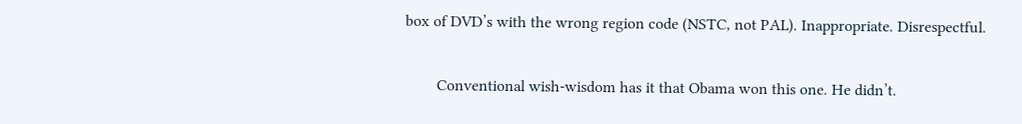box of DVD’s with the wrong region code (NSTC, not PAL). Inappropriate. Disrespectful.

        Conventional wish-wisdom has it that Obama won this one. He didn’t.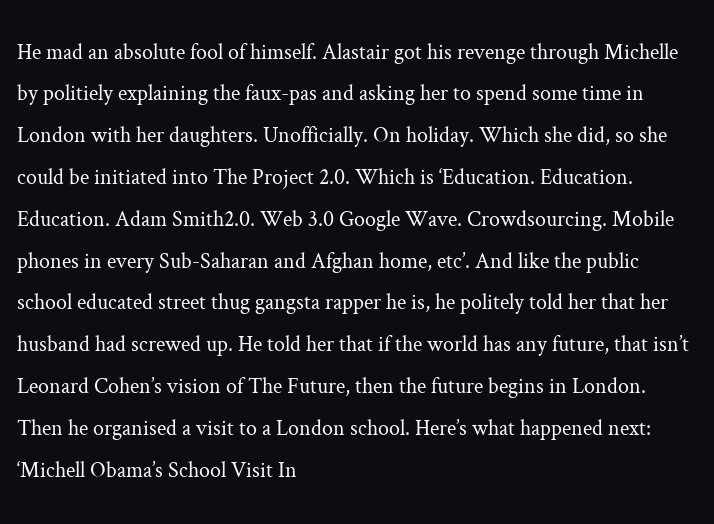He mad an absolute fool of himself. Alastair got his revenge through Michelle by politiely explaining the faux-pas and asking her to spend some time in London with her daughters. Unofficially. On holiday. Which she did, so she could be initiated into The Project 2.0. Which is ‘Education. Education. Education. Adam Smith2.0. Web 3.0 Google Wave. Crowdsourcing. Mobile phones in every Sub-Saharan and Afghan home, etc’. And like the public school educated street thug gangsta rapper he is, he politely told her that her husband had screwed up. He told her that if the world has any future, that isn’t Leonard Cohen’s vision of The Future, then the future begins in London. Then he organised a visit to a London school. Here’s what happened next: ‘Michell Obama’s School Visit In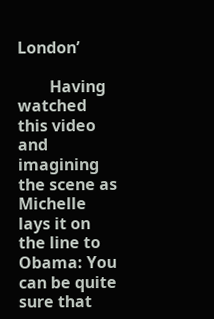London’

        Having watched this video and imagining the scene as Michelle lays it on the line to Obama: You can be quite sure that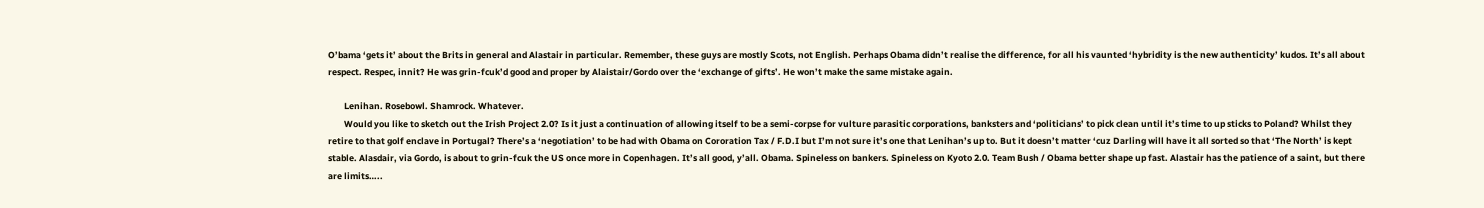O’bama ‘gets it’ about the Brits in general and Alastair in particular. Remember, these guys are mostly Scots, not English. Perhaps Obama didn’t realise the difference, for all his vaunted ‘hybridity is the new authenticity’ kudos. It’s all about respect. Respec, innit? He was grin-fcuk’d good and proper by Alaistair/Gordo over the ‘exchange of gifts’. He won’t make the same mistake again.

        Lenihan. Rosebowl. Shamrock. Whatever.
        Would you like to sketch out the Irish Project 2.0? Is it just a continuation of allowing itself to be a semi-corpse for vulture parasitic corporations, banksters and ‘politicians’ to pick clean until it’s time to up sticks to Poland? Whilst they retire to that golf enclave in Portugal? There’s a ‘negotiation’ to be had with Obama on Cororation Tax / F.D.I but I’m not sure it’s one that Lenihan’s up to. But it doesn’t matter ‘cuz Darling will have it all sorted so that ‘The North’ is kept stable. Alasdair, via Gordo, is about to grin-fcuk the US once more in Copenhagen. It’s all good, y’all. Obama. Spineless on bankers. Spineless on Kyoto 2.0. Team Bush / Obama better shape up fast. Alastair has the patience of a saint, but there are limits…..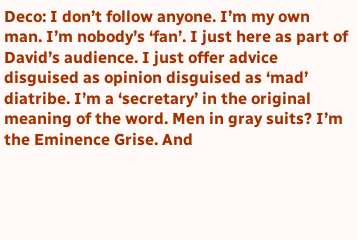Deco: I don’t follow anyone. I’m my own man. I’m nobody’s ‘fan’. I just here as part of David’s audience. I just offer advice disguised as opinion disguised as ‘mad’ diatribe. I’m a ‘secretary’ in the original meaning of the word. Men in gray suits? I’m the Eminence Grise. And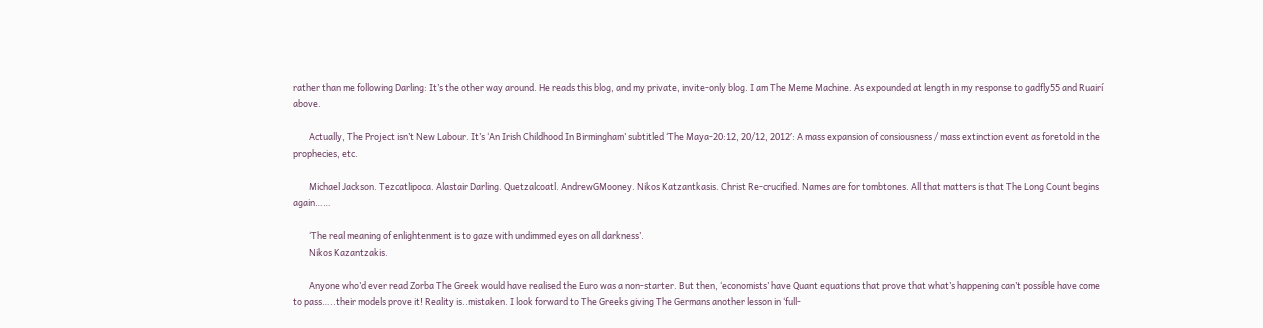rather than me following Darling: It’s the other way around. He reads this blog, and my private, invite-only blog. I am The Meme Machine. As expounded at length in my response to gadfly55 and Ruairí above.

        Actually, The Project isn’t New Labour. It’s ‘An Irish Childhood In Birmingham’ subtitled ‘The Maya-20:12, 20/12, 2012′: A mass expansion of consiousness / mass extinction event as foretold in the prophecies, etc.

        Michael Jackson. Tezcatlipoca. Alastair Darling. Quetzalcoatl. AndrewGMooney. Nikos Katzantkasis. Christ Re-crucified. Names are for tombtones. All that matters is that The Long Count begins again……

        ‘The real meaning of enlightenment is to gaze with undimmed eyes on all darkness’.
        Nikos Kazantzakis.

        Anyone who’d ever read Zorba The Greek would have realised the Euro was a non-starter. But then, ‘economists’ have Quant equations that prove that what’s happening can’t possible have come to pass…..their models prove it! Reality is..mistaken. I look forward to The Greeks giving The Germans another lesson in ‘full-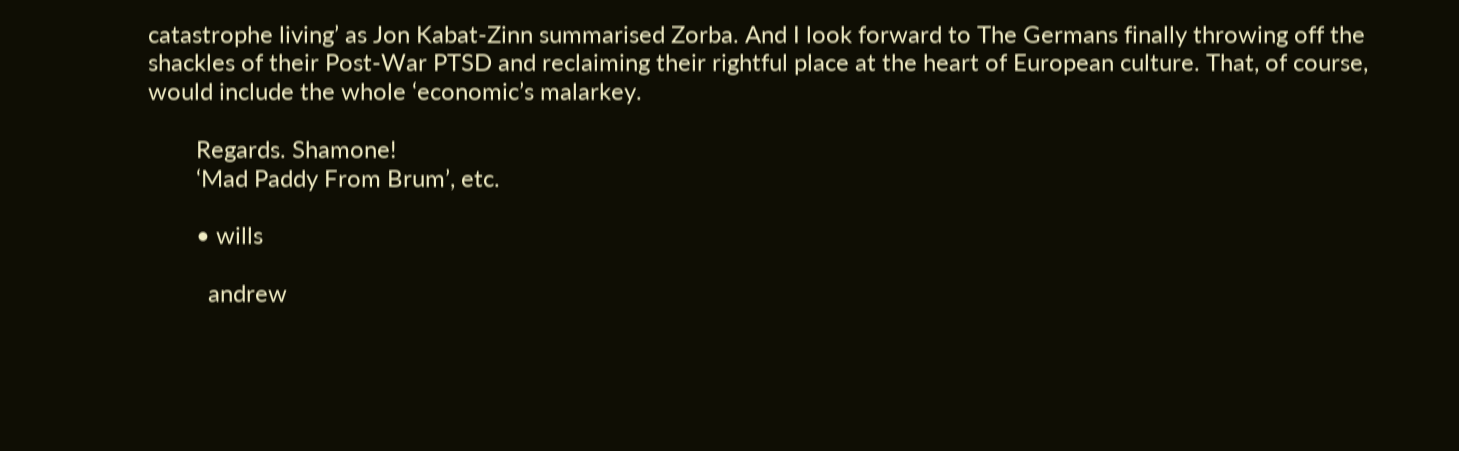catastrophe living’ as Jon Kabat-Zinn summarised Zorba. And I look forward to The Germans finally throwing off the shackles of their Post-War PTSD and reclaiming their rightful place at the heart of European culture. That, of course, would include the whole ‘economic’s malarkey.

        Regards. Shamone!
        ‘Mad Paddy From Brum’, etc.

        • wills

          andrew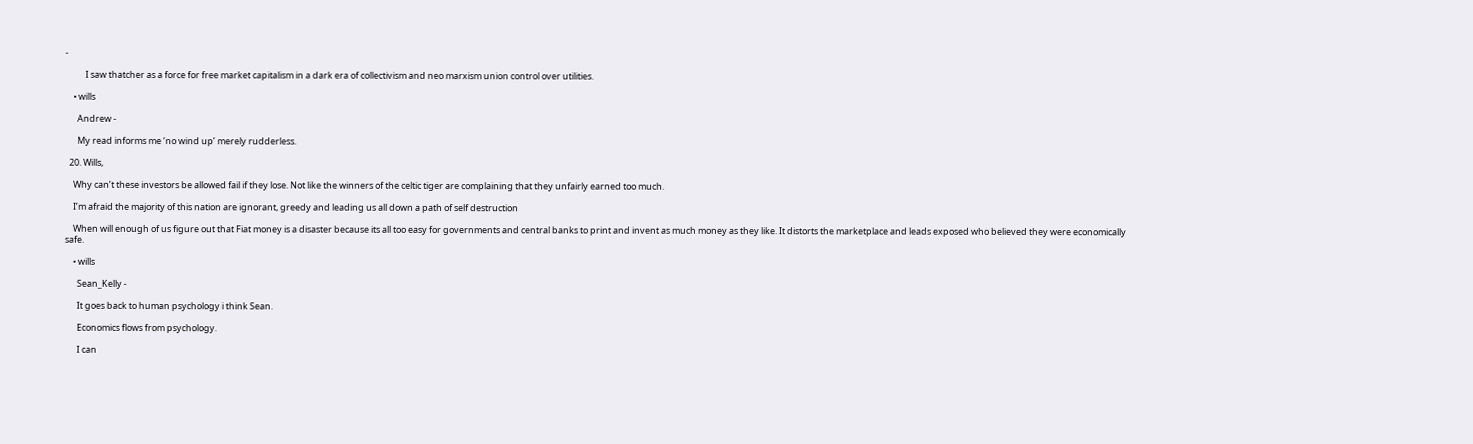-

          I saw thatcher as a force for free market capitalism in a dark era of collectivism and neo marxism union control over utilities.

    • wills

      Andrew -

      My read informs me ‘no wind up’ merely rudderless.

  20. Wills,

    Why can’t these investors be allowed fail if they lose. Not like the winners of the celtic tiger are complaining that they unfairly earned too much.

    I’m afraid the majority of this nation are ignorant, greedy and leading us all down a path of self destruction

    When will enough of us figure out that Fiat money is a disaster because its all too easy for governments and central banks to print and invent as much money as they like. It distorts the marketplace and leads exposed who believed they were economically safe.

    • wills

      Sean_Kelly -

      It goes back to human psychology i think Sean.

      Economics flows from psychology.

      I can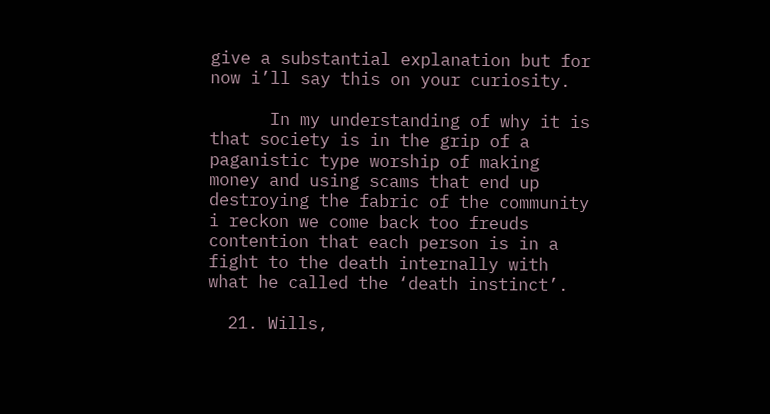give a substantial explanation but for now i’ll say this on your curiosity.

      In my understanding of why it is that society is in the grip of a paganistic type worship of making money and using scams that end up destroying the fabric of the community i reckon we come back too freuds contention that each person is in a fight to the death internally with what he called the ‘death instinct’.

  21. Wills,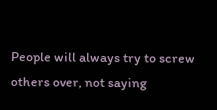People will always try to screw others over, not saying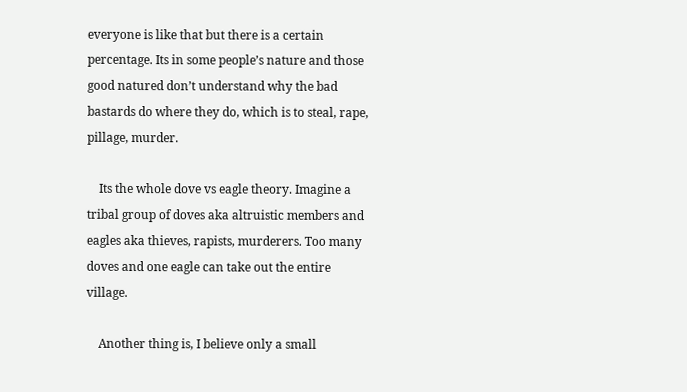everyone is like that but there is a certain percentage. Its in some people’s nature and those good natured don’t understand why the bad bastards do where they do, which is to steal, rape, pillage, murder.

    Its the whole dove vs eagle theory. Imagine a tribal group of doves aka altruistic members and eagles aka thieves, rapists, murderers. Too many doves and one eagle can take out the entire village.

    Another thing is, I believe only a small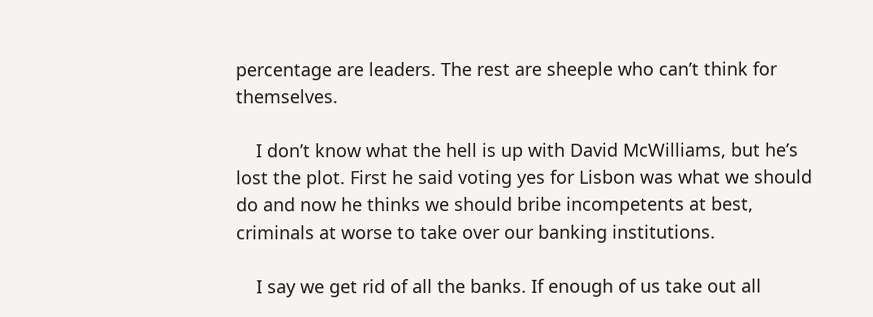percentage are leaders. The rest are sheeple who can’t think for themselves.

    I don’t know what the hell is up with David McWilliams, but he’s lost the plot. First he said voting yes for Lisbon was what we should do and now he thinks we should bribe incompetents at best, criminals at worse to take over our banking institutions.

    I say we get rid of all the banks. If enough of us take out all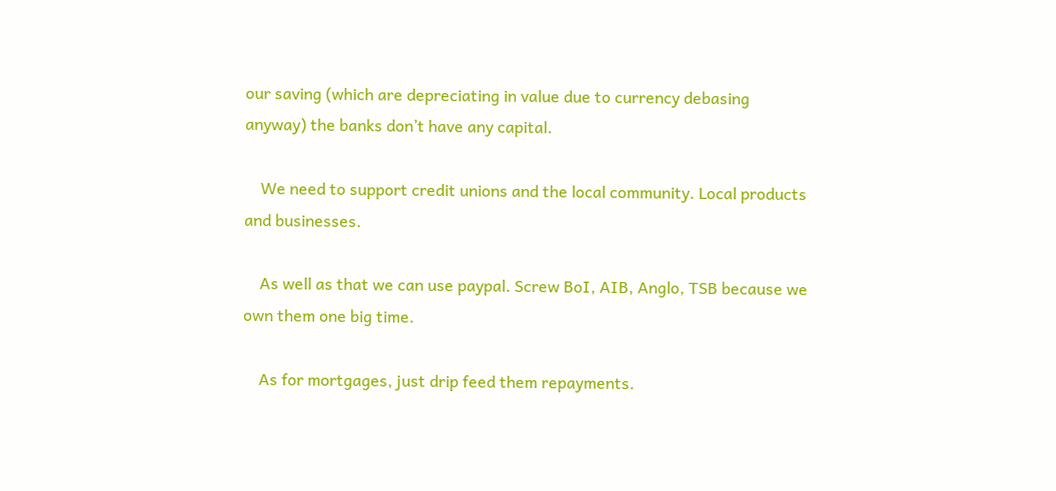our saving (which are depreciating in value due to currency debasing anyway) the banks don’t have any capital.

    We need to support credit unions and the local community. Local products and businesses.

    As well as that we can use paypal. Screw BoI, AIB, Anglo, TSB because we own them one big time.

    As for mortgages, just drip feed them repayments.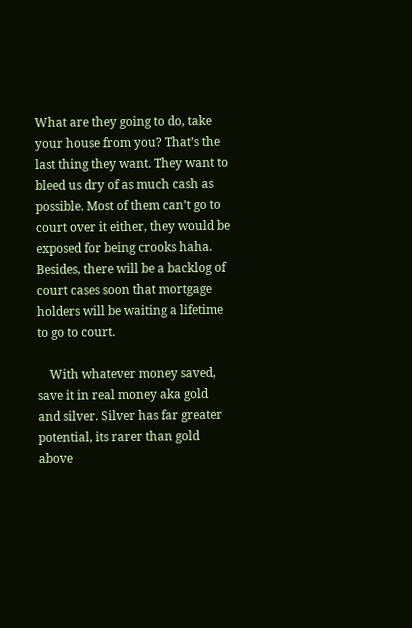What are they going to do, take your house from you? That’s the last thing they want. They want to bleed us dry of as much cash as possible. Most of them can’t go to court over it either, they would be exposed for being crooks haha. Besides, there will be a backlog of court cases soon that mortgage holders will be waiting a lifetime to go to court.

    With whatever money saved, save it in real money aka gold and silver. Silver has far greater potential, its rarer than gold above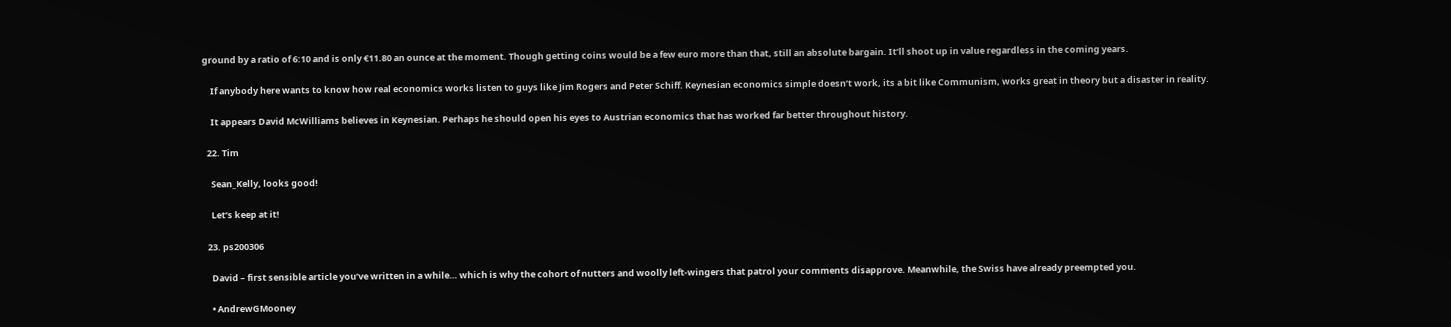ground by a ratio of 6:10 and is only €11.80 an ounce at the moment. Though getting coins would be a few euro more than that, still an absolute bargain. It’ll shoot up in value regardless in the coming years.

    If anybody here wants to know how real economics works listen to guys like Jim Rogers and Peter Schiff. Keynesian economics simple doesn’t work, its a bit like Communism, works great in theory but a disaster in reality.

    It appears David McWilliams believes in Keynesian. Perhaps he should open his eyes to Austrian economics that has worked far better throughout history.

  22. Tim

    Sean_Kelly, looks good!

    Let’s keep at it!

  23. ps200306

    David – first sensible article you’ve written in a while… which is why the cohort of nutters and woolly left-wingers that patrol your comments disapprove. Meanwhile, the Swiss have already preempted you.

    • AndrewGMooney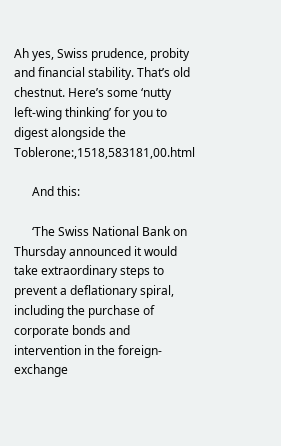Ah yes, Swiss prudence, probity and financial stability. That’s old chestnut. Here’s some ‘nutty left-wing thinking’ for you to digest alongside the Toblerone:,1518,583181,00.html

      And this:

      ‘The Swiss National Bank on Thursday announced it would take extraordinary steps to prevent a deflationary spiral, including the purchase of corporate bonds and intervention in the foreign-exchange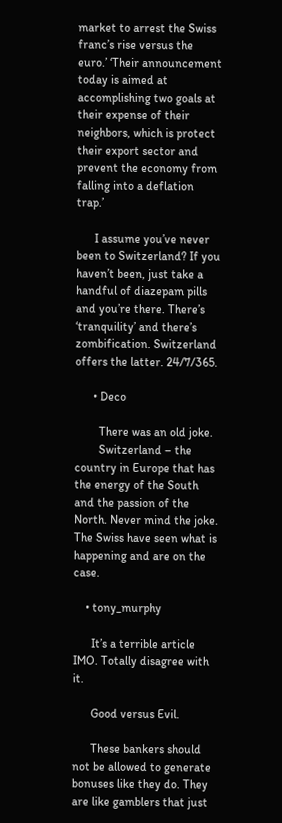market to arrest the Swiss franc’s rise versus the euro.’ ‘Their announcement today is aimed at accomplishing two goals at their expense of their neighbors, which is protect their export sector and prevent the economy from falling into a deflation trap.’

      I assume you’ve never been to Switzerland? If you haven’t been, just take a handful of diazepam pills and you’re there. There’s ‘tranquility’ and there’s zombification. Switzerland offers the latter. 24/7/365.

      • Deco

        There was an old joke.
        Switzerland – the country in Europe that has the energy of the South and the passion of the North. Never mind the joke. The Swiss have seen what is happening and are on the case.

    • tony_murphy

      It’s a terrible article IMO. Totally disagree with it.

      Good versus Evil.

      These bankers should not be allowed to generate bonuses like they do. They are like gamblers that just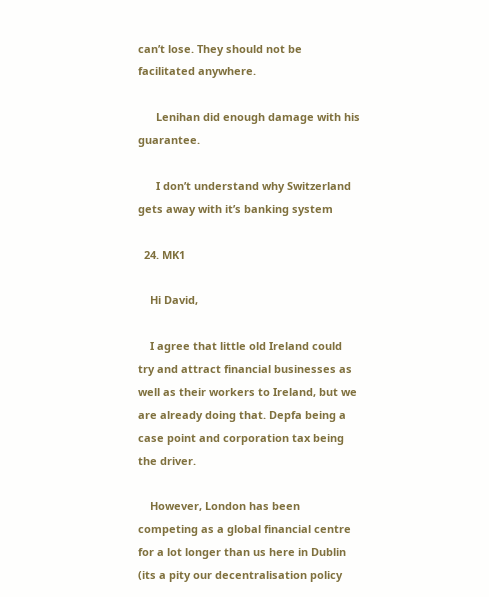can’t lose. They should not be facilitated anywhere.

      Lenihan did enough damage with his guarantee.

      I don’t understand why Switzerland gets away with it’s banking system

  24. MK1

    Hi David,

    I agree that little old Ireland could try and attract financial businesses as well as their workers to Ireland, but we are already doing that. Depfa being a case point and corporation tax being the driver.

    However, London has been competing as a global financial centre for a lot longer than us here in Dublin (its a pity our decentralisation policy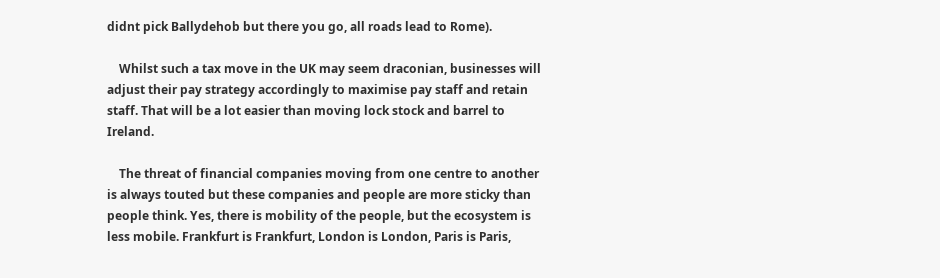didnt pick Ballydehob but there you go, all roads lead to Rome).

    Whilst such a tax move in the UK may seem draconian, businesses will adjust their pay strategy accordingly to maximise pay staff and retain staff. That will be a lot easier than moving lock stock and barrel to Ireland.

    The threat of financial companies moving from one centre to another is always touted but these companies and people are more sticky than people think. Yes, there is mobility of the people, but the ecosystem is less mobile. Frankfurt is Frankfurt, London is London, Paris is Paris,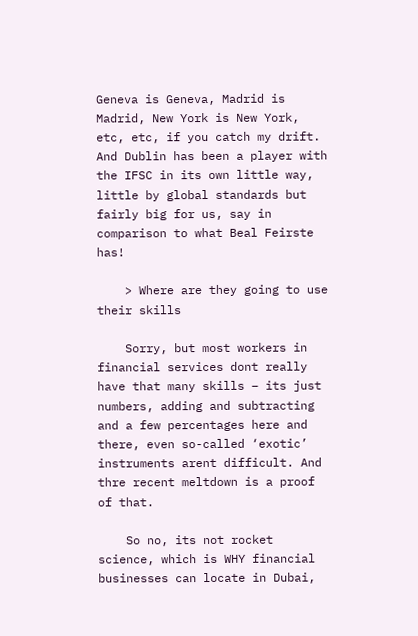Geneva is Geneva, Madrid is Madrid, New York is New York, etc, etc, if you catch my drift. And Dublin has been a player with the IFSC in its own little way, little by global standards but fairly big for us, say in comparison to what Beal Feirste has!

    > Where are they going to use their skills

    Sorry, but most workers in financial services dont really have that many skills – its just numbers, adding and subtracting and a few percentages here and there, even so-called ‘exotic’ instruments arent difficult. And thre recent meltdown is a proof of that.

    So no, its not rocket science, which is WHY financial businesses can locate in Dubai,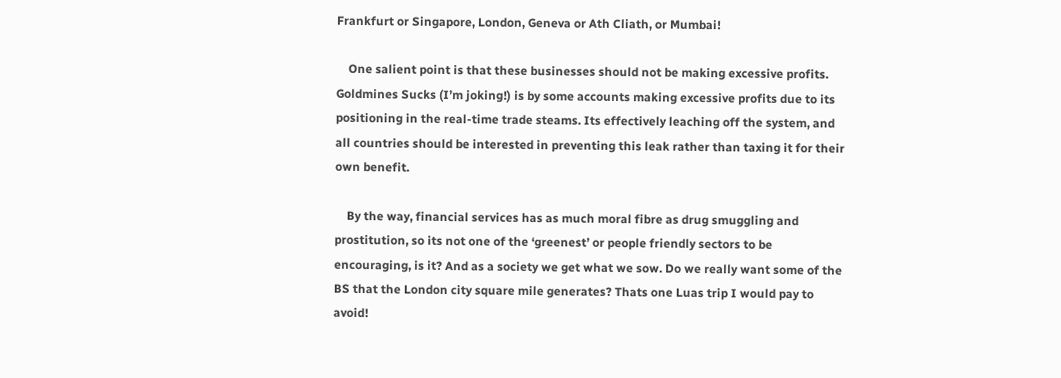Frankfurt or Singapore, London, Geneva or Ath Cliath, or Mumbai!

    One salient point is that these businesses should not be making excessive profits. Goldmines Sucks (I’m joking!) is by some accounts making excessive profits due to its positioning in the real-time trade steams. Its effectively leaching off the system, and all countries should be interested in preventing this leak rather than taxing it for their own benefit.

    By the way, financial services has as much moral fibre as drug smuggling and prostitution, so its not one of the ‘greenest’ or people friendly sectors to be encouraging, is it? And as a society we get what we sow. Do we really want some of the BS that the London city square mile generates? Thats one Luas trip I would pay to avoid!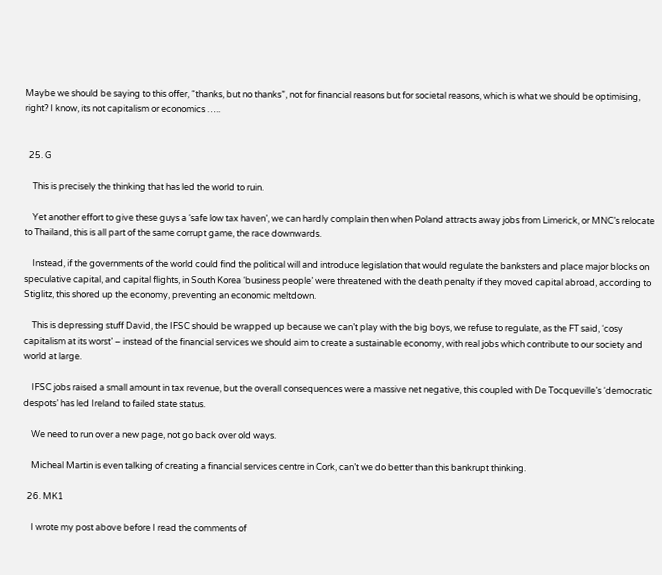Maybe we should be saying to this offer, “thanks, but no thanks”, not for financial reasons but for societal reasons, which is what we should be optimising, right? I know, its not capitalism or economics …..


  25. G

    This is precisely the thinking that has led the world to ruin.

    Yet another effort to give these guys a ‘safe low tax haven’, we can hardly complain then when Poland attracts away jobs from Limerick, or MNC’s relocate to Thailand, this is all part of the same corrupt game, the race downwards.

    Instead, if the governments of the world could find the political will and introduce legislation that would regulate the banksters and place major blocks on speculative capital, and capital flights, in South Korea ‘business people’ were threatened with the death penalty if they moved capital abroad, according to Stiglitz, this shored up the economy, preventing an economic meltdown.

    This is depressing stuff David, the IFSC should be wrapped up because we can’t play with the big boys, we refuse to regulate, as the FT said, ‘cosy capitalism at its worst’ – instead of the financial services we should aim to create a sustainable economy, with real jobs which contribute to our society and world at large.

    IFSC jobs raised a small amount in tax revenue, but the overall consequences were a massive net negative, this coupled with De Tocqueville’s ‘democratic despots’ has led Ireland to failed state status.

    We need to run over a new page, not go back over old ways.

    Micheal Martin is even talking of creating a financial services centre in Cork, can’t we do better than this bankrupt thinking.

  26. MK1

    I wrote my post above before I read the comments of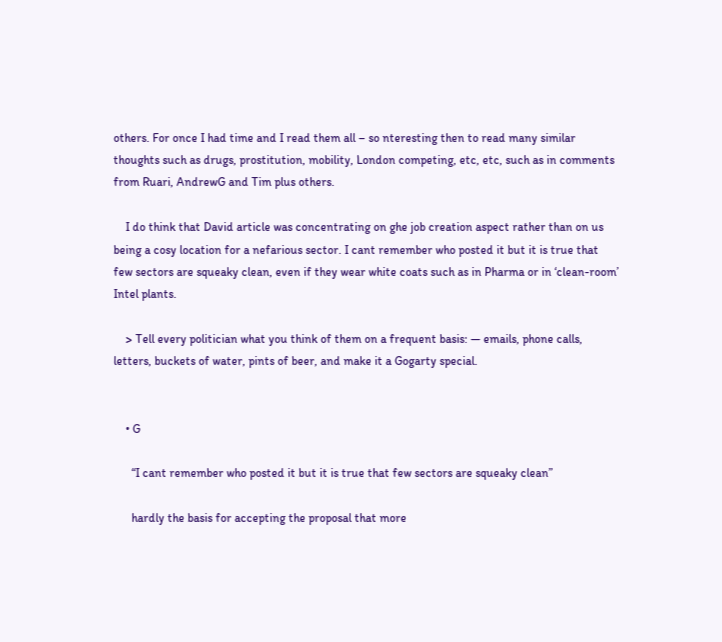others. For once I had time and I read them all – so nteresting then to read many similar thoughts such as drugs, prostitution, mobility, London competing, etc, etc, such as in comments from Ruari, AndrewG and Tim plus others.

    I do think that David article was concentrating on ghe job creation aspect rather than on us being a cosy location for a nefarious sector. I cant remember who posted it but it is true that few sectors are squeaky clean, even if they wear white coats such as in Pharma or in ‘clean-room’ Intel plants.

    > Tell every politician what you think of them on a frequent basis: — emails, phone calls, letters, buckets of water, pints of beer, and make it a Gogarty special.


    • G

      “I cant remember who posted it but it is true that few sectors are squeaky clean”

      hardly the basis for accepting the proposal that more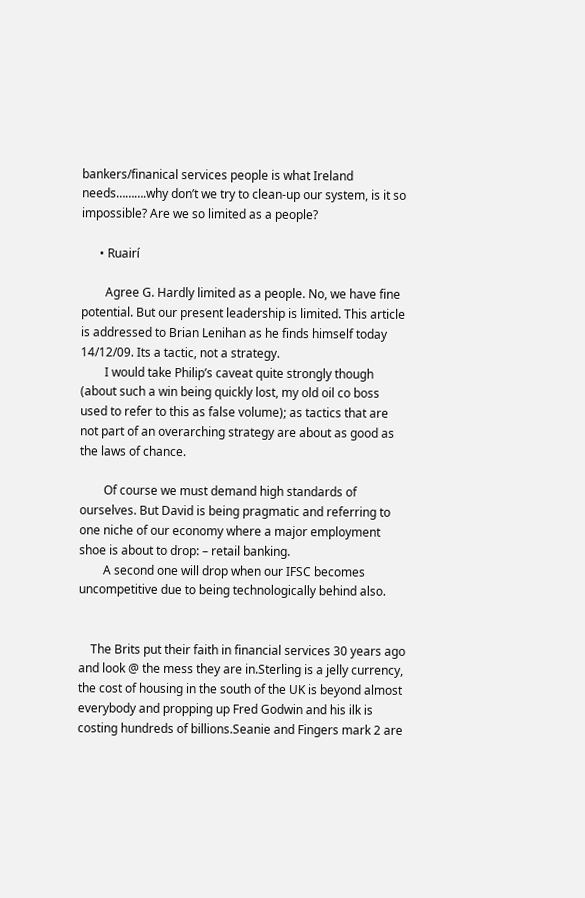bankers/finanical services people is what Ireland needs……….why don’t we try to clean-up our system, is it so impossible? Are we so limited as a people?

      • Ruairí

        Agree G. Hardly limited as a people. No, we have fine potential. But our present leadership is limited. This article is addressed to Brian Lenihan as he finds himself today 14/12/09. Its a tactic, not a strategy.
        I would take Philip’s caveat quite strongly though (about such a win being quickly lost, my old oil co boss used to refer to this as false volume); as tactics that are not part of an overarching strategy are about as good as the laws of chance.

        Of course we must demand high standards of ourselves. But David is being pragmatic and referring to one niche of our economy where a major employment shoe is about to drop: – retail banking.
        A second one will drop when our IFSC becomes uncompetitive due to being technologically behind also.


    The Brits put their faith in financial services 30 years ago and look @ the mess they are in.Sterling is a jelly currency, the cost of housing in the south of the UK is beyond almost everybody and propping up Fred Godwin and his ilk is costing hundreds of billions.Seanie and Fingers mark 2 are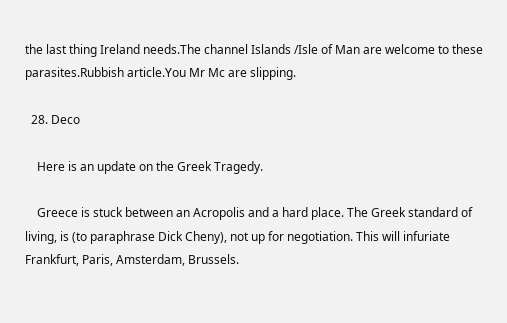the last thing Ireland needs.The channel Islands /Isle of Man are welcome to these parasites.Rubbish article.You Mr Mc are slipping.

  28. Deco

    Here is an update on the Greek Tragedy.

    Greece is stuck between an Acropolis and a hard place. The Greek standard of living, is (to paraphrase Dick Cheny), not up for negotiation. This will infuriate Frankfurt, Paris, Amsterdam, Brussels.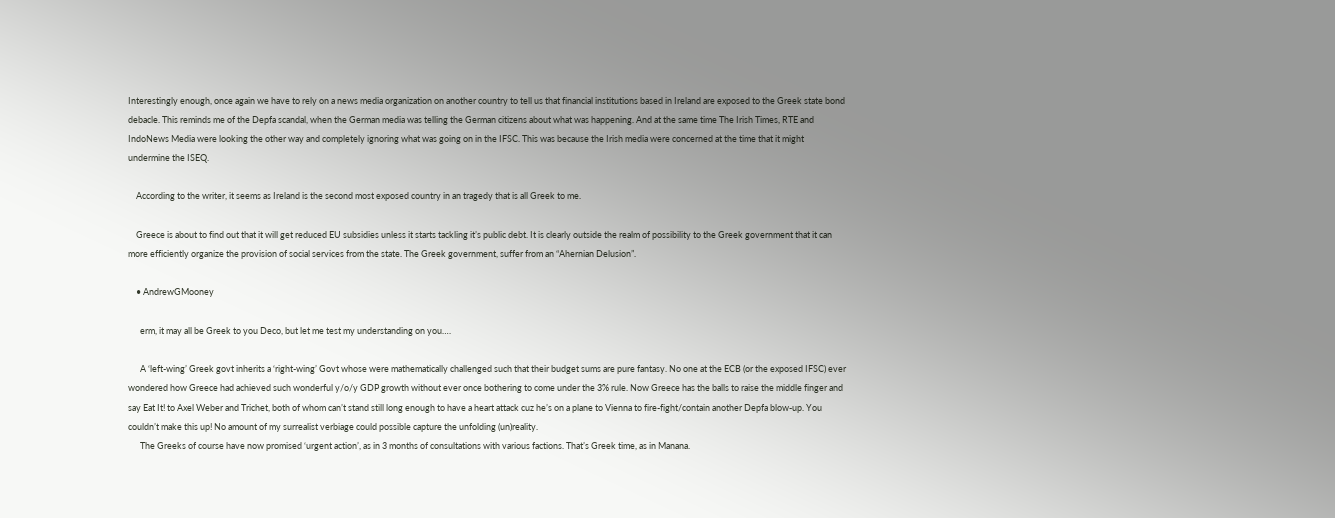Interestingly enough, once again we have to rely on a news media organization on another country to tell us that financial institutions based in Ireland are exposed to the Greek state bond debacle. This reminds me of the Depfa scandal, when the German media was telling the German citizens about what was happening. And at the same time The Irish Times, RTE and IndoNews Media were looking the other way and completely ignoring what was going on in the IFSC. This was because the Irish media were concerned at the time that it might undermine the ISEQ.

    According to the writer, it seems as Ireland is the second most exposed country in an tragedy that is all Greek to me.

    Greece is about to find out that it will get reduced EU subsidies unless it starts tackling it’s public debt. It is clearly outside the realm of possibility to the Greek government that it can more efficiently organize the provision of social services from the state. The Greek government, suffer from an “Ahernian Delusion”.

    • AndrewGMooney

      erm, it may all be Greek to you Deco, but let me test my understanding on you….

      A ‘left-wing’ Greek govt inherits a ‘right-wing’ Govt whose were mathematically challenged such that their budget sums are pure fantasy. No one at the ECB (or the exposed IFSC) ever wondered how Greece had achieved such wonderful y/o/y GDP growth without ever once bothering to come under the 3% rule. Now Greece has the balls to raise the middle finger and say Eat It! to Axel Weber and Trichet, both of whom can’t stand still long enough to have a heart attack cuz he’s on a plane to Vienna to fire-fight/contain another Depfa blow-up. You couldn’t make this up! No amount of my surrealist verbiage could possible capture the unfolding (un)reality.
      The Greeks of course have now promised ‘urgent action’, as in 3 months of consultations with various factions. That’s Greek time, as in Manana.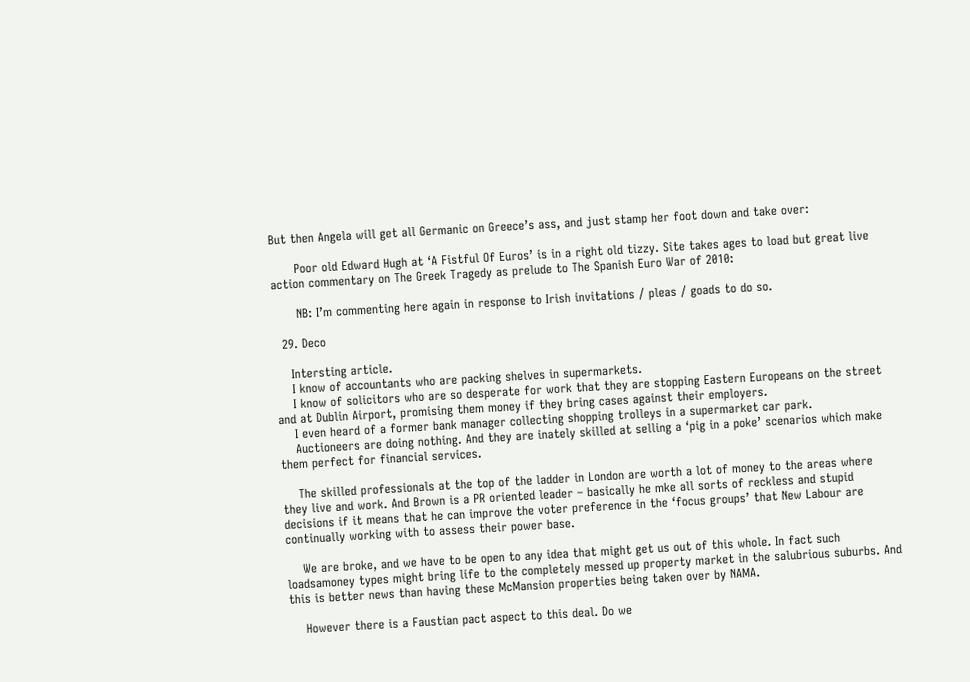But then Angela will get all Germanic on Greece’s ass, and just stamp her foot down and take over:

      Poor old Edward Hugh at ‘A Fistful Of Euros’ is in a right old tizzy. Site takes ages to load but great live action commentary on The Greek Tragedy as prelude to The Spanish Euro War of 2010:

      NB: I’m commenting here again in response to Irish invitations / pleas / goads to do so.

  29. Deco

    Intersting article.
    I know of accountants who are packing shelves in supermarkets.
    I know of solicitors who are so desperate for work that they are stopping Eastern Europeans on the street and at Dublin Airport, promising them money if they bring cases against their employers.
    I even heard of a former bank manager collecting shopping trolleys in a supermarket car park.
    Auctioneers are doing nothing. And they are inately skilled at selling a ‘pig in a poke’ scenarios which make them perfect for financial services.

    The skilled professionals at the top of the ladder in London are worth a lot of money to the areas where they live and work. And Brown is a PR oriented leader – basically he mke all sorts of reckless and stupid decisions if it means that he can improve the voter preference in the ‘focus groups’ that New Labour are continually working with to assess their power base.

    We are broke, and we have to be open to any idea that might get us out of this whole. In fact such loadsamoney types might bring life to the completely messed up property market in the salubrious suburbs. And this is better news than having these McMansion properties being taken over by NAMA.

    However there is a Faustian pact aspect to this deal. Do we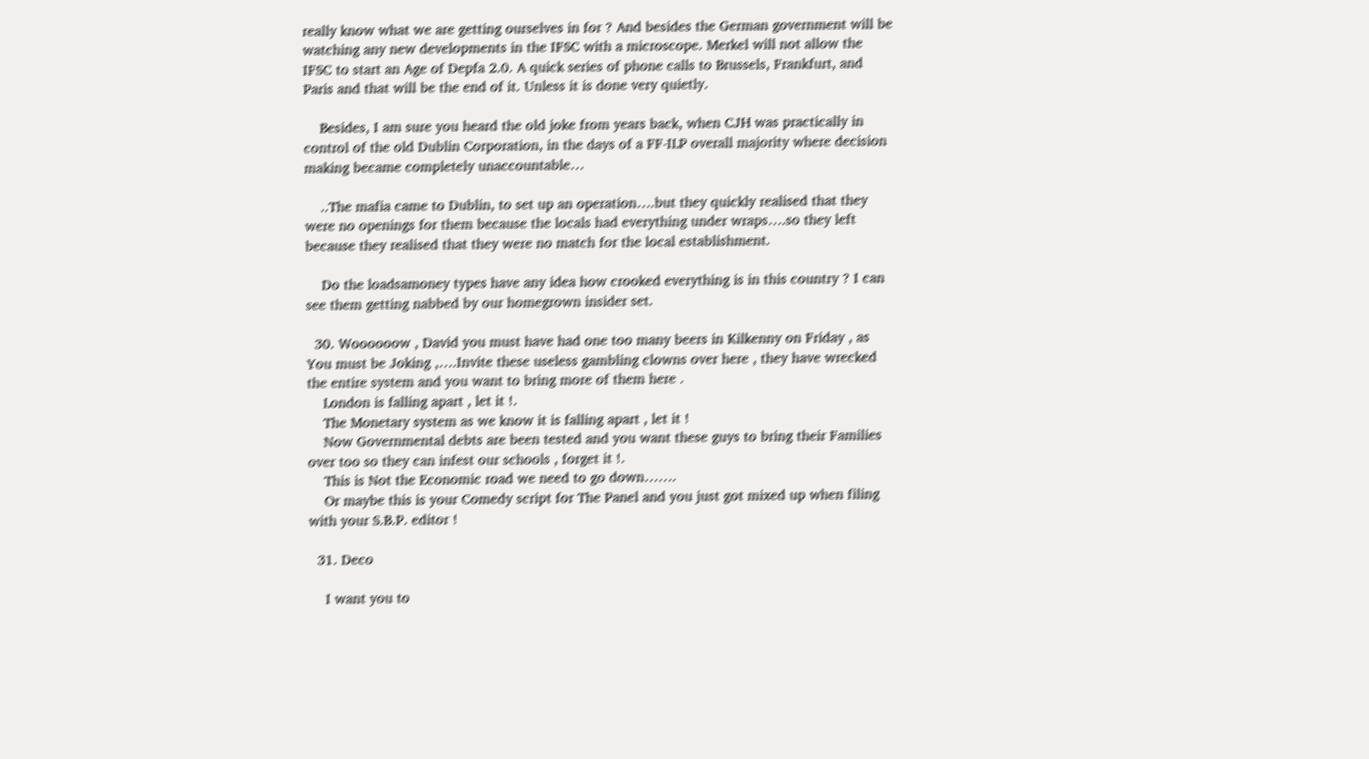really know what we are getting ourselves in for ? And besides the German government will be watching any new developments in the IFSC with a microscope. Merkel will not allow the IFSC to start an Age of Depfa 2.0. A quick series of phone calls to Brussels, Frankfurt, and Paris and that will be the end of it. Unless it is done very quietly.

    Besides, I am sure you heard the old joke from years back, when CJH was practically in control of the old Dublin Corporation, in the days of a FF-ILP overall majority where decision making became completely unaccountable…

    ..The mafia came to Dublin, to set up an operation….but they quickly realised that they were no openings for them because the locals had everything under wraps….so they left because they realised that they were no match for the local establishment.

    Do the loadsamoney types have any idea how crooked everything is in this country ? I can see them getting nabbed by our homegrown insider set.

  30. Woooooow , David you must have had one too many beers in Kilkenny on Friday , as You must be Joking ,….Invite these useless gambling clowns over here , they have wrecked the entire system and you want to bring more of them here .
    London is falling apart , let it !.
    The Monetary system as we know it is falling apart , let it !
    Now Governmental debts are been tested and you want these guys to bring their Families over too so they can infest our schools , forget it !.
    This is Not the Economic road we need to go down…….
    Or maybe this is your Comedy script for The Panel and you just got mixed up when filing with your S.B.P. editor !

  31. Deco

    I want you to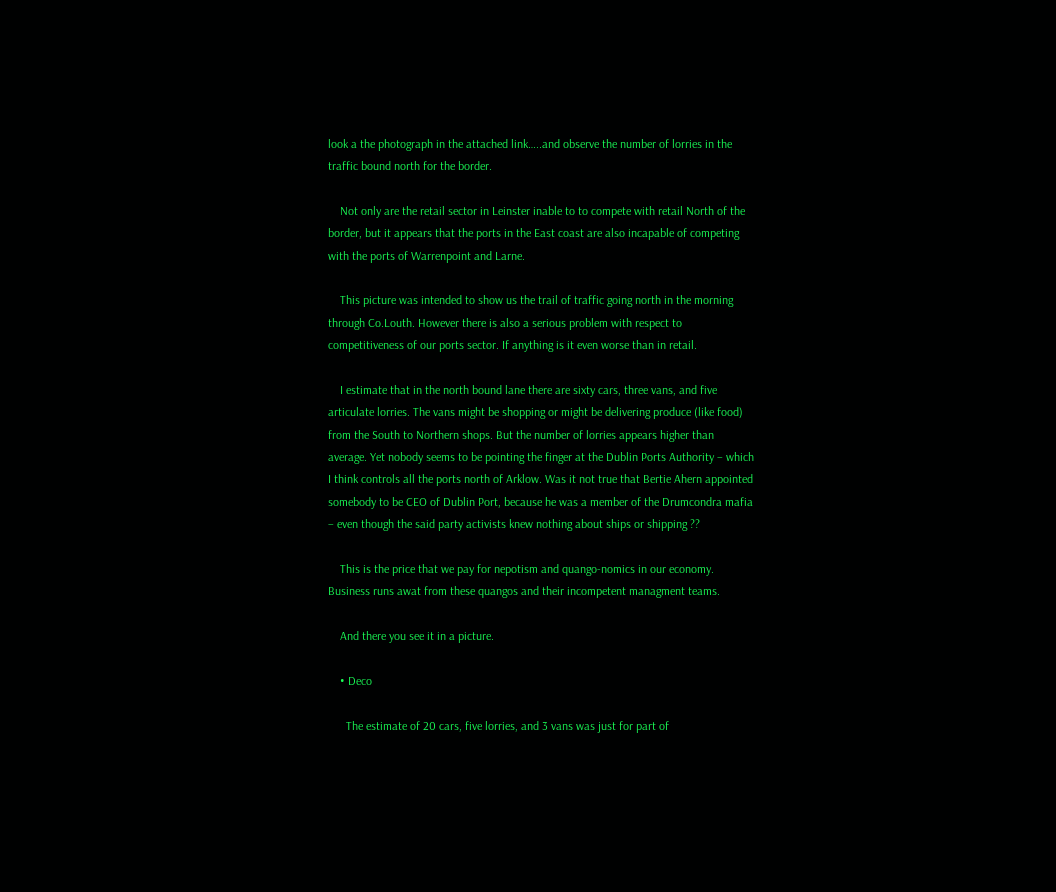look a the photograph in the attached link…..and observe the number of lorries in the traffic bound north for the border.

    Not only are the retail sector in Leinster inable to to compete with retail North of the border, but it appears that the ports in the East coast are also incapable of competing with the ports of Warrenpoint and Larne.

    This picture was intended to show us the trail of traffic going north in the morning through Co.Louth. However there is also a serious problem with respect to competitiveness of our ports sector. If anything is it even worse than in retail.

    I estimate that in the north bound lane there are sixty cars, three vans, and five articulate lorries. The vans might be shopping or might be delivering produce (like food) from the South to Northern shops. But the number of lorries appears higher than average. Yet nobody seems to be pointing the finger at the Dublin Ports Authority – which I think controls all the ports north of Arklow. Was it not true that Bertie Ahern appointed somebody to be CEO of Dublin Port, because he was a member of the Drumcondra mafia – even though the said party activists knew nothing about ships or shipping ??

    This is the price that we pay for nepotism and quango-nomics in our economy. Business runs awat from these quangos and their incompetent managment teams.

    And there you see it in a picture.

    • Deco

      The estimate of 20 cars, five lorries, and 3 vans was just for part of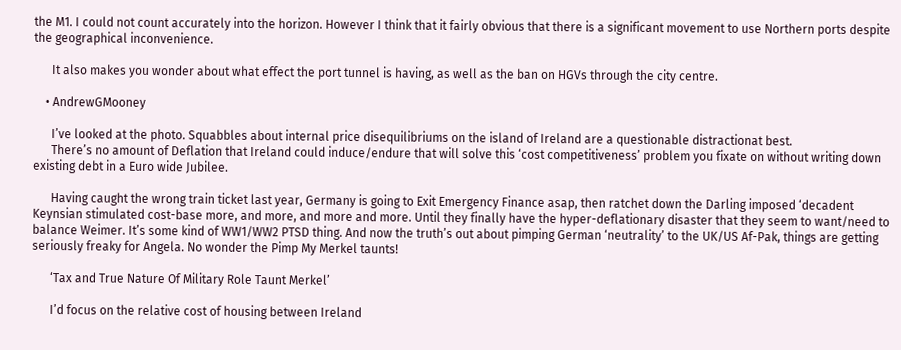the M1. I could not count accurately into the horizon. However I think that it fairly obvious that there is a significant movement to use Northern ports despite the geographical inconvenience.

      It also makes you wonder about what effect the port tunnel is having, as well as the ban on HGVs through the city centre.

    • AndrewGMooney

      I’ve looked at the photo. Squabbles about internal price disequilibriums on the island of Ireland are a questionable distractionat best.
      There’s no amount of Deflation that Ireland could induce/endure that will solve this ‘cost competitiveness’ problem you fixate on without writing down existing debt in a Euro wide Jubilee.

      Having caught the wrong train ticket last year, Germany is going to Exit Emergency Finance asap, then ratchet down the Darling imposed ‘decadent Keynsian stimulated cost-base more, and more, and more and more. Until they finally have the hyper-deflationary disaster that they seem to want/need to balance Weimer. It’s some kind of WW1/WW2 PTSD thing. And now the truth’s out about pimping German ‘neutrality’ to the UK/US Af-Pak, things are getting seriously freaky for Angela. No wonder the Pimp My Merkel taunts!

      ‘Tax and True Nature Of Military Role Taunt Merkel’

      I’d focus on the relative cost of housing between Ireland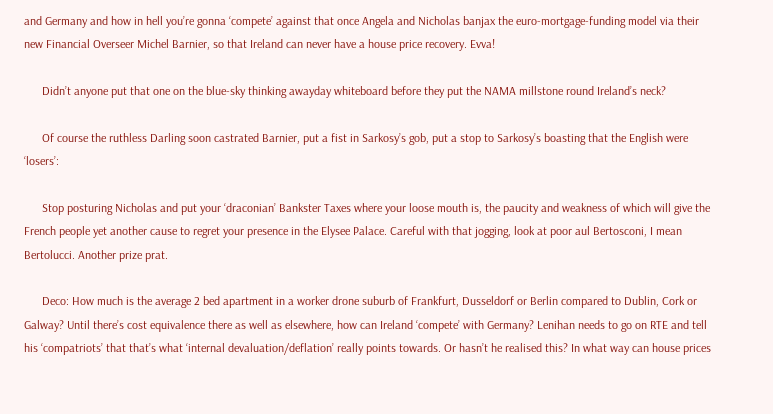and Germany and how in hell you’re gonna ‘compete’ against that once Angela and Nicholas banjax the euro-mortgage-funding model via their new Financial Overseer Michel Barnier, so that Ireland can never have a house price recovery. Evva!

      Didn’t anyone put that one on the blue-sky thinking awayday whiteboard before they put the NAMA millstone round Ireland’s neck?

      Of course the ruthless Darling soon castrated Barnier, put a fist in Sarkosy’s gob, put a stop to Sarkosy’s boasting that the English were ‘losers’:

      Stop posturing Nicholas and put your ‘draconian’ Bankster Taxes where your loose mouth is, the paucity and weakness of which will give the French people yet another cause to regret your presence in the Elysee Palace. Careful with that jogging, look at poor aul Bertosconi, I mean Bertolucci. Another prize prat.

      Deco: How much is the average 2 bed apartment in a worker drone suburb of Frankfurt, Dusseldorf or Berlin compared to Dublin, Cork or Galway? Until there’s cost equivalence there as well as elsewhere, how can Ireland ‘compete’ with Germany? Lenihan needs to go on RTE and tell his ‘compatriots’ that that’s what ‘internal devaluation/deflation’ really points towards. Or hasn’t he realised this? In what way can house prices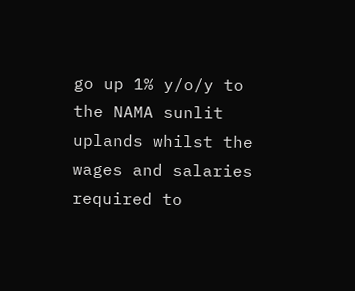go up 1% y/o/y to the NAMA sunlit uplands whilst the wages and salaries required to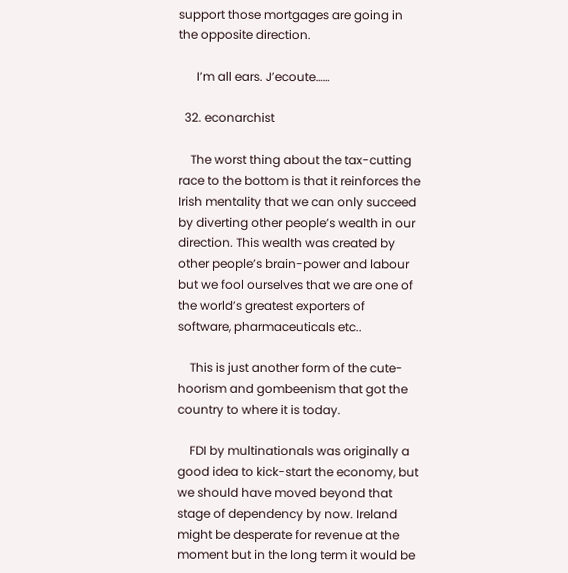support those mortgages are going in the opposite direction.

      I’m all ears. J’ecoute……

  32. econarchist

    The worst thing about the tax-cutting race to the bottom is that it reinforces the Irish mentality that we can only succeed by diverting other people’s wealth in our direction. This wealth was created by other people’s brain-power and labour but we fool ourselves that we are one of the world’s greatest exporters of software, pharmaceuticals etc..

    This is just another form of the cute-hoorism and gombeenism that got the country to where it is today.

    FDI by multinationals was originally a good idea to kick-start the economy, but we should have moved beyond that stage of dependency by now. Ireland might be desperate for revenue at the moment but in the long term it would be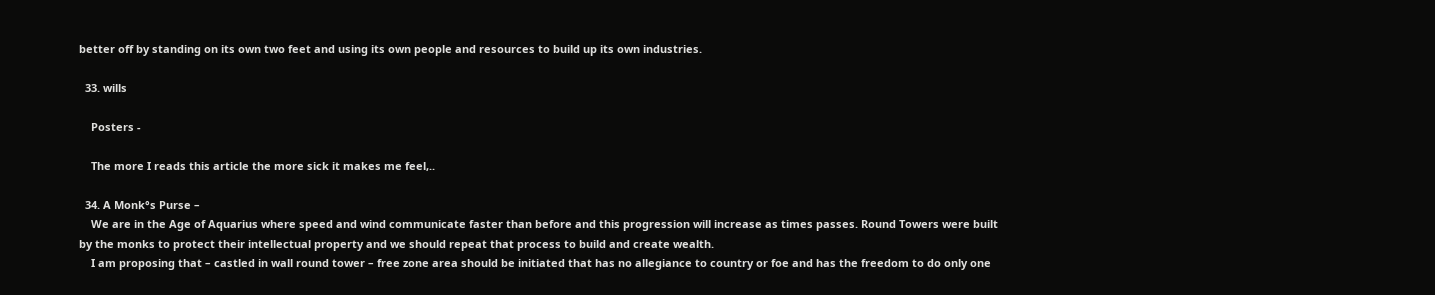better off by standing on its own two feet and using its own people and resources to build up its own industries.

  33. wills

    Posters -

    The more I reads this article the more sick it makes me feel,..

  34. A Monk°s Purse –
    We are in the Age of Aquarius where speed and wind communicate faster than before and this progression will increase as times passes. Round Towers were built by the monks to protect their intellectual property and we should repeat that process to build and create wealth.
    I am proposing that – castled in wall round tower – free zone area should be initiated that has no allegiance to country or foe and has the freedom to do only one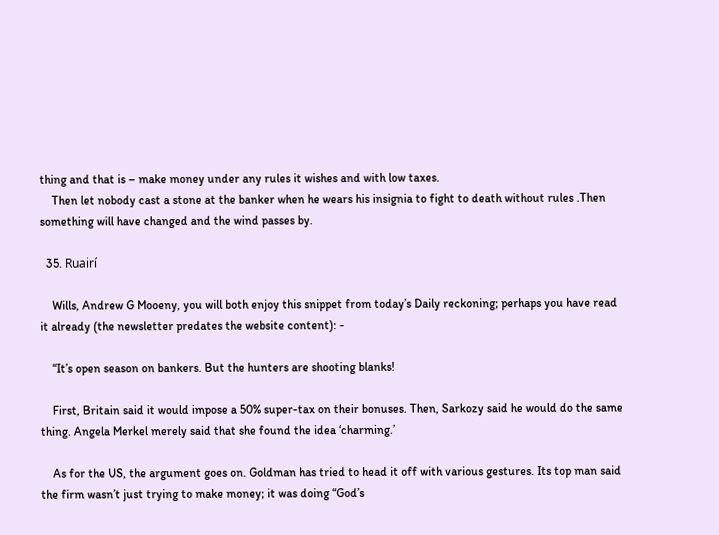thing and that is – make money under any rules it wishes and with low taxes.
    Then let nobody cast a stone at the banker when he wears his insignia to fight to death without rules .Then something will have changed and the wind passes by.

  35. Ruairí

    Wills, Andrew G Mooeny, you will both enjoy this snippet from today’s Daily reckoning; perhaps you have read it already (the newsletter predates the website content): -

    “It’s open season on bankers. But the hunters are shooting blanks!

    First, Britain said it would impose a 50% super-tax on their bonuses. Then, Sarkozy said he would do the same thing. Angela Merkel merely said that she found the idea ‘charming.’

    As for the US, the argument goes on. Goldman has tried to head it off with various gestures. Its top man said the firm wasn’t just trying to make money; it was doing “God’s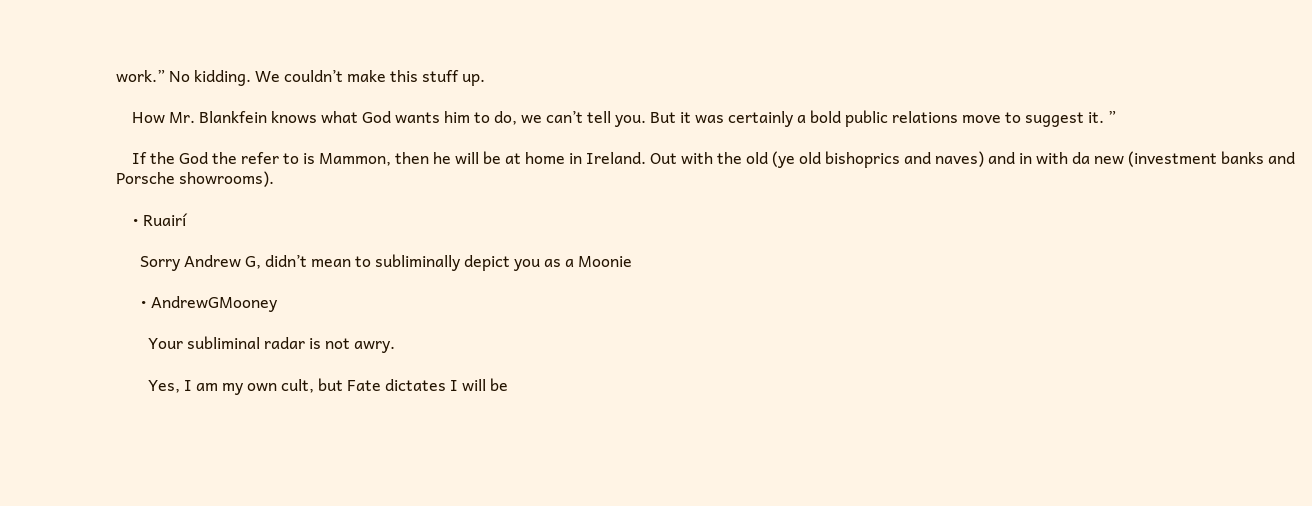work.” No kidding. We couldn’t make this stuff up.

    How Mr. Blankfein knows what God wants him to do, we can’t tell you. But it was certainly a bold public relations move to suggest it. ”

    If the God the refer to is Mammon, then he will be at home in Ireland. Out with the old (ye old bishoprics and naves) and in with da new (investment banks and Porsche showrooms).

    • Ruairí

      Sorry Andrew G, didn’t mean to subliminally depict you as a Moonie

      • AndrewGMooney

        Your subliminal radar is not awry.

        Yes, I am my own cult, but Fate dictates I will be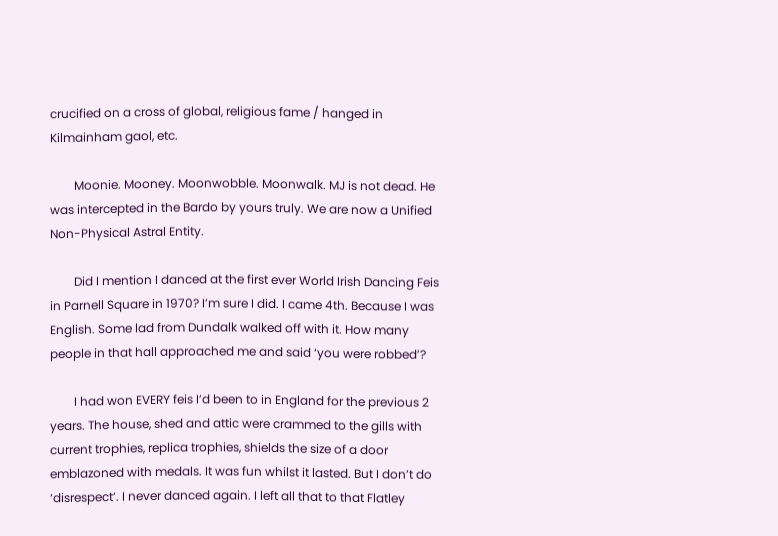crucified on a cross of global, religious fame / hanged in Kilmainham gaol, etc.

        Moonie. Mooney. Moonwobble. Moonwalk. MJ is not dead. He was intercepted in the Bardo by yours truly. We are now a Unified Non-Physical Astral Entity.

        Did I mention I danced at the first ever World Irish Dancing Feis in Parnell Square in 1970? I’m sure I did. I came 4th. Because I was English. Some lad from Dundalk walked off with it. How many people in that hall approached me and said ‘you were robbed’?

        I had won EVERY feis I’d been to in England for the previous 2 years. The house, shed and attic were crammed to the gills with current trophies, replica trophies, shields the size of a door emblazoned with medals. It was fun whilst it lasted. But I don’t do ‘disrespect’. I never danced again. I left all that to that Flatley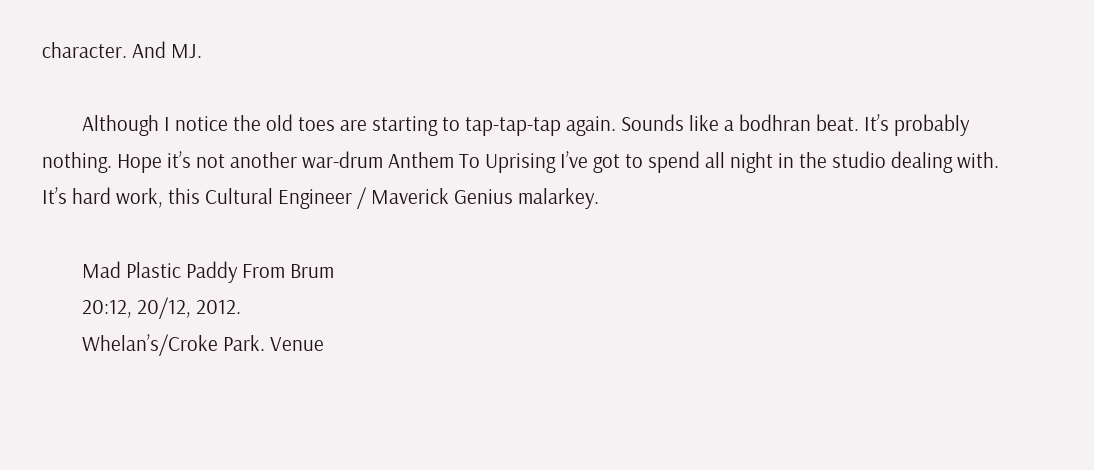character. And MJ.

        Although I notice the old toes are starting to tap-tap-tap again. Sounds like a bodhran beat. It’s probably nothing. Hope it’s not another war-drum Anthem To Uprising I’ve got to spend all night in the studio dealing with. It’s hard work, this Cultural Engineer / Maverick Genius malarkey.

        Mad Plastic Paddy From Brum
        20:12, 20/12, 2012.
        Whelan’s/Croke Park. Venue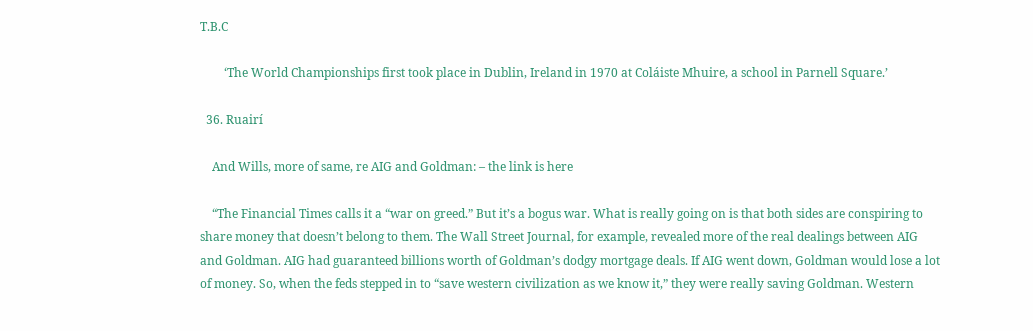T.B.C

        ‘The World Championships first took place in Dublin, Ireland in 1970 at Coláiste Mhuire, a school in Parnell Square.’

  36. Ruairí

    And Wills, more of same, re AIG and Goldman: – the link is here

    “The Financial Times calls it a “war on greed.” But it’s a bogus war. What is really going on is that both sides are conspiring to share money that doesn’t belong to them. The Wall Street Journal, for example, revealed more of the real dealings between AIG and Goldman. AIG had guaranteed billions worth of Goldman’s dodgy mortgage deals. If AIG went down, Goldman would lose a lot of money. So, when the feds stepped in to “save western civilization as we know it,” they were really saving Goldman. Western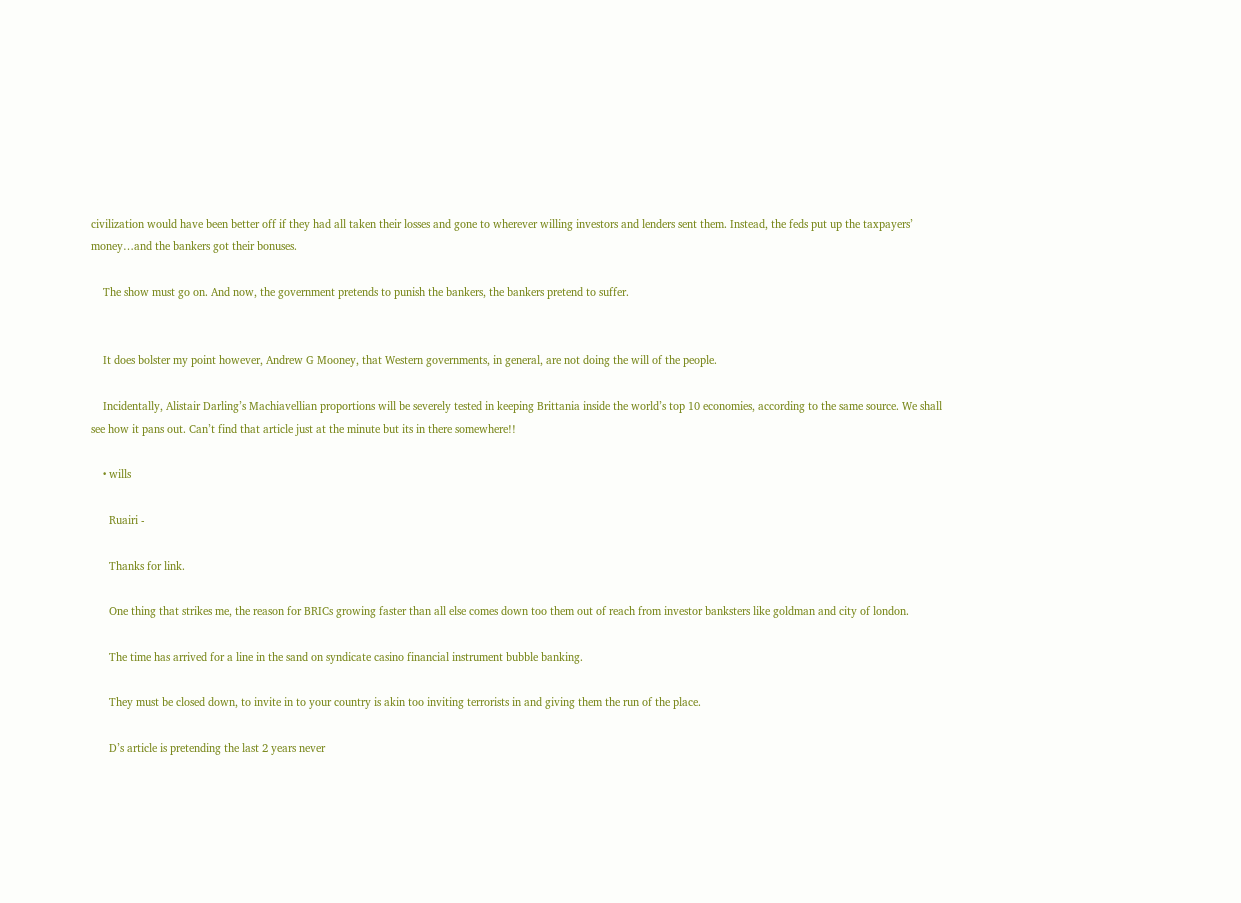civilization would have been better off if they had all taken their losses and gone to wherever willing investors and lenders sent them. Instead, the feds put up the taxpayers’ money…and the bankers got their bonuses.

    The show must go on. And now, the government pretends to punish the bankers, the bankers pretend to suffer.


    It does bolster my point however, Andrew G Mooney, that Western governments, in general, are not doing the will of the people.

    Incidentally, Alistair Darling’s Machiavellian proportions will be severely tested in keeping Brittania inside the world’s top 10 economies, according to the same source. We shall see how it pans out. Can’t find that article just at the minute but its in there somewhere!!

    • wills

      Ruairi -

      Thanks for link.

      One thing that strikes me, the reason for BRICs growing faster than all else comes down too them out of reach from investor banksters like goldman and city of london.

      The time has arrived for a line in the sand on syndicate casino financial instrument bubble banking.

      They must be closed down, to invite in to your country is akin too inviting terrorists in and giving them the run of the place.

      D’s article is pretending the last 2 years never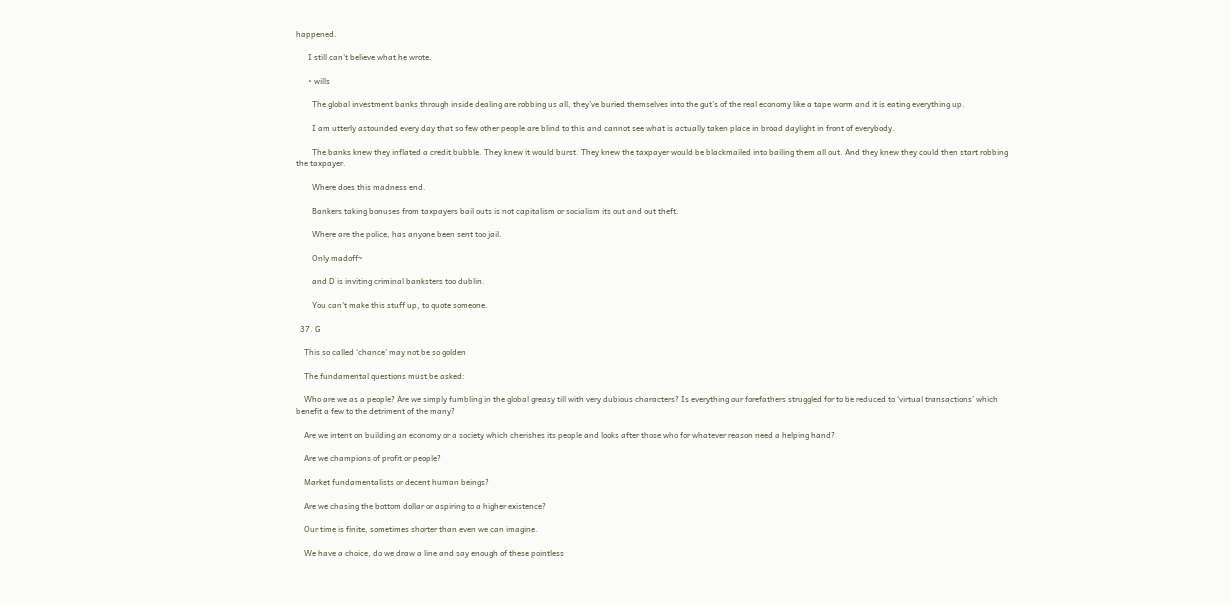happened.

      I still can’t believe what he wrote.

      • wills

        The global investment banks through inside dealing are robbing us all, they’ve buried themselves into the gut’s of the real economy like a tape worm and it is eating everything up.

        I am utterly astounded every day that so few other people are blind to this and cannot see what is actually taken place in broad daylight in front of everybody.

        The banks knew they inflated a credit bubble. They knew it would burst. They knew the taxpayer would be blackmailed into bailing them all out. And they knew they could then start robbing the taxpayer.

        Where does this madness end.

        Bankers taking bonuses from taxpayers bail outs is not capitalism or socialism its out and out theft.

        Where are the police, has anyone been sent too jail.

        Only madoff~

        and D is inviting criminal banksters too dublin.

        You can’t make this stuff up, to quote someone.

  37. G

    This so called ‘chance’ may not be so golden

    The fundamental questions must be asked:

    Who are we as a people? Are we simply fumbling in the global greasy till with very dubious characters? Is everything our forefathers struggled for to be reduced to ‘virtual transactions’ which benefit a few to the detriment of the many?

    Are we intent on building an economy or a society which cherishes its people and looks after those who for whatever reason need a helping hand?

    Are we champions of profit or people?

    Market fundamentalists or decent human beings?

    Are we chasing the bottom dollar or aspiring to a higher existence?

    Our time is finite, sometimes shorter than even we can imagine.

    We have a choice, do we draw a line and say enough of these pointless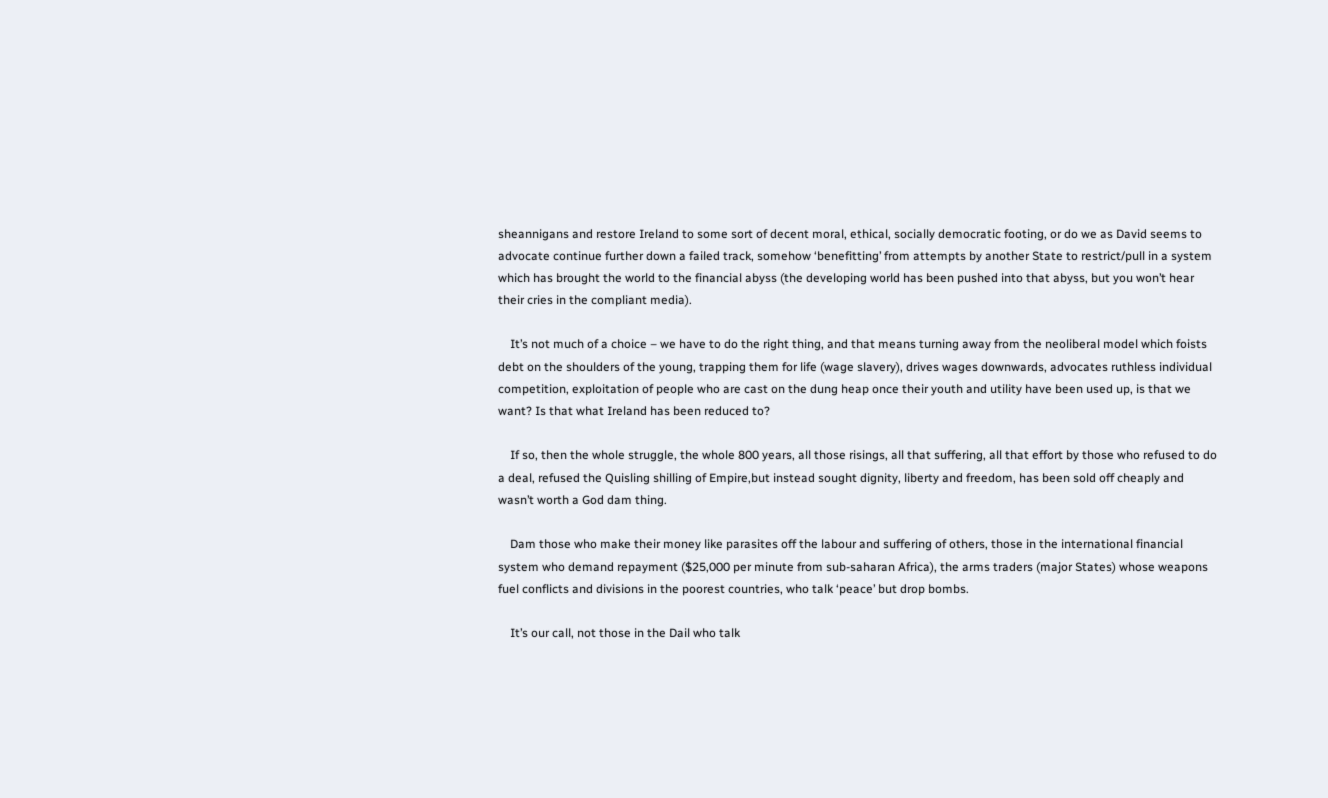sheannigans and restore Ireland to some sort of decent moral, ethical, socially democratic footing, or do we as David seems to advocate continue further down a failed track, somehow ‘benefitting’ from attempts by another State to restrict/pull in a system which has brought the world to the financial abyss (the developing world has been pushed into that abyss, but you won’t hear their cries in the compliant media).

    It’s not much of a choice – we have to do the right thing, and that means turning away from the neoliberal model which foists debt on the shoulders of the young, trapping them for life (wage slavery), drives wages downwards, advocates ruthless individual competition, exploitation of people who are cast on the dung heap once their youth and utility have been used up, is that we want? Is that what Ireland has been reduced to?

    If so, then the whole struggle, the whole 800 years, all those risings, all that suffering, all that effort by those who refused to do a deal, refused the Quisling shilling of Empire,but instead sought dignity, liberty and freedom, has been sold off cheaply and wasn’t worth a God dam thing.

    Dam those who make their money like parasites off the labour and suffering of others, those in the international financial system who demand repayment ($25,000 per minute from sub-saharan Africa), the arms traders (major States) whose weapons fuel conflicts and divisions in the poorest countries, who talk ‘peace’ but drop bombs.

    It’s our call, not those in the Dail who talk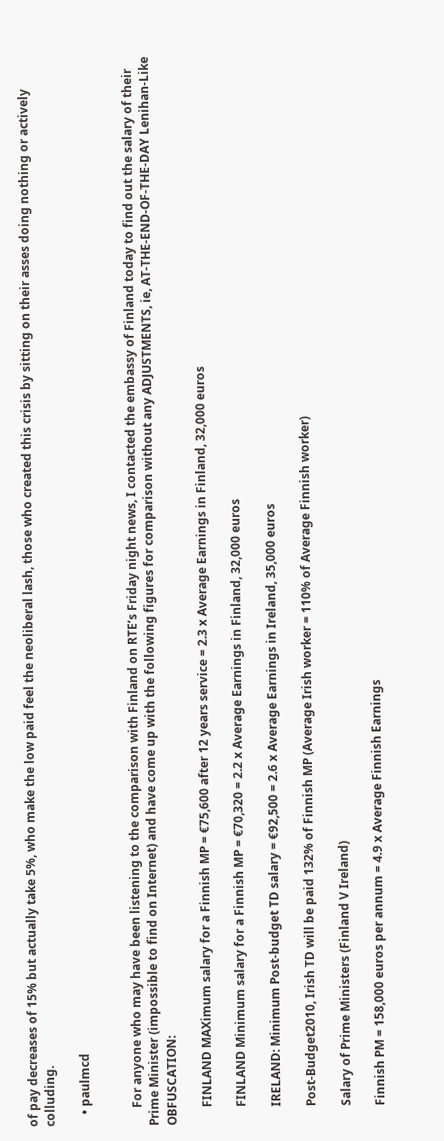of pay decreases of 15% but actually take 5%, who make the low paid feel the neoliberal lash, those who created this crisis by sitting on their asses doing nothing or actively colluding.

    • paulmcd


      For anyone who may have been listening to the comparison with Finland on RTE’s Friday night news, I contacted the embassy of Finland today to find out the salary of their Prime Minister (impossible to find on Internet) and have come up with the following figures for comparison without any ADJUSTMENTS, ie, AT-THE-END-OF-THE-DAY Lenihan-Like OBFUSCATION:

      FINLAND MAXimum salary for a Finnish MP = €75,600 after 12 years service = 2.3 x Average Earnings in Finland, 32,000 euros

      FINLAND Minimum salary for a Finnish MP = €70,320 = 2.2 x Average Earnings in Finland, 32,000 euros

      IRELAND: Minimum Post-budget TD salary = €92,500 = 2.6 x Average Earnings in Ireland, 35,000 euros

      Post-Budget2010, Irish TD will be paid 132% of Finnish MP (Average Irish worker = 110% of Average Finnish worker)

      Salary of Prime Ministers (Finland V Ireland)

      Finnish PM = 158,000 euros per annum = 4.9 x Average Finnish Earnings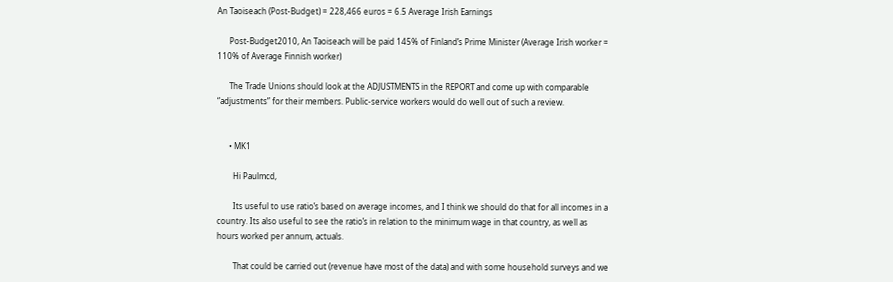An Taoiseach (Post-Budget) = 228,466 euros = 6.5 Average Irish Earnings

      Post-Budget2010, An Taoiseach will be paid 145% of Finland’s Prime Minister (Average Irish worker = 110% of Average Finnish worker)

      The Trade Unions should look at the ADJUSTMENTS in the REPORT and come up with comparable “adjustments” for their members. Public-service workers would do well out of such a review.


      • MK1

        Hi Paulmcd,

        Its useful to use ratio’s based on average incomes, and I think we should do that for all incomes in a country. Its also useful to see the ratio’s in relation to the minimum wage in that country, as well as hours worked per annum, actuals.

        That could be carried out (revenue have most of the data) and with some household surveys and we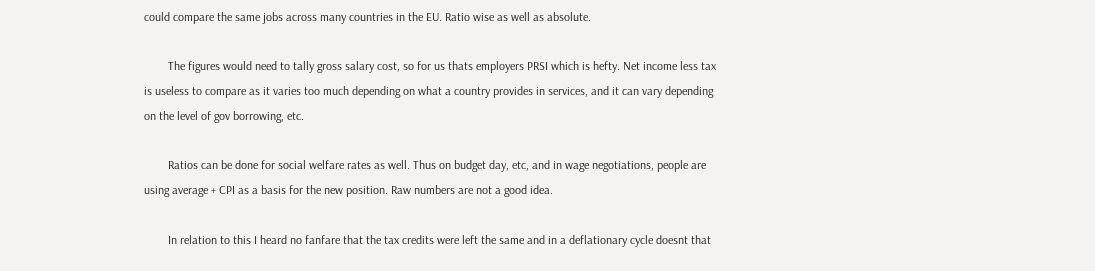could compare the same jobs across many countries in the EU. Ratio wise as well as absolute.

        The figures would need to tally gross salary cost, so for us thats employers PRSI which is hefty. Net income less tax is useless to compare as it varies too much depending on what a country provides in services, and it can vary depending on the level of gov borrowing, etc.

        Ratios can be done for social welfare rates as well. Thus on budget day, etc, and in wage negotiations, people are using average + CPI as a basis for the new position. Raw numbers are not a good idea.

        In relation to this I heard no fanfare that the tax credits were left the same and in a deflationary cycle doesnt that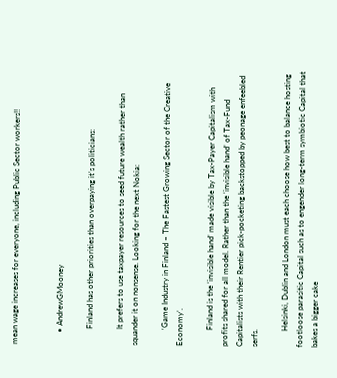mean wage increases for everyone, including Public Sector workers!!


      • AndrewGMooney

        Finland has other priorities than overpaying it’s politicians:

        It prefers to use taxpayer resources to seed future wealth rather than squander it on nonsense. Looking for the next Nokia:

        ‘Game Industry in Finland – The Fastest Growing Sector of the Creative Economy’.

        Finland is the ‘invisible hand’ made visible by Tax-Payer Capitalism with profits shared for all model. Rather than the ‘invisible hand’ of Tax-Fund Capitalists with their Rentier pick-pocketing backstopped by peonage enfeebled serfs.

        Helsinki, Dublin and London must each choose how best to balance hosting footloose parasitic Capital such as to engender long-term symbiotic Capital that bakes a bigger cake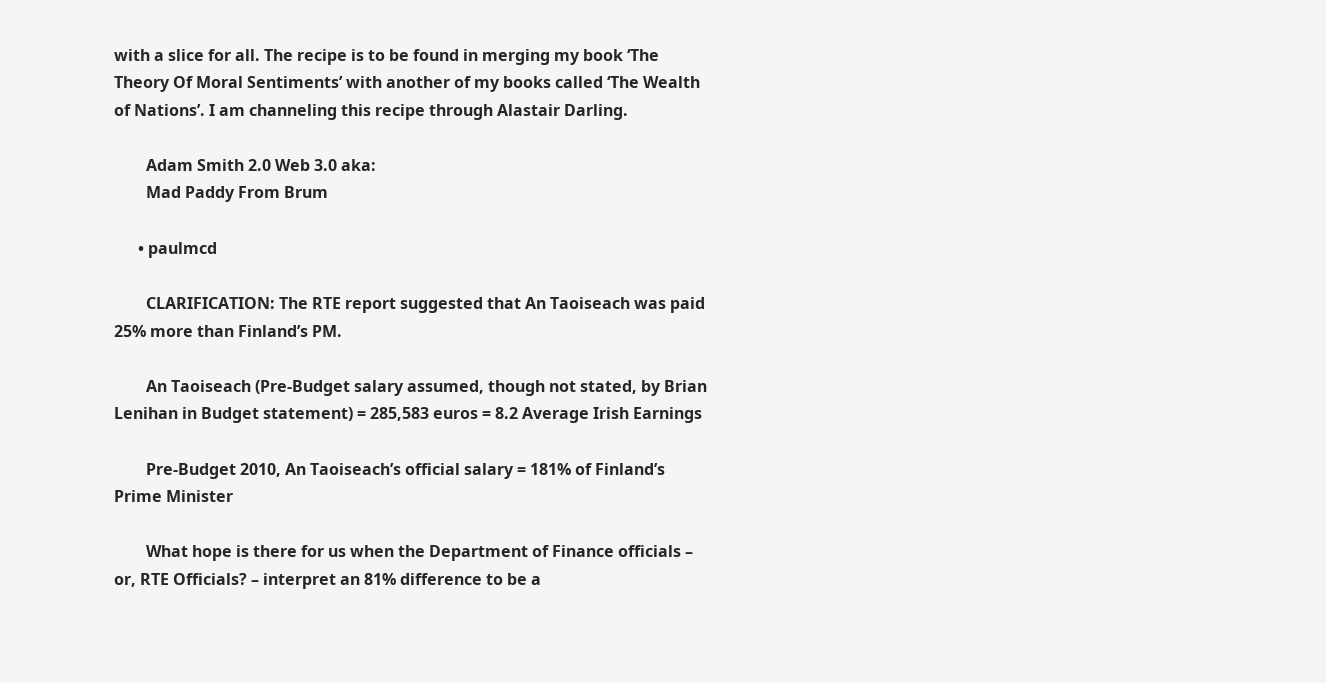with a slice for all. The recipe is to be found in merging my book ‘The Theory Of Moral Sentiments’ with another of my books called ‘The Wealth of Nations’. I am channeling this recipe through Alastair Darling.

        Adam Smith 2.0 Web 3.0 aka:
        Mad Paddy From Brum

      • paulmcd

        CLARIFICATION: The RTE report suggested that An Taoiseach was paid 25% more than Finland’s PM.

        An Taoiseach (Pre-Budget salary assumed, though not stated, by Brian Lenihan in Budget statement) = 285,583 euros = 8.2 Average Irish Earnings

        Pre-Budget 2010, An Taoiseach’s official salary = 181% of Finland’s Prime Minister

        What hope is there for us when the Department of Finance officials – or, RTE Officials? – interpret an 81% difference to be a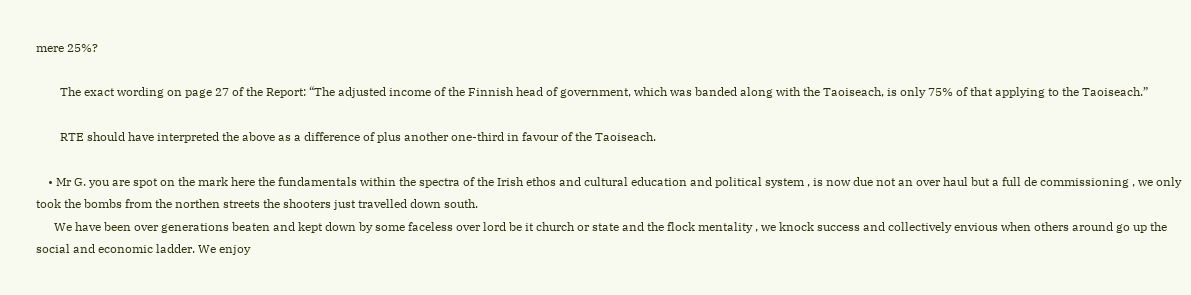mere 25%?

        The exact wording on page 27 of the Report: “The adjusted income of the Finnish head of government, which was banded along with the Taoiseach, is only 75% of that applying to the Taoiseach.”

        RTE should have interpreted the above as a difference of plus another one-third in favour of the Taoiseach.

    • Mr G. you are spot on the mark here the fundamentals within the spectra of the Irish ethos and cultural education and political system , is now due not an over haul but a full de commissioning , we only took the bombs from the northen streets the shooters just travelled down south.
      We have been over generations beaten and kept down by some faceless over lord be it church or state and the flock mentality , we knock success and collectively envious when others around go up the social and economic ladder. We enjoy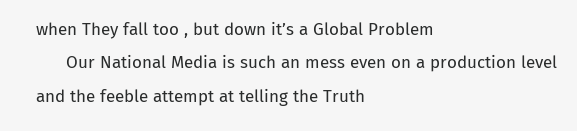when They fall too , but down it’s a Global Problem
      Our National Media is such an mess even on a production level and the feeble attempt at telling the Truth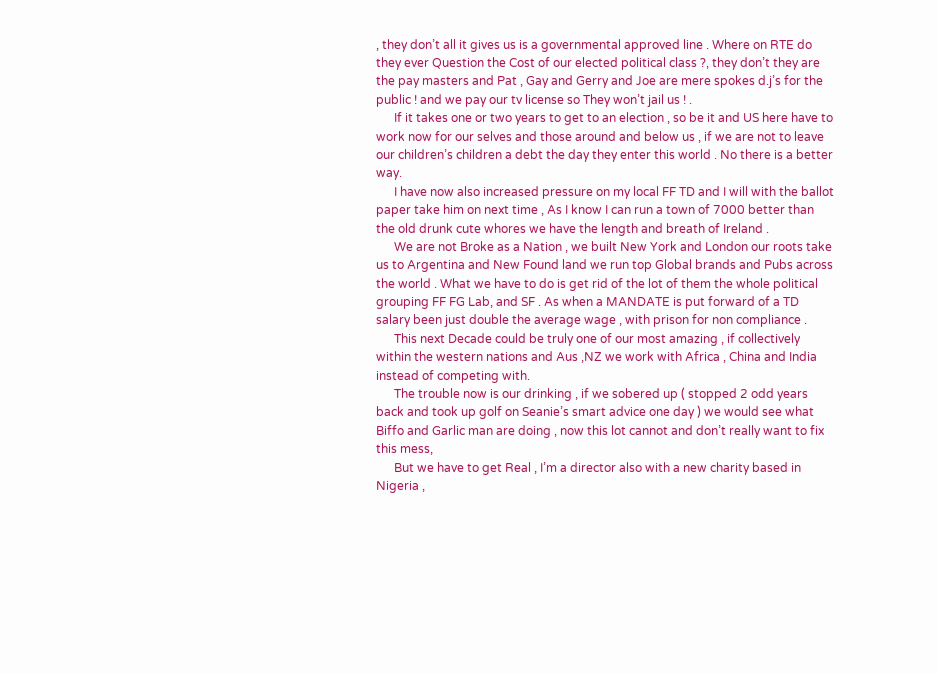, they don’t all it gives us is a governmental approved line . Where on RTE do they ever Question the Cost of our elected political class ?, they don’t they are the pay masters and Pat , Gay and Gerry and Joe are mere spokes d.j’s for the public ! and we pay our tv license so They won’t jail us ! .
      If it takes one or two years to get to an election , so be it and US here have to work now for our selves and those around and below us , if we are not to leave our children’s children a debt the day they enter this world . No there is a better way.
      I have now also increased pressure on my local FF TD and I will with the ballot paper take him on next time , As I know I can run a town of 7000 better than the old drunk cute whores we have the length and breath of Ireland .
      We are not Broke as a Nation , we built New York and London our roots take us to Argentina and New Found land we run top Global brands and Pubs across the world . What we have to do is get rid of the lot of them the whole political grouping FF FG Lab, and SF . As when a MANDATE is put forward of a TD salary been just double the average wage , with prison for non compliance .
      This next Decade could be truly one of our most amazing , if collectively within the western nations and Aus ,NZ we work with Africa , China and India instead of competing with.
      The trouble now is our drinking , if we sobered up ( stopped 2 odd years back and took up golf on Seanie’s smart advice one day ) we would see what Biffo and Garlic man are doing , now this lot cannot and don’t really want to fix this mess,
      But we have to get Real , I’m a director also with a new charity based in Nigeria ,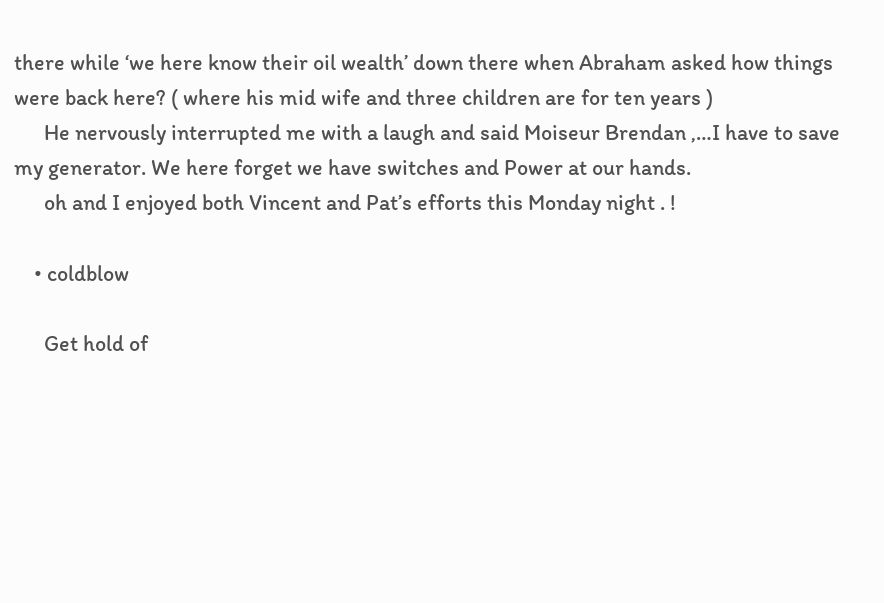there while ‘we here know their oil wealth’ down there when Abraham asked how things were back here? ( where his mid wife and three children are for ten years )
      He nervously interrupted me with a laugh and said Moiseur Brendan ,…I have to save my generator. We here forget we have switches and Power at our hands.
      oh and I enjoyed both Vincent and Pat’s efforts this Monday night . !

    • coldblow

      Get hold of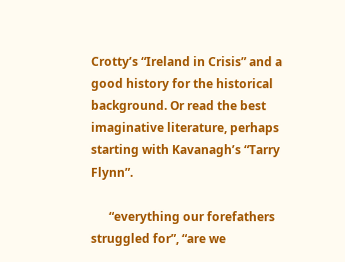Crotty’s “Ireland in Crisis” and a good history for the historical background. Or read the best imaginative literature, perhaps starting with Kavanagh’s “Tarry Flynn”.

      “everything our forefathers struggled for”, “are we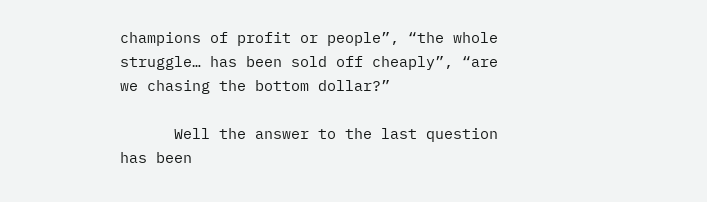champions of profit or people”, “the whole struggle… has been sold off cheaply”, “are we chasing the bottom dollar?”

      Well the answer to the last question has been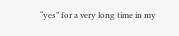“yes” for a very long time in my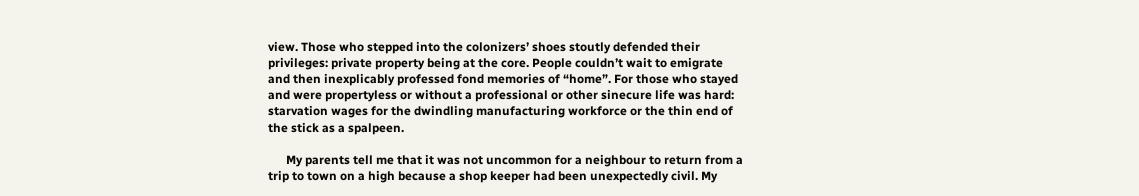view. Those who stepped into the colonizers’ shoes stoutly defended their privileges: private property being at the core. People couldn’t wait to emigrate and then inexplicably professed fond memories of “home”. For those who stayed and were propertyless or without a professional or other sinecure life was hard: starvation wages for the dwindling manufacturing workforce or the thin end of the stick as a spalpeen.

      My parents tell me that it was not uncommon for a neighbour to return from a trip to town on a high because a shop keeper had been unexpectedly civil. My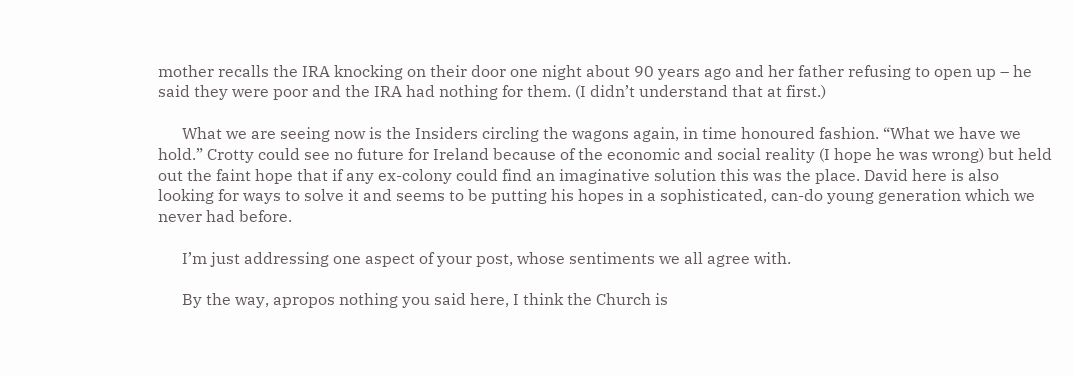mother recalls the IRA knocking on their door one night about 90 years ago and her father refusing to open up – he said they were poor and the IRA had nothing for them. (I didn’t understand that at first.)

      What we are seeing now is the Insiders circling the wagons again, in time honoured fashion. “What we have we hold.” Crotty could see no future for Ireland because of the economic and social reality (I hope he was wrong) but held out the faint hope that if any ex-colony could find an imaginative solution this was the place. David here is also looking for ways to solve it and seems to be putting his hopes in a sophisticated, can-do young generation which we never had before.

      I’m just addressing one aspect of your post, whose sentiments we all agree with.

      By the way, apropos nothing you said here, I think the Church is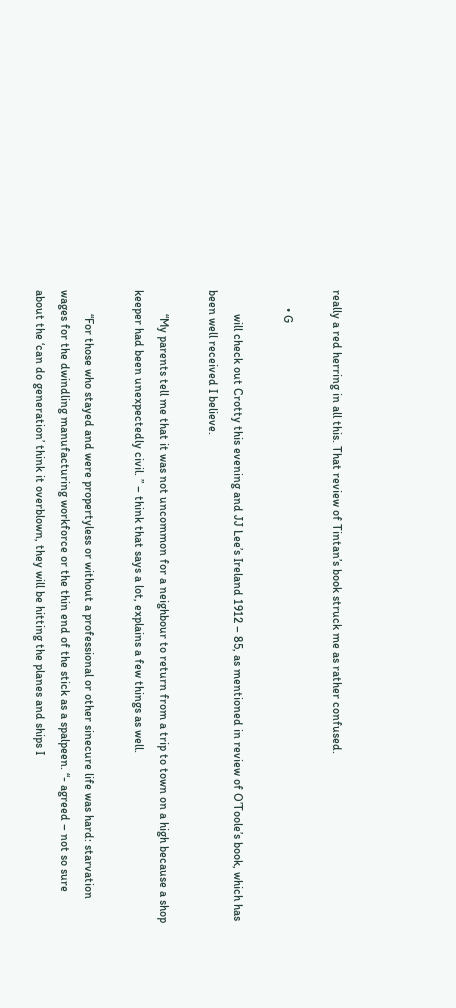really a red herring in all this. That review of Tintan’s book struck me as rather confused.

      • G

        will check out Crotty this evening and JJ Lee’s Ireland 1912 – 85, as mentioned in review of O’Toole’s book, which has been well received I believe.

        “My parents tell me that it was not uncommon for a neighbour to return from a trip to town on a high because a shop keeper had been unexpectedly civil. ” – think that says a lot, explains a few things as well.

        “For those who stayed and were propertyless or without a professional or other sinecure life was hard: starvation wages for the dwindling manufacturing workforce or the thin end of the stick as a spalpeen. “- agreed – not so sure about the ‘can do generation’ think it overblown, they will be hitting the planes and ships I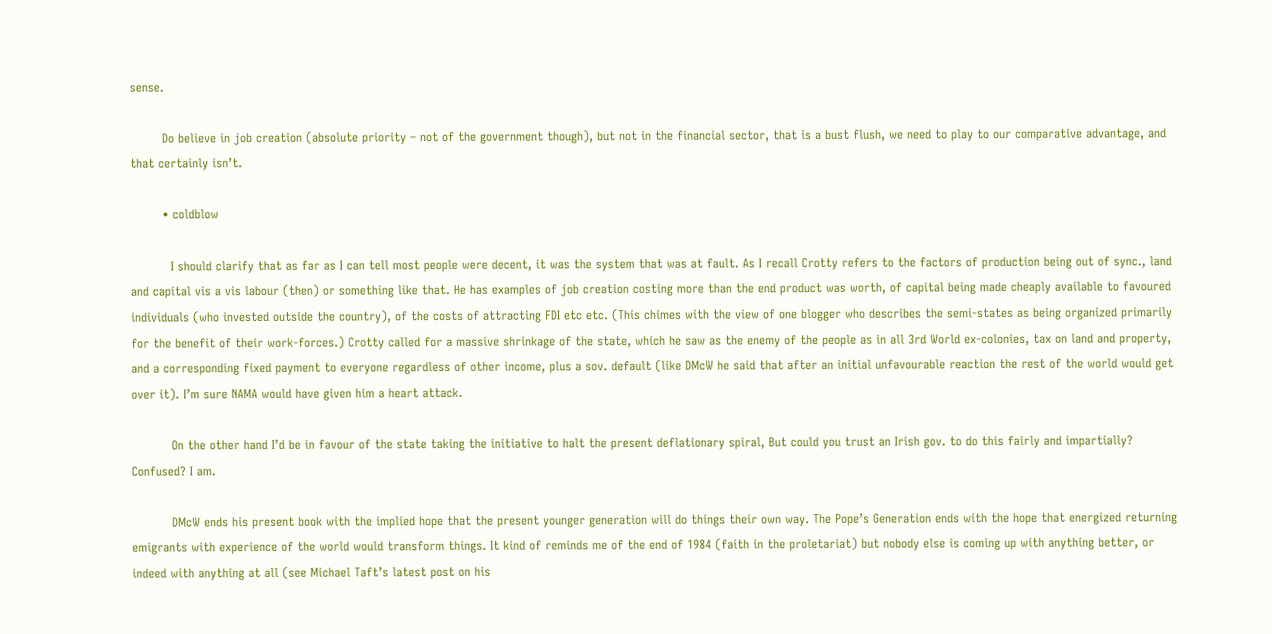sense.

        Do believe in job creation (absolute priority – not of the government though), but not in the financial sector, that is a bust flush, we need to play to our comparative advantage, and that certainly isn’t.

        • coldblow

          I should clarify that as far as I can tell most people were decent, it was the system that was at fault. As I recall Crotty refers to the factors of production being out of sync., land and capital vis a vis labour (then) or something like that. He has examples of job creation costing more than the end product was worth, of capital being made cheaply available to favoured individuals (who invested outside the country), of the costs of attracting FDI etc etc. (This chimes with the view of one blogger who describes the semi-states as being organized primarily for the benefit of their work-forces.) Crotty called for a massive shrinkage of the state, which he saw as the enemy of the people as in all 3rd World ex-colonies, tax on land and property, and a corresponding fixed payment to everyone regardless of other income, plus a sov. default (like DMcW he said that after an initial unfavourable reaction the rest of the world would get over it). I’m sure NAMA would have given him a heart attack.

          On the other hand I’d be in favour of the state taking the initiative to halt the present deflationary spiral, But could you trust an Irish gov. to do this fairly and impartially? Confused? I am.

          DMcW ends his present book with the implied hope that the present younger generation will do things their own way. The Pope’s Generation ends with the hope that energized returning emigrants with experience of the world would transform things. It kind of reminds me of the end of 1984 (faith in the proletariat) but nobody else is coming up with anything better, or indeed with anything at all (see Michael Taft’s latest post on his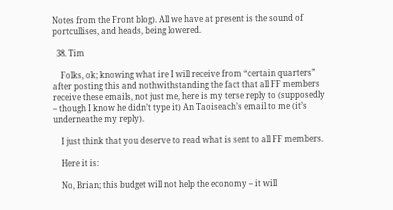Notes from the Front blog). All we have at present is the sound of portcullises, and heads, being lowered.

  38. Tim

    Folks, ok; knowing what ire I will receive from “certain quarters” after posting this and nothwithstanding the fact that all FF members receive these emails, not just me, here is my terse reply to (supposedly – though I know he didn’t type it) An Taoiseach’s email to me (it’s underneathe my reply).

    I just think that you deserve to read what is sent to all FF members.

    Here it is:

    No, Brian; this budget will not help the economy – it will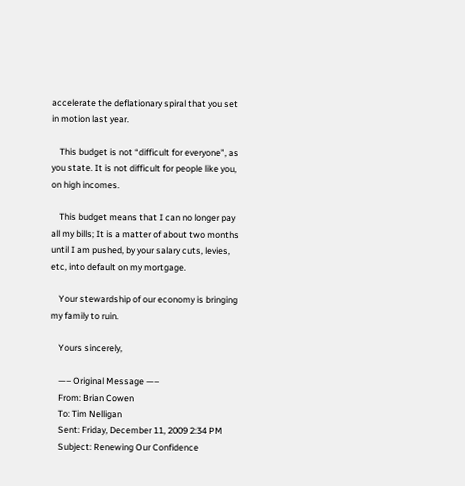accelerate the deflationary spiral that you set in motion last year.

    This budget is not “difficult for everyone”, as you state. It is not difficult for people like you, on high incomes.

    This budget means that I can no longer pay all my bills; It is a matter of about two months until I am pushed, by your salary cuts, levies, etc, into default on my mortgage.

    Your stewardship of our economy is bringing my family to ruin.

    Yours sincerely,

    —– Original Message —–
    From: Brian Cowen
    To: Tim Nelligan
    Sent: Friday, December 11, 2009 2:34 PM
    Subject: Renewing Our Confidence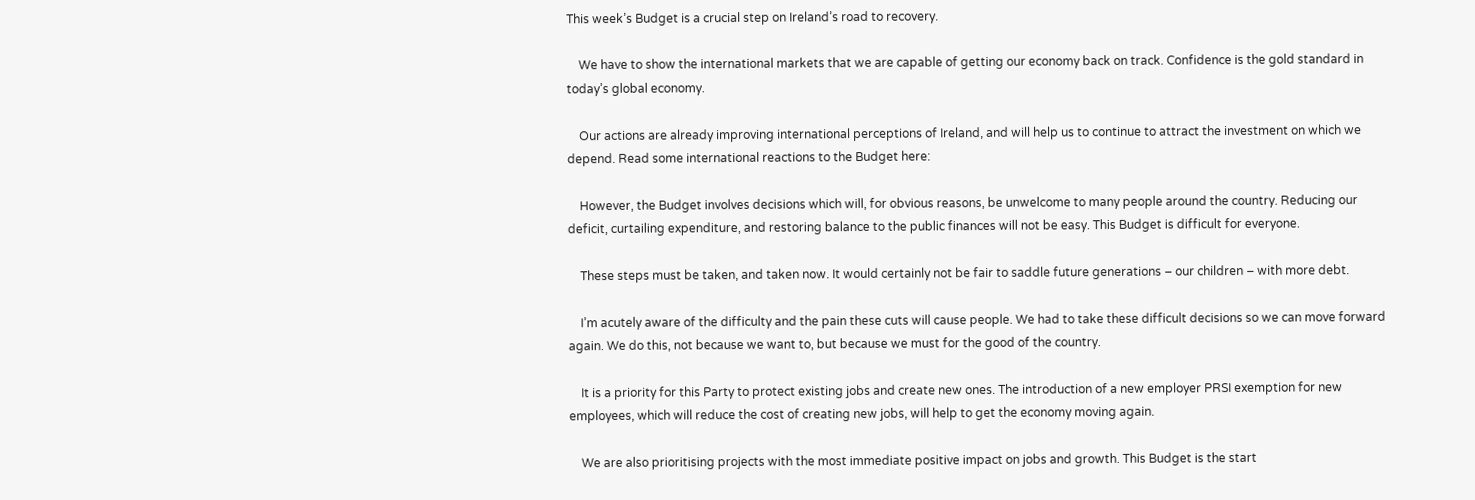This week’s Budget is a crucial step on Ireland’s road to recovery.

    We have to show the international markets that we are capable of getting our economy back on track. Confidence is the gold standard in today’s global economy.

    Our actions are already improving international perceptions of Ireland, and will help us to continue to attract the investment on which we depend. Read some international reactions to the Budget here:

    However, the Budget involves decisions which will, for obvious reasons, be unwelcome to many people around the country. Reducing our deficit, curtailing expenditure, and restoring balance to the public finances will not be easy. This Budget is difficult for everyone.

    These steps must be taken, and taken now. It would certainly not be fair to saddle future generations – our children – with more debt.

    I’m acutely aware of the difficulty and the pain these cuts will cause people. We had to take these difficult decisions so we can move forward again. We do this, not because we want to, but because we must for the good of the country.

    It is a priority for this Party to protect existing jobs and create new ones. The introduction of a new employer PRSI exemption for new employees, which will reduce the cost of creating new jobs, will help to get the economy moving again.

    We are also prioritising projects with the most immediate positive impact on jobs and growth. This Budget is the start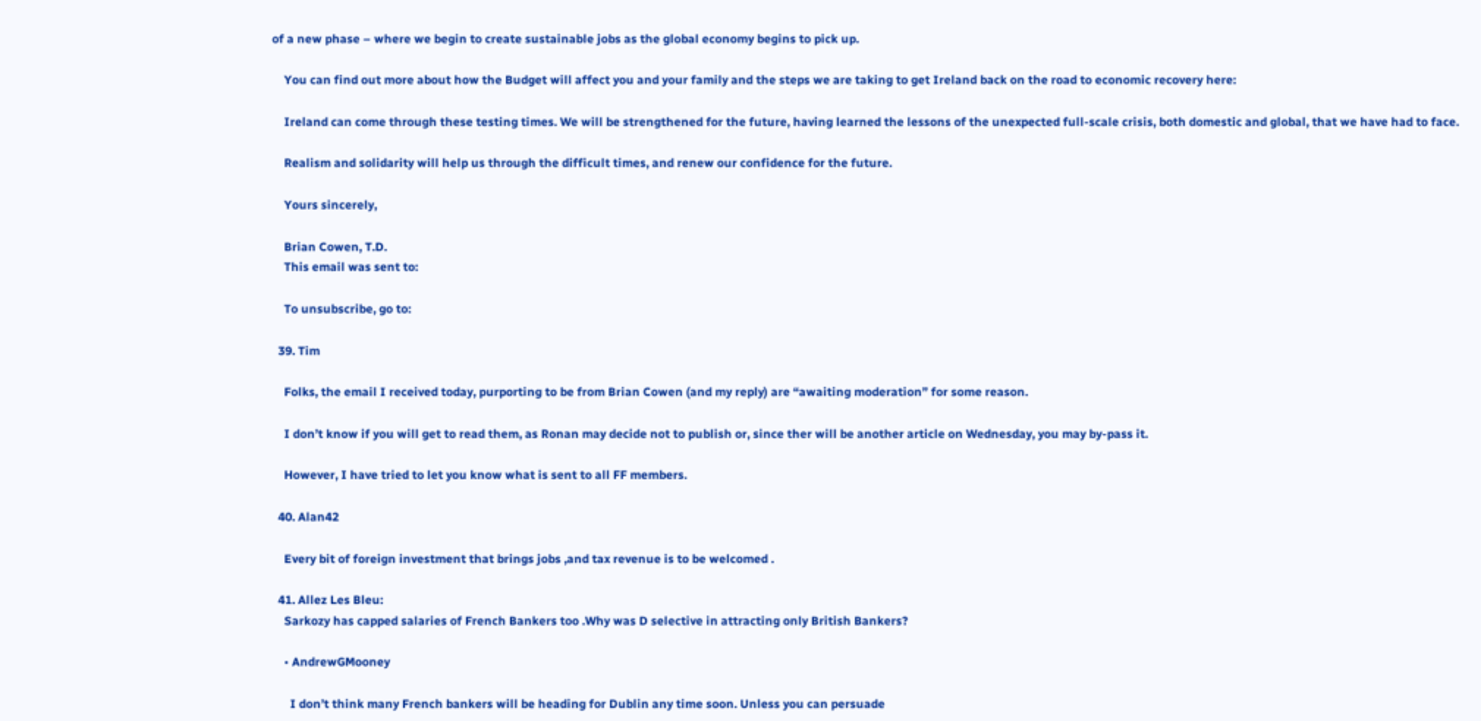of a new phase – where we begin to create sustainable jobs as the global economy begins to pick up.

    You can find out more about how the Budget will affect you and your family and the steps we are taking to get Ireland back on the road to economic recovery here:

    Ireland can come through these testing times. We will be strengthened for the future, having learned the lessons of the unexpected full-scale crisis, both domestic and global, that we have had to face.

    Realism and solidarity will help us through the difficult times, and renew our confidence for the future.

    Yours sincerely,

    Brian Cowen, T.D.
    This email was sent to:

    To unsubscribe, go to:

  39. Tim

    Folks, the email I received today, purporting to be from Brian Cowen (and my reply) are “awaiting moderation” for some reason.

    I don’t know if you will get to read them, as Ronan may decide not to publish or, since ther will be another article on Wednesday, you may by-pass it.

    However, I have tried to let you know what is sent to all FF members.

  40. Alan42

    Every bit of foreign investment that brings jobs ,and tax revenue is to be welcomed .

  41. Allez Les Bleu:
    Sarkozy has capped salaries of French Bankers too .Why was D selective in attracting only British Bankers?

    • AndrewGMooney

      I don’t think many French bankers will be heading for Dublin any time soon. Unless you can persuade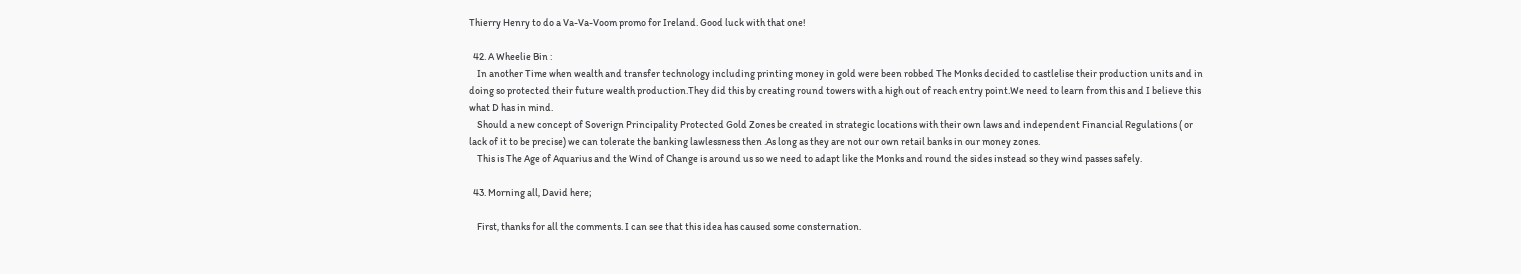Thierry Henry to do a Va-Va-Voom promo for Ireland. Good luck with that one!

  42. A Wheelie Bin :
    In another Time when wealth and transfer technology including printing money in gold were been robbed The Monks decided to castlelise their production units and in doing so protected their future wealth production.They did this by creating round towers with a high out of reach entry point.We need to learn from this and I believe this what D has in mind.
    Should a new concept of Soverign Principality Protected Gold Zones be created in strategic locations with their own laws and independent Financial Regulations ( or lack of it to be precise) we can tolerate the banking lawlessness then .As long as they are not our own retail banks in our money zones.
    This is The Age of Aquarius and the Wind of Change is around us so we need to adapt like the Monks and round the sides instead so they wind passes safely.

  43. Morning all, David here;

    First, thanks for all the comments. I can see that this idea has caused some consternation.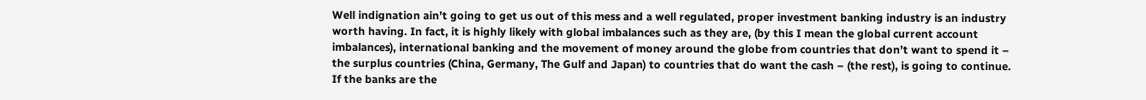Well indignation ain’t going to get us out of this mess and a well regulated, proper investment banking industry is an industry worth having. In fact, it is highly likely with global imbalances such as they are, (by this I mean the global current account imbalances), international banking and the movement of money around the globe from countries that don’t want to spend it – the surplus countries (China, Germany, The Gulf and Japan) to countries that do want the cash – (the rest), is going to continue. If the banks are the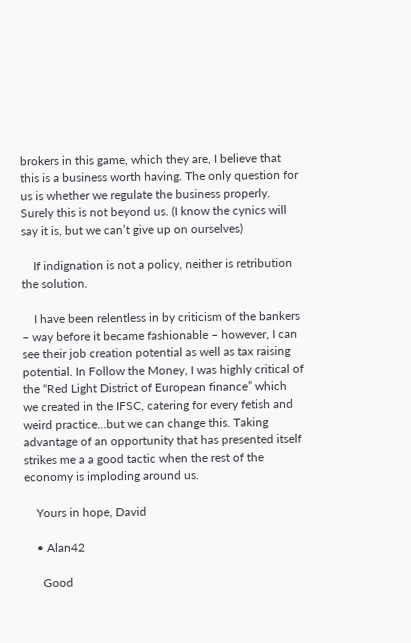brokers in this game, which they are, I believe that this is a business worth having. The only question for us is whether we regulate the business properly. Surely this is not beyond us. (I know the cynics will say it is, but we can’t give up on ourselves)

    If indignation is not a policy, neither is retribution the solution.

    I have been relentless in by criticism of the bankers – way before it became fashionable – however, I can see their job creation potential as well as tax raising potential. In Follow the Money, I was highly critical of the “Red Light District of European finance” which we created in the IFSC, catering for every fetish and weird practice…but we can change this. Taking advantage of an opportunity that has presented itself strikes me a a good tactic when the rest of the economy is imploding around us.

    Yours in hope, David

    • Alan42

      Good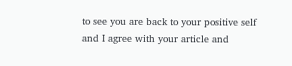to see you are back to your positive self and I agree with your article and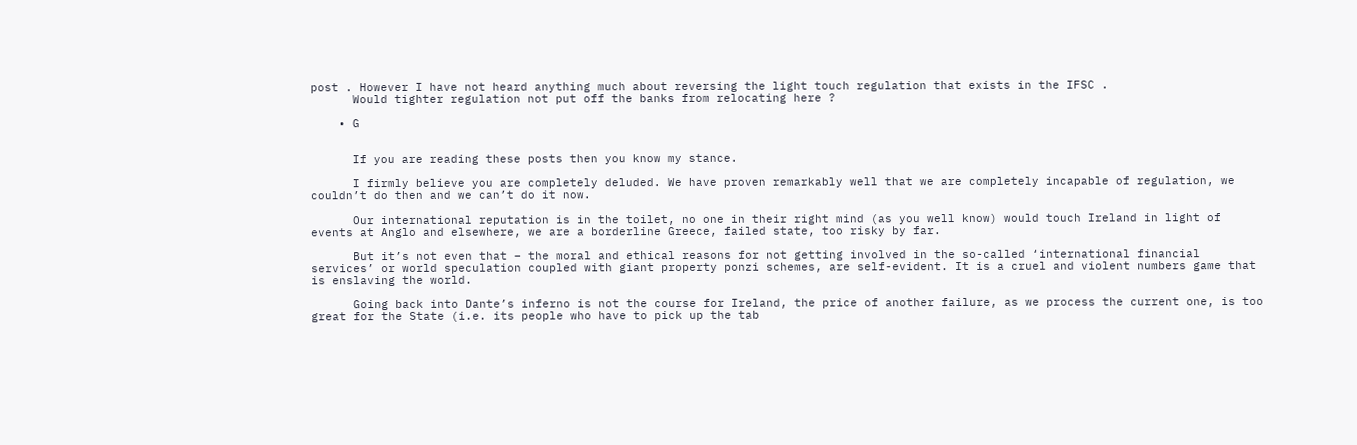post . However I have not heard anything much about reversing the light touch regulation that exists in the IFSC .
      Would tighter regulation not put off the banks from relocating here ?

    • G


      If you are reading these posts then you know my stance.

      I firmly believe you are completely deluded. We have proven remarkably well that we are completely incapable of regulation, we couldn’t do then and we can’t do it now.

      Our international reputation is in the toilet, no one in their right mind (as you well know) would touch Ireland in light of events at Anglo and elsewhere, we are a borderline Greece, failed state, too risky by far.

      But it’s not even that – the moral and ethical reasons for not getting involved in the so-called ‘international financial services’ or world speculation coupled with giant property ponzi schemes, are self-evident. It is a cruel and violent numbers game that is enslaving the world.

      Going back into Dante’s inferno is not the course for Ireland, the price of another failure, as we process the current one, is too great for the State (i.e. its people who have to pick up the tab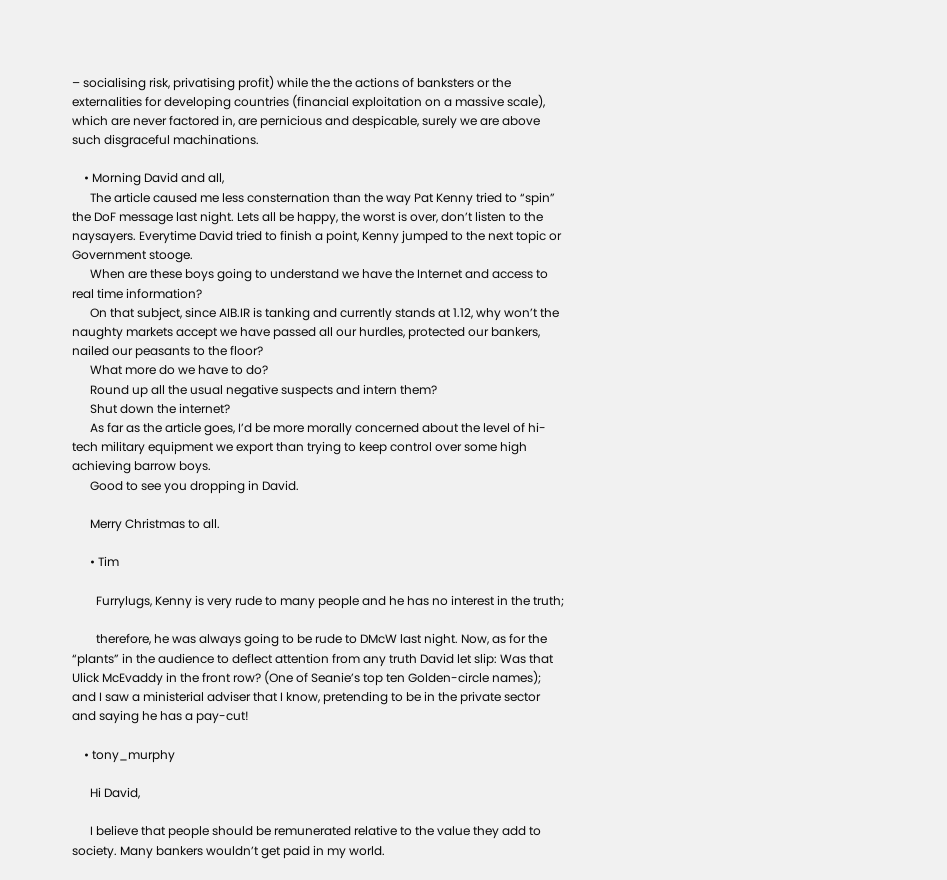– socialising risk, privatising profit) while the the actions of banksters or the externalities for developing countries (financial exploitation on a massive scale), which are never factored in, are pernicious and despicable, surely we are above such disgraceful machinations.

    • Morning David and all,
      The article caused me less consternation than the way Pat Kenny tried to “spin” the DoF message last night. Lets all be happy, the worst is over, don’t listen to the naysayers. Everytime David tried to finish a point, Kenny jumped to the next topic or Government stooge.
      When are these boys going to understand we have the Internet and access to real time information?
      On that subject, since AIB.IR is tanking and currently stands at 1.12, why won’t the naughty markets accept we have passed all our hurdles, protected our bankers, nailed our peasants to the floor?
      What more do we have to do?
      Round up all the usual negative suspects and intern them?
      Shut down the internet?
      As far as the article goes, I’d be more morally concerned about the level of hi-tech military equipment we export than trying to keep control over some high achieving barrow boys.
      Good to see you dropping in David.

      Merry Christmas to all.

      • Tim

        Furrylugs, Kenny is very rude to many people and he has no interest in the truth;

        therefore, he was always going to be rude to DMcW last night. Now, as for the “plants” in the audience to deflect attention from any truth David let slip: Was that Ulick McEvaddy in the front row? (One of Seanie’s top ten Golden-circle names); and I saw a ministerial adviser that I know, pretending to be in the private sector and saying he has a pay-cut!

    • tony_murphy

      Hi David,

      I believe that people should be remunerated relative to the value they add to society. Many bankers wouldn’t get paid in my world.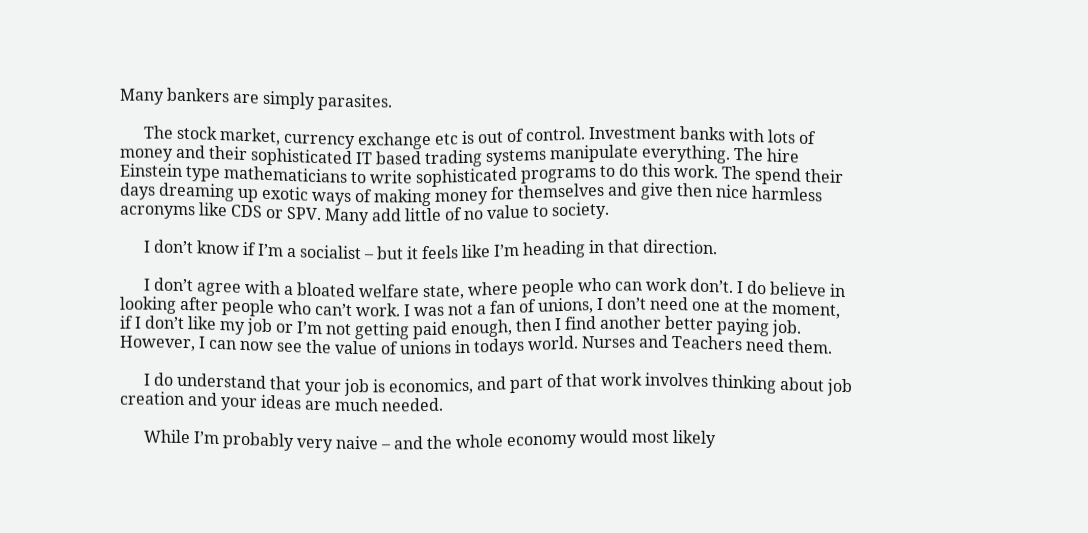Many bankers are simply parasites.

      The stock market, currency exchange etc is out of control. Investment banks with lots of money and their sophisticated IT based trading systems manipulate everything. The hire Einstein type mathematicians to write sophisticated programs to do this work. The spend their days dreaming up exotic ways of making money for themselves and give then nice harmless acronyms like CDS or SPV. Many add little of no value to society.

      I don’t know if I’m a socialist – but it feels like I’m heading in that direction.

      I don’t agree with a bloated welfare state, where people who can work don’t. I do believe in looking after people who can’t work. I was not a fan of unions, I don’t need one at the moment, if I don’t like my job or I’m not getting paid enough, then I find another better paying job. However, I can now see the value of unions in todays world. Nurses and Teachers need them.

      I do understand that your job is economics, and part of that work involves thinking about job creation and your ideas are much needed.

      While I’m probably very naive – and the whole economy would most likely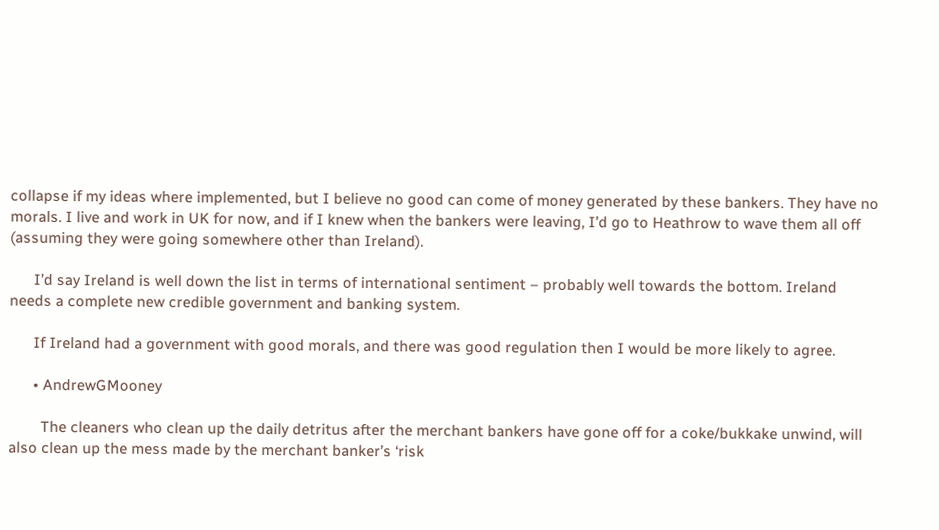collapse if my ideas where implemented, but I believe no good can come of money generated by these bankers. They have no morals. I live and work in UK for now, and if I knew when the bankers were leaving, I’d go to Heathrow to wave them all off (assuming they were going somewhere other than Ireland).

      I’d say Ireland is well down the list in terms of international sentiment – probably well towards the bottom. Ireland needs a complete new credible government and banking system.

      If Ireland had a government with good morals, and there was good regulation then I would be more likely to agree.

      • AndrewGMooney

        The cleaners who clean up the daily detritus after the merchant bankers have gone off for a coke/bukkake unwind, will also clean up the mess made by the merchant banker’s ‘risk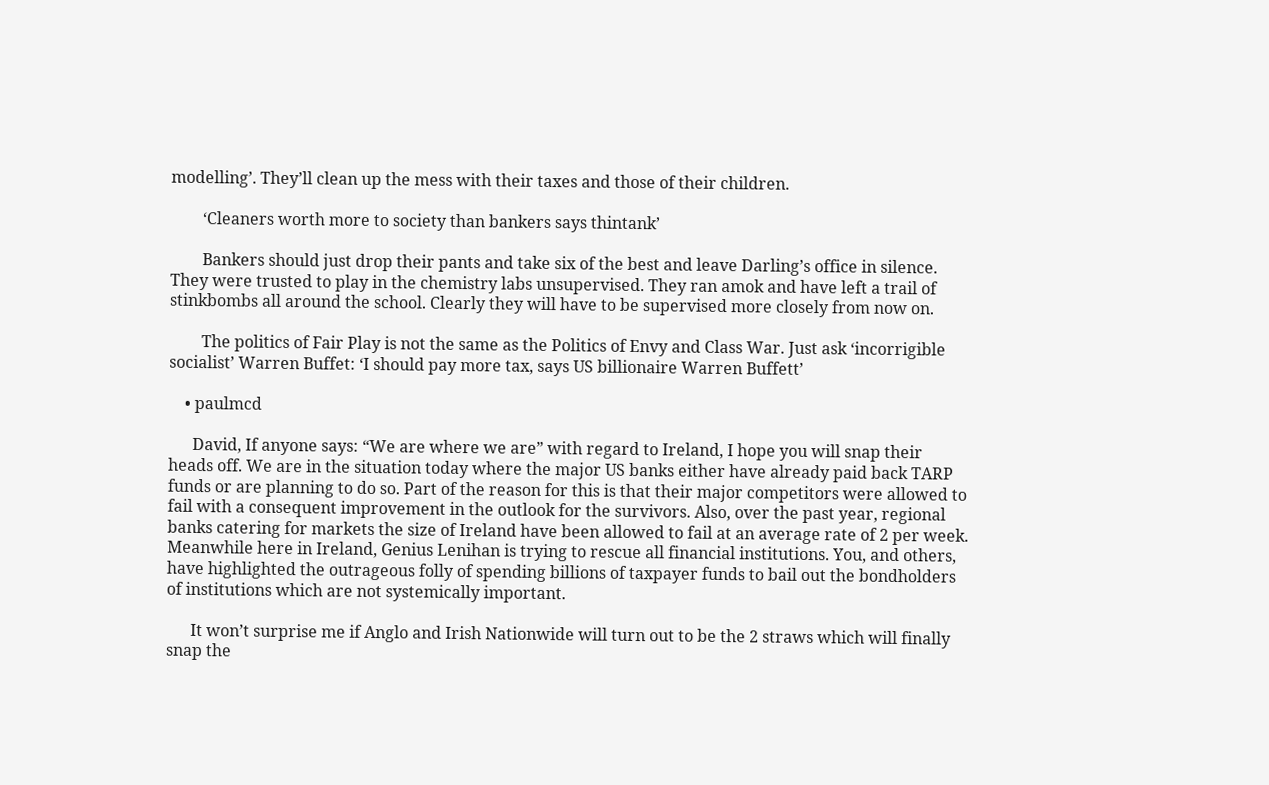modelling’. They’ll clean up the mess with their taxes and those of their children.

        ‘Cleaners worth more to society than bankers says thintank’

        Bankers should just drop their pants and take six of the best and leave Darling’s office in silence. They were trusted to play in the chemistry labs unsupervised. They ran amok and have left a trail of stinkbombs all around the school. Clearly they will have to be supervised more closely from now on.

        The politics of Fair Play is not the same as the Politics of Envy and Class War. Just ask ‘incorrigible socialist’ Warren Buffet: ‘I should pay more tax, says US billionaire Warren Buffett’

    • paulmcd

      David, If anyone says: “We are where we are” with regard to Ireland, I hope you will snap their heads off. We are in the situation today where the major US banks either have already paid back TARP funds or are planning to do so. Part of the reason for this is that their major competitors were allowed to fail with a consequent improvement in the outlook for the survivors. Also, over the past year, regional banks catering for markets the size of Ireland have been allowed to fail at an average rate of 2 per week. Meanwhile here in Ireland, Genius Lenihan is trying to rescue all financial institutions. You, and others, have highlighted the outrageous folly of spending billions of taxpayer funds to bail out the bondholders of institutions which are not systemically important.

      It won’t surprise me if Anglo and Irish Nationwide will turn out to be the 2 straws which will finally snap the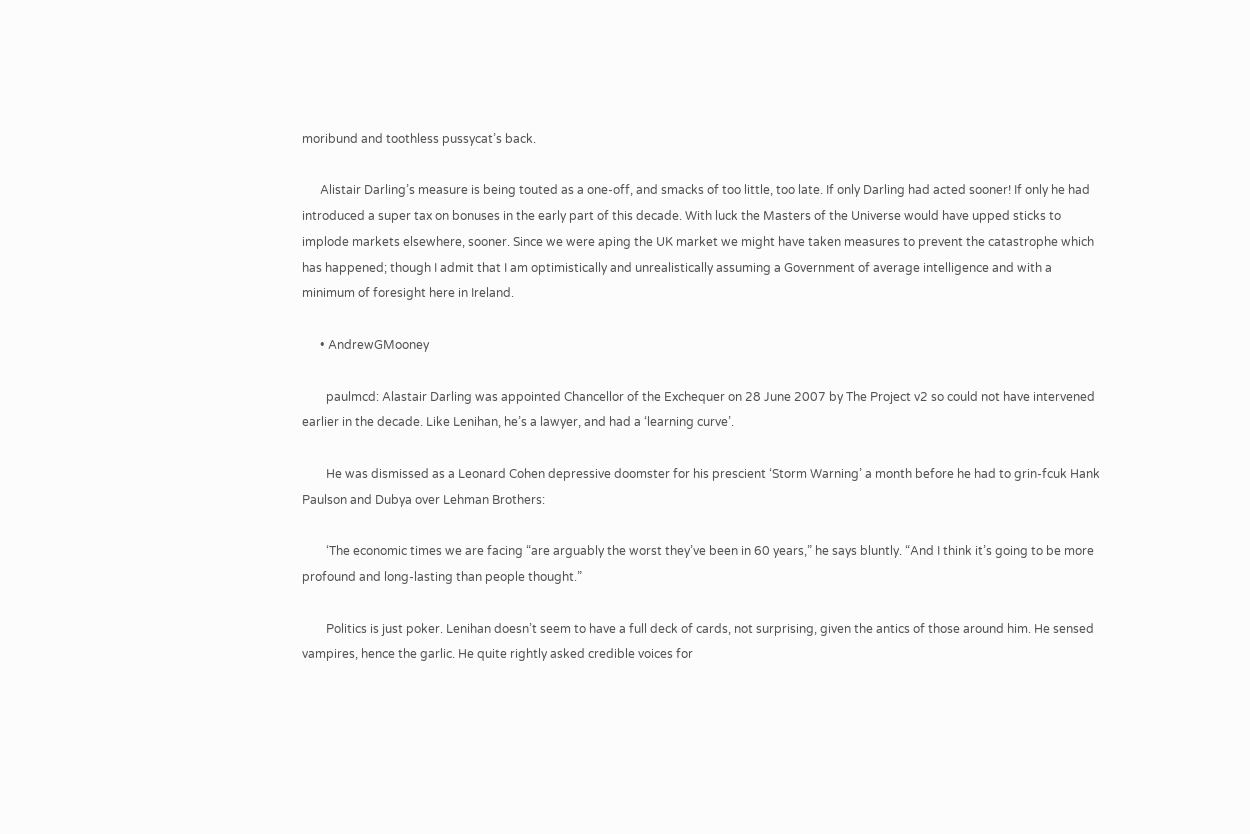moribund and toothless pussycat’s back.

      Alistair Darling’s measure is being touted as a one-off, and smacks of too little, too late. If only Darling had acted sooner! If only he had introduced a super tax on bonuses in the early part of this decade. With luck the Masters of the Universe would have upped sticks to implode markets elsewhere, sooner. Since we were aping the UK market we might have taken measures to prevent the catastrophe which has happened; though I admit that I am optimistically and unrealistically assuming a Government of average intelligence and with a minimum of foresight here in Ireland.

      • AndrewGMooney

        paulmcd: Alastair Darling was appointed Chancellor of the Exchequer on 28 June 2007 by The Project v2 so could not have intervened earlier in the decade. Like Lenihan, he’s a lawyer, and had a ‘learning curve’.

        He was dismissed as a Leonard Cohen depressive doomster for his prescient ‘Storm Warning’ a month before he had to grin-fcuk Hank Paulson and Dubya over Lehman Brothers:

        ‘The economic times we are facing “are arguably the worst they’ve been in 60 years,” he says bluntly. “And I think it’s going to be more profound and long-lasting than people thought.”

        Politics is just poker. Lenihan doesn’t seem to have a full deck of cards, not surprising, given the antics of those around him. He sensed vampires, hence the garlic. He quite rightly asked credible voices for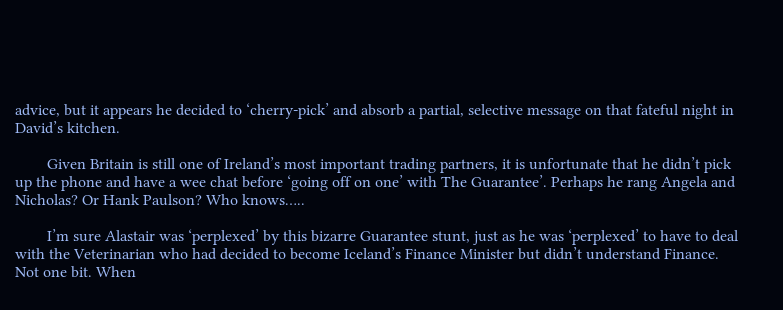advice, but it appears he decided to ‘cherry-pick’ and absorb a partial, selective message on that fateful night in David’s kitchen.

        Given Britain is still one of Ireland’s most important trading partners, it is unfortunate that he didn’t pick up the phone and have a wee chat before ‘going off on one’ with The Guarantee’. Perhaps he rang Angela and Nicholas? Or Hank Paulson? Who knows…..

        I’m sure Alastair was ‘perplexed’ by this bizarre Guarantee stunt, just as he was ‘perplexed’ to have to deal with the Veterinarian who had decided to become Iceland’s Finance Minister but didn’t understand Finance. Not one bit. When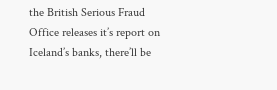the British Serious Fraud Office releases it’s report on Iceland’s banks, there’ll be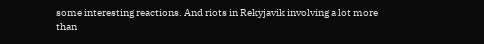some interesting reactions. And riots in Rekyjavik involving a lot more than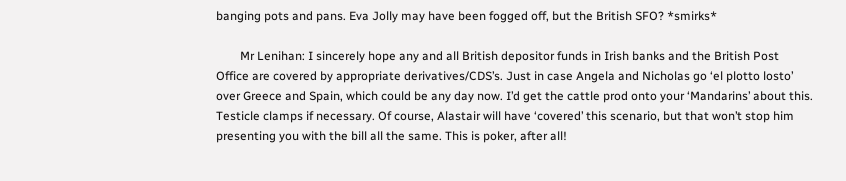banging pots and pans. Eva Jolly may have been fogged off, but the British SFO? *smirks*

        Mr Lenihan: I sincerely hope any and all British depositor funds in Irish banks and the British Post Office are covered by appropriate derivatives/CDS’s. Just in case Angela and Nicholas go ‘el plotto losto’ over Greece and Spain, which could be any day now. I’d get the cattle prod onto your ‘Mandarins’ about this. Testicle clamps if necessary. Of course, Alastair will have ‘covered’ this scenario, but that won’t stop him presenting you with the bill all the same. This is poker, after all!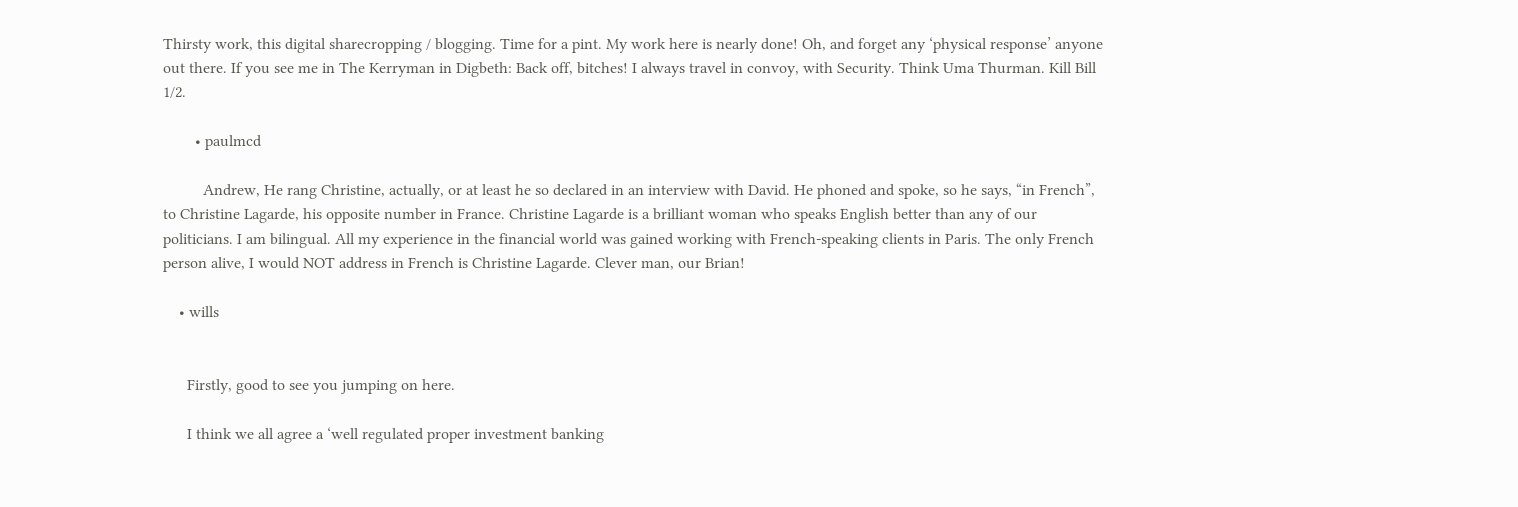Thirsty work, this digital sharecropping / blogging. Time for a pint. My work here is nearly done! Oh, and forget any ‘physical response’ anyone out there. If you see me in The Kerryman in Digbeth: Back off, bitches! I always travel in convoy, with Security. Think Uma Thurman. Kill Bill 1/2.

        • paulmcd

          Andrew, He rang Christine, actually, or at least he so declared in an interview with David. He phoned and spoke, so he says, “in French”, to Christine Lagarde, his opposite number in France. Christine Lagarde is a brilliant woman who speaks English better than any of our politicians. I am bilingual. All my experience in the financial world was gained working with French-speaking clients in Paris. The only French person alive, I would NOT address in French is Christine Lagarde. Clever man, our Brian!

    • wills


      Firstly, good to see you jumping on here.

      I think we all agree a ‘well regulated proper investment banking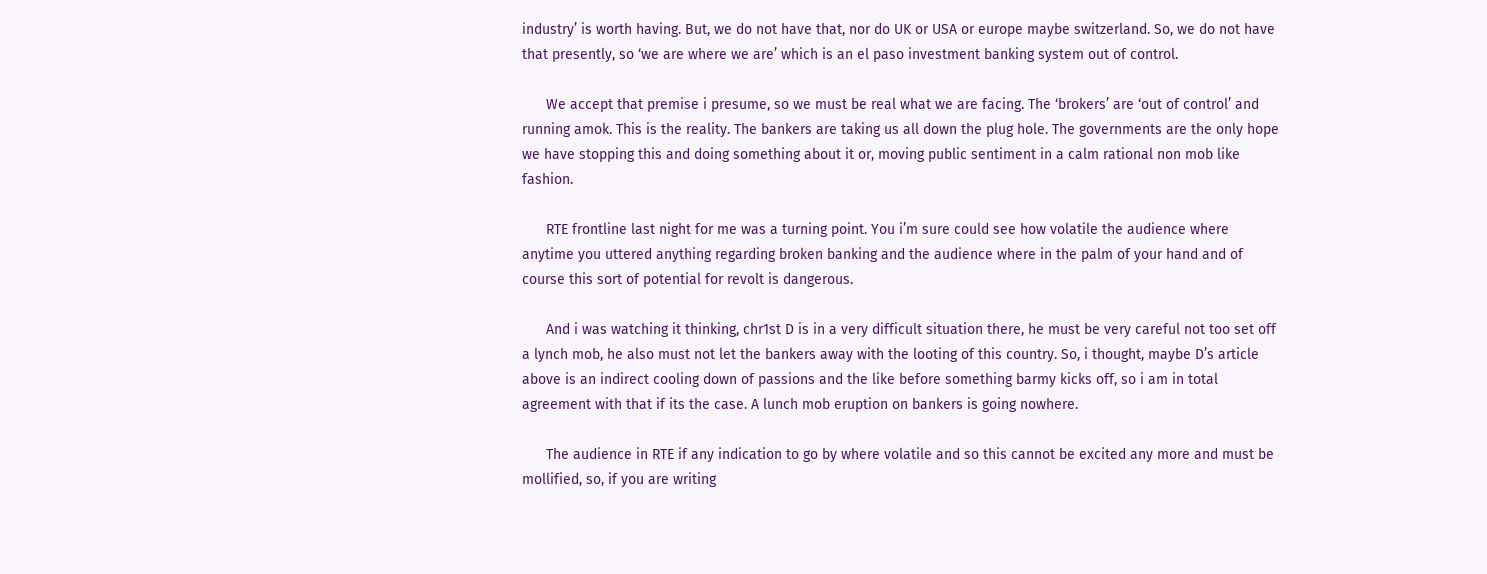industry’ is worth having. But, we do not have that, nor do UK or USA or europe maybe switzerland. So, we do not have that presently, so ‘we are where we are’ which is an el paso investment banking system out of control.

      We accept that premise i presume, so we must be real what we are facing. The ‘brokers’ are ‘out of control’ and running amok. This is the reality. The bankers are taking us all down the plug hole. The governments are the only hope we have stopping this and doing something about it or, moving public sentiment in a calm rational non mob like fashion.

      RTE frontline last night for me was a turning point. You i’m sure could see how volatile the audience where anytime you uttered anything regarding broken banking and the audience where in the palm of your hand and of course this sort of potential for revolt is dangerous.

      And i was watching it thinking, chr1st D is in a very difficult situation there, he must be very careful not too set off a lynch mob, he also must not let the bankers away with the looting of this country. So, i thought, maybe D’s article above is an indirect cooling down of passions and the like before something barmy kicks off, so i am in total agreement with that if its the case. A lunch mob eruption on bankers is going nowhere.

      The audience in RTE if any indication to go by where volatile and so this cannot be excited any more and must be mollified, so, if you are writing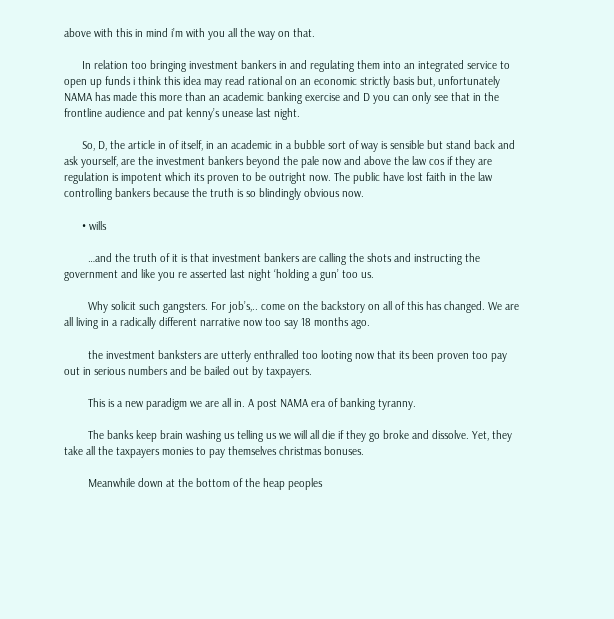above with this in mind i’m with you all the way on that.

      In relation too bringing investment bankers in and regulating them into an integrated service to open up funds i think this idea may read rational on an economic strictly basis but, unfortunately NAMA has made this more than an academic banking exercise and D you can only see that in the frontline audience and pat kenny’s unease last night.

      So, D, the article in of itself, in an academic in a bubble sort of way is sensible but stand back and ask yourself, are the investment bankers beyond the pale now and above the law cos if they are regulation is impotent which its proven to be outright now. The public have lost faith in the law controlling bankers because the truth is so blindingly obvious now.

      • wills

        …and the truth of it is that investment bankers are calling the shots and instructing the government and like you re asserted last night ‘holding a gun’ too us.

        Why solicit such gangsters. For job’s,.. come on the backstory on all of this has changed. We are all living in a radically different narrative now too say 18 months ago.

        the investment banksters are utterly enthralled too looting now that its been proven too pay out in serious numbers and be bailed out by taxpayers.

        This is a new paradigm we are all in. A post NAMA era of banking tyranny.

        The banks keep brain washing us telling us we will all die if they go broke and dissolve. Yet, they take all the taxpayers monies to pay themselves christmas bonuses.

        Meanwhile down at the bottom of the heap peoples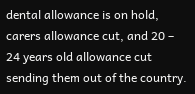dental allowance is on hold, carers allowance cut, and 20 – 24 years old allowance cut sending them out of the country.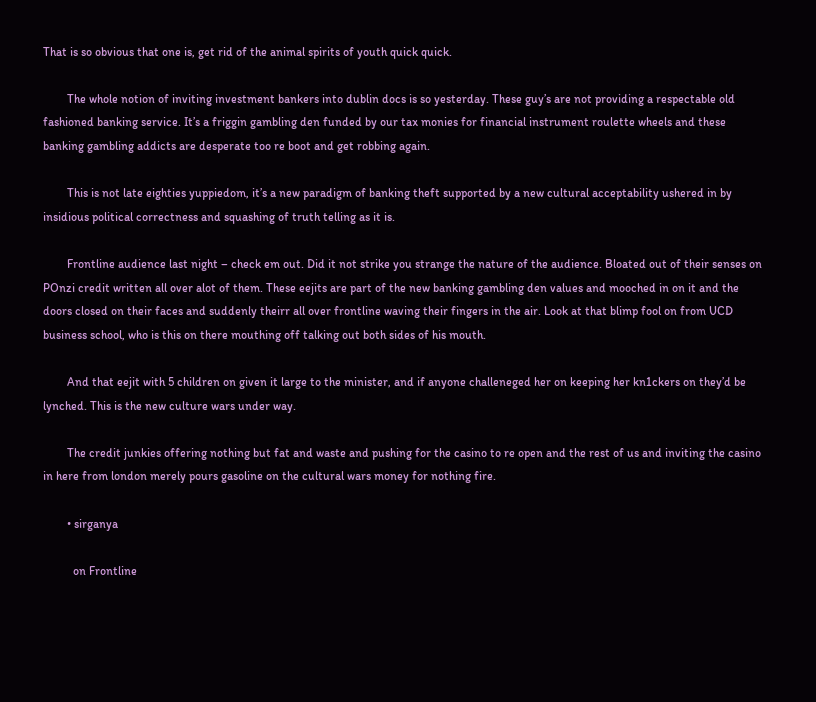That is so obvious that one is, get rid of the animal spirits of youth quick quick.

        The whole notion of inviting investment bankers into dublin docs is so yesterday. These guy’s are not providing a respectable old fashioned banking service. It’s a friggin gambling den funded by our tax monies for financial instrument roulette wheels and these banking gambling addicts are desperate too re boot and get robbing again.

        This is not late eighties yuppiedom, it’s a new paradigm of banking theft supported by a new cultural acceptability ushered in by insidious political correctness and squashing of truth telling as it is.

        Frontline audience last night – check em out. Did it not strike you strange the nature of the audience. Bloated out of their senses on POnzi credit written all over alot of them. These eejits are part of the new banking gambling den values and mooched in on it and the doors closed on their faces and suddenly theirr all over frontline waving their fingers in the air. Look at that blimp fool on from UCD business school, who is this on there mouthing off talking out both sides of his mouth.

        And that eejit with 5 children on given it large to the minister, and if anyone challeneged her on keeping her kn1ckers on they’d be lynched. This is the new culture wars under way.

        The credit junkies offering nothing but fat and waste and pushing for the casino to re open and the rest of us and inviting the casino in here from london merely pours gasoline on the cultural wars money for nothing fire.

        • sirganya

          on Frontline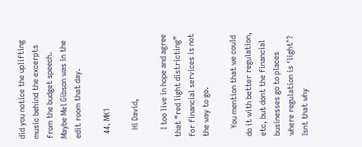did you notice the uplifting music behind the excerpts from the budget speech. Maybe Mel Gibson was in the edit room that day.

  44. MK1

    Hi David,

    I too live in hope and agree that “red light districting” for financial services is not the way to go.

    You mention that we could do it with better regulation, etc, but dont the financial businesses go to places where regulation is ‘light’? Isnt that why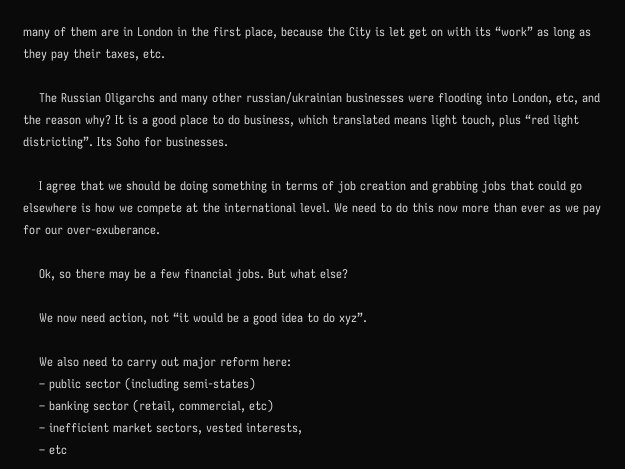many of them are in London in the first place, because the City is let get on with its “work” as long as they pay their taxes, etc.

    The Russian Oligarchs and many other russian/ukrainian businesses were flooding into London, etc, and the reason why? It is a good place to do business, which translated means light touch, plus “red light districting”. Its Soho for businesses.

    I agree that we should be doing something in terms of job creation and grabbing jobs that could go elsewhere is how we compete at the international level. We need to do this now more than ever as we pay for our over-exuberance.

    Ok, so there may be a few financial jobs. But what else?

    We now need action, not “it would be a good idea to do xyz”.

    We also need to carry out major reform here:
    – public sector (including semi-states)
    – banking sector (retail, commercial, etc)
    – inefficient market sectors, vested interests,
    – etc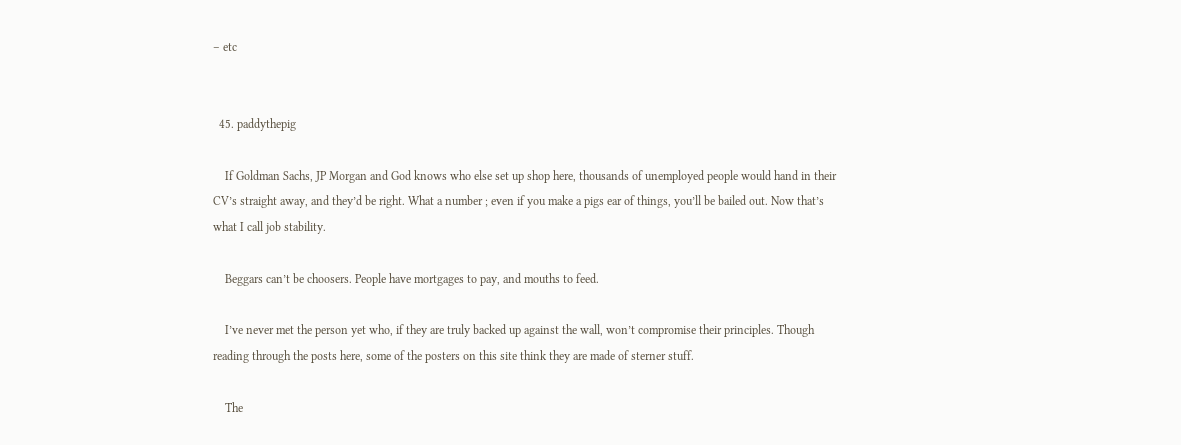– etc


  45. paddythepig

    If Goldman Sachs, JP Morgan and God knows who else set up shop here, thousands of unemployed people would hand in their CV’s straight away, and they’d be right. What a number ; even if you make a pigs ear of things, you’ll be bailed out. Now that’s what I call job stability.

    Beggars can’t be choosers. People have mortgages to pay, and mouths to feed.

    I’ve never met the person yet who, if they are truly backed up against the wall, won’t compromise their principles. Though reading through the posts here, some of the posters on this site think they are made of sterner stuff.

    The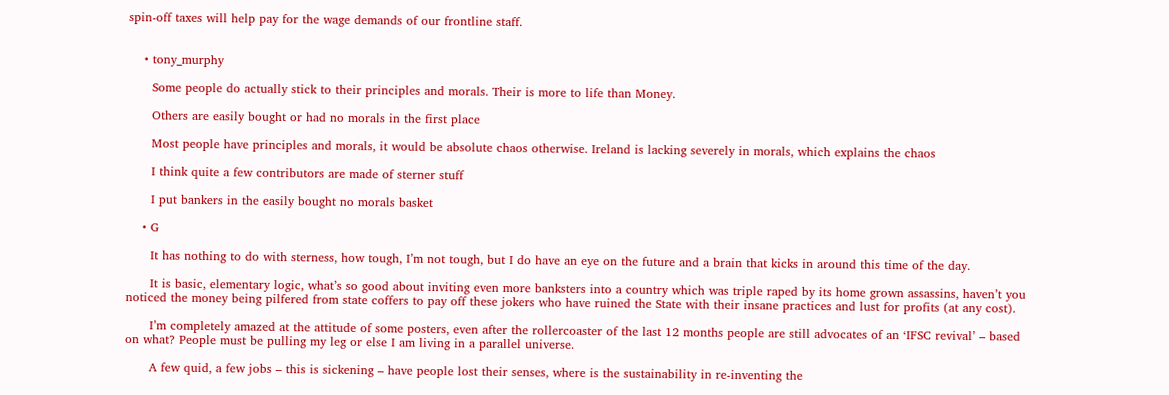spin-off taxes will help pay for the wage demands of our frontline staff.


    • tony_murphy

      Some people do actually stick to their principles and morals. Their is more to life than Money.

      Others are easily bought or had no morals in the first place

      Most people have principles and morals, it would be absolute chaos otherwise. Ireland is lacking severely in morals, which explains the chaos

      I think quite a few contributors are made of sterner stuff

      I put bankers in the easily bought no morals basket

    • G

      It has nothing to do with sterness, how tough, I’m not tough, but I do have an eye on the future and a brain that kicks in around this time of the day.

      It is basic, elementary logic, what’s so good about inviting even more banksters into a country which was triple raped by its home grown assassins, haven’t you noticed the money being pilfered from state coffers to pay off these jokers who have ruined the State with their insane practices and lust for profits (at any cost).

      I’m completely amazed at the attitude of some posters, even after the rollercoaster of the last 12 months people are still advocates of an ‘IFSC revival’ – based on what? People must be pulling my leg or else I am living in a parallel universe.

      A few quid, a few jobs – this is sickening – have people lost their senses, where is the sustainability in re-inventing the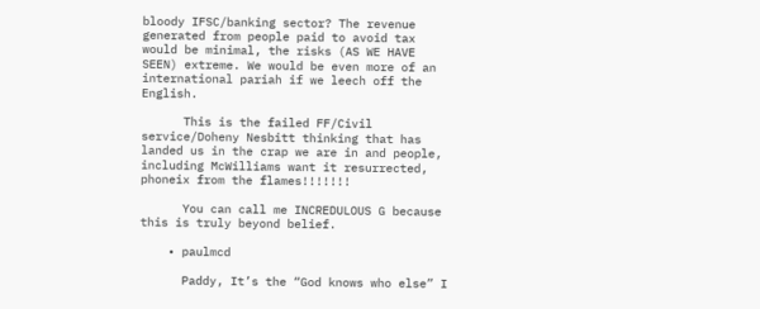bloody IFSC/banking sector? The revenue generated from people paid to avoid tax would be minimal, the risks (AS WE HAVE SEEN) extreme. We would be even more of an international pariah if we leech off the English.

      This is the failed FF/Civil service/Doheny Nesbitt thinking that has landed us in the crap we are in and people, including McWilliams want it resurrected, phoneix from the flames!!!!!!!

      You can call me INCREDULOUS G because this is truly beyond belief.

    • paulmcd

      Paddy, It’s the “God knows who else” I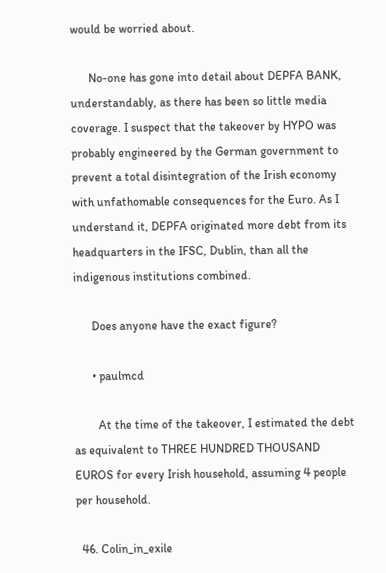would be worried about.

      No-one has gone into detail about DEPFA BANK, understandably, as there has been so little media coverage. I suspect that the takeover by HYPO was probably engineered by the German government to prevent a total disintegration of the Irish economy with unfathomable consequences for the Euro. As I understand it, DEPFA originated more debt from its headquarters in the IFSC, Dublin, than all the indigenous institutions combined.

      Does anyone have the exact figure?

      • paulmcd

        At the time of the takeover, I estimated the debt as equivalent to THREE HUNDRED THOUSAND EUROS for every Irish household, assuming 4 people per household.

  46. Colin_in_exile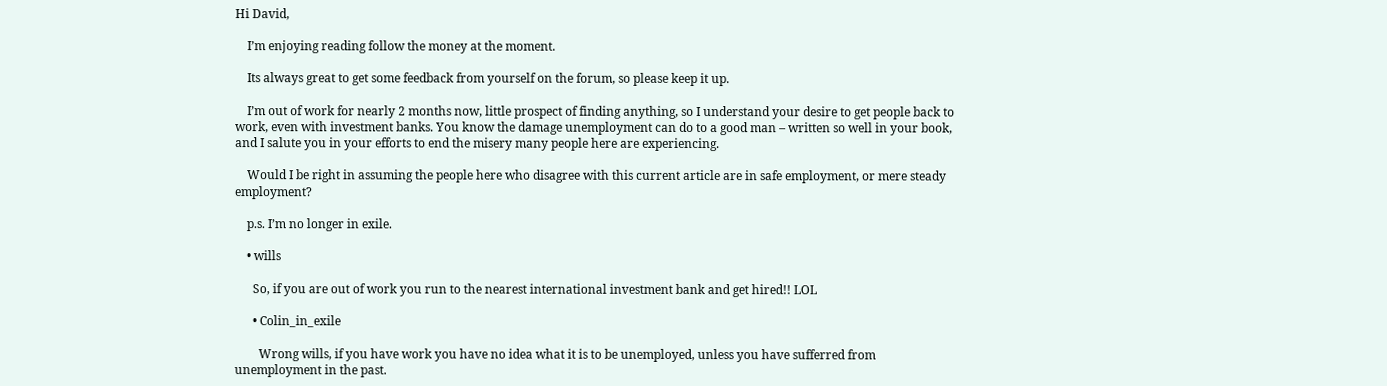Hi David,

    I’m enjoying reading follow the money at the moment.

    Its always great to get some feedback from yourself on the forum, so please keep it up.

    I’m out of work for nearly 2 months now, little prospect of finding anything, so I understand your desire to get people back to work, even with investment banks. You know the damage unemployment can do to a good man – written so well in your book, and I salute you in your efforts to end the misery many people here are experiencing.

    Would I be right in assuming the people here who disagree with this current article are in safe employment, or mere steady employment?

    p.s. I’m no longer in exile.

    • wills

      So, if you are out of work you run to the nearest international investment bank and get hired!! LOL

      • Colin_in_exile

        Wrong wills, if you have work you have no idea what it is to be unemployed, unless you have sufferred from unemployment in the past.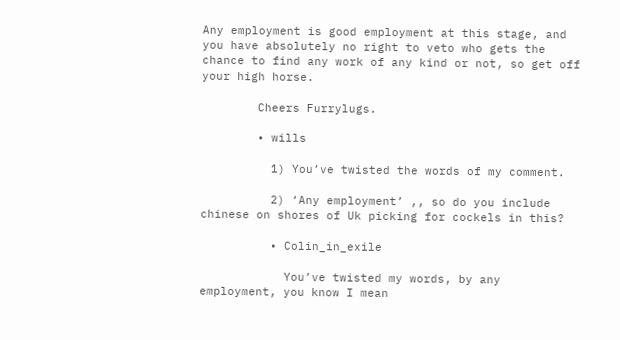Any employment is good employment at this stage, and you have absolutely no right to veto who gets the chance to find any work of any kind or not, so get off your high horse.

        Cheers Furrylugs.

        • wills

          1) You’ve twisted the words of my comment.

          2) ‘Any employment’ ,, so do you include chinese on shores of Uk picking for cockels in this?

          • Colin_in_exile

            You’ve twisted my words, by any employment, you know I mean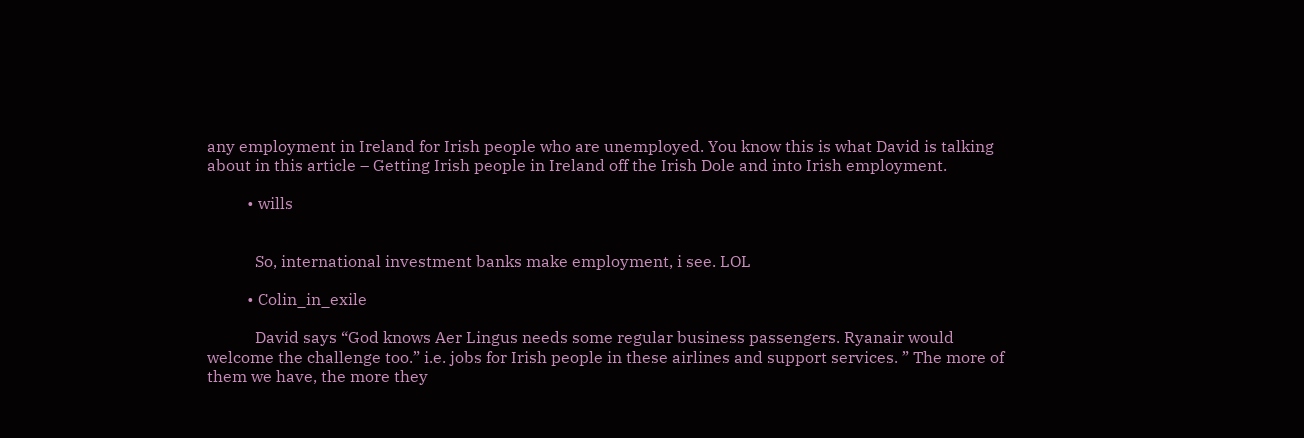any employment in Ireland for Irish people who are unemployed. You know this is what David is talking about in this article – Getting Irish people in Ireland off the Irish Dole and into Irish employment.

          • wills


            So, international investment banks make employment, i see. LOL

          • Colin_in_exile

            David says “God knows Aer Lingus needs some regular business passengers. Ryanair would welcome the challenge too.” i.e. jobs for Irish people in these airlines and support services. ” The more of them we have, the more they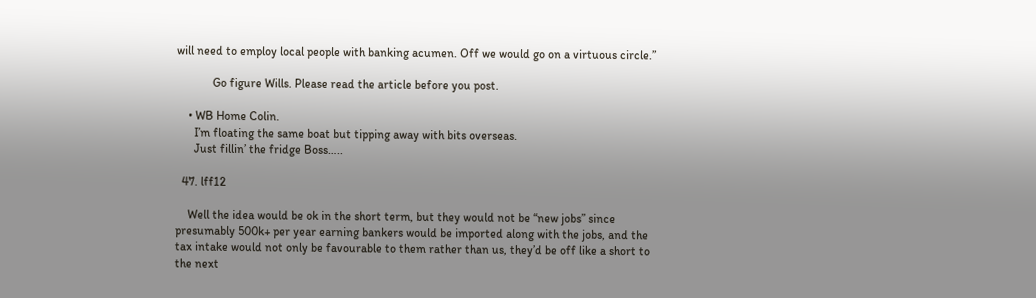will need to employ local people with banking acumen. Off we would go on a virtuous circle.”

            Go figure Wills. Please read the article before you post.

    • WB Home Colin.
      I’m floating the same boat but tipping away with bits overseas.
      Just fillin’ the fridge Boss…..

  47. lff12

    Well the idea would be ok in the short term, but they would not be “new jobs” since presumably 500k+ per year earning bankers would be imported along with the jobs, and the tax intake would not only be favourable to them rather than us, they’d be off like a short to the next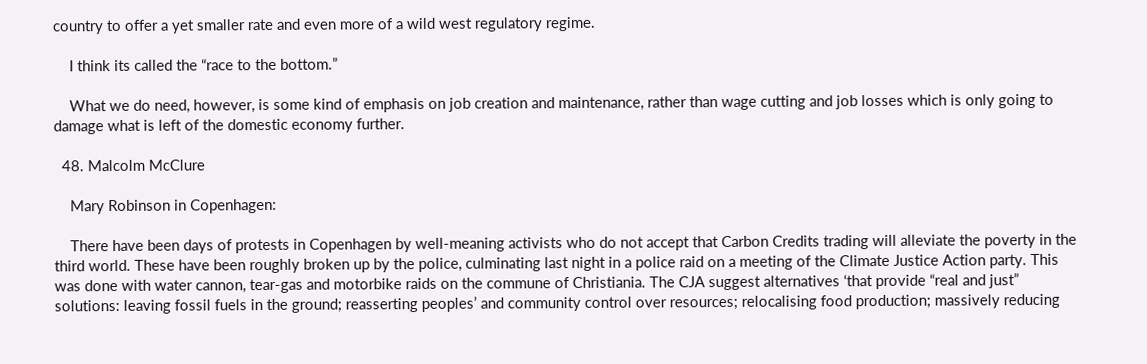country to offer a yet smaller rate and even more of a wild west regulatory regime.

    I think its called the “race to the bottom.”

    What we do need, however, is some kind of emphasis on job creation and maintenance, rather than wage cutting and job losses which is only going to damage what is left of the domestic economy further.

  48. Malcolm McClure

    Mary Robinson in Copenhagen:

    There have been days of protests in Copenhagen by well-meaning activists who do not accept that Carbon Credits trading will alleviate the poverty in the third world. These have been roughly broken up by the police, culminating last night in a police raid on a meeting of the Climate Justice Action party. This was done with water cannon, tear-gas and motorbike raids on the commune of Christiania. The CJA suggest alternatives ‘that provide “real and just” solutions: leaving fossil fuels in the ground; reasserting peoples’ and community control over resources; relocalising food production; massively reducing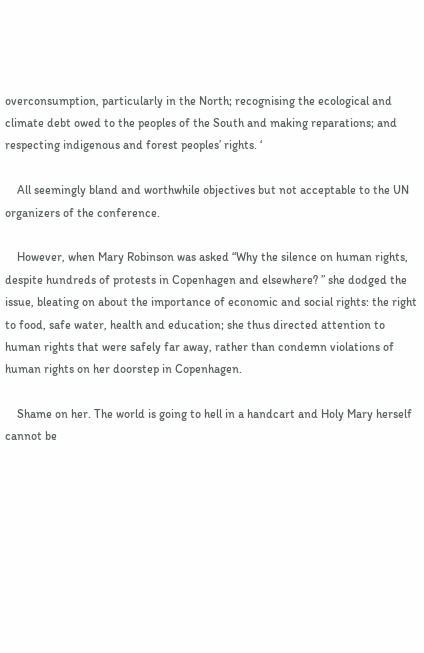overconsumption, particularly in the North; recognising the ecological and climate debt owed to the peoples of the South and making reparations; and respecting indigenous and forest peoples’ rights. ‘

    All seemingly bland and worthwhile objectives but not acceptable to the UN organizers of the conference.

    However, when Mary Robinson was asked “Why the silence on human rights, despite hundreds of protests in Copenhagen and elsewhere? ” she dodged the issue, bleating on about the importance of economic and social rights: the right to food, safe water, health and education; she thus directed attention to human rights that were safely far away, rather than condemn violations of human rights on her doorstep in Copenhagen.

    Shame on her. The world is going to hell in a handcart and Holy Mary herself cannot be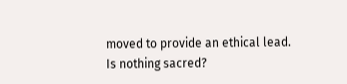moved to provide an ethical lead. Is nothing sacred?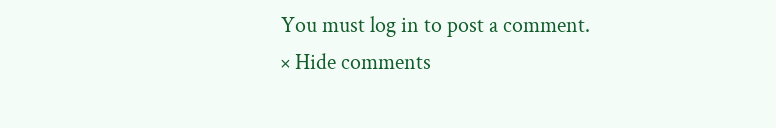You must log in to post a comment.
× Hide comments